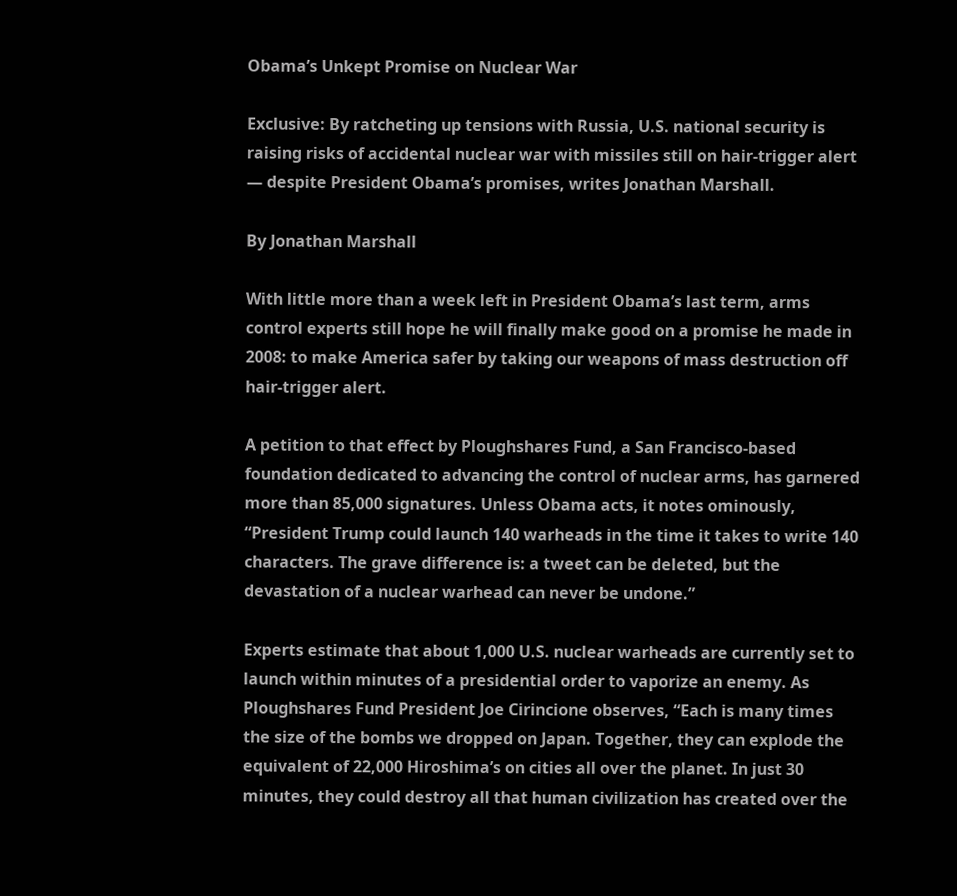Obama’s Unkept Promise on Nuclear War

Exclusive: By ratcheting up tensions with Russia, U.S. national security is raising risks of accidental nuclear war with missiles still on hair-trigger alert — despite President Obama’s promises, writes Jonathan Marshall.

By Jonathan Marshall

With little more than a week left in President Obama’s last term, arms control experts still hope he will finally make good on a promise he made in 2008: to make America safer by taking our weapons of mass destruction off hair-trigger alert.

A petition to that effect by Ploughshares Fund, a San Francisco-based foundation dedicated to advancing the control of nuclear arms, has garnered more than 85,000 signatures. Unless Obama acts, it notes ominously, “President Trump could launch 140 warheads in the time it takes to write 140 characters. The grave difference is: a tweet can be deleted, but the devastation of a nuclear warhead can never be undone.”

Experts estimate that about 1,000 U.S. nuclear warheads are currently set to launch within minutes of a presidential order to vaporize an enemy. As Ploughshares Fund President Joe Cirincione observes, “Each is many times the size of the bombs we dropped on Japan. Together, they can explode the equivalent of 22,000 Hiroshima’s on cities all over the planet. In just 30 minutes, they could destroy all that human civilization has created over the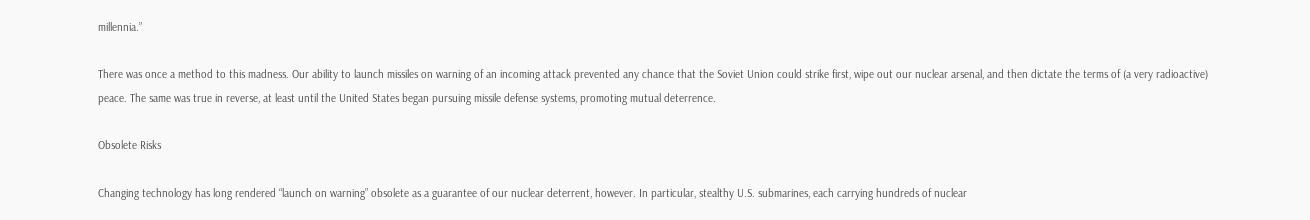millennia.”

There was once a method to this madness. Our ability to launch missiles on warning of an incoming attack prevented any chance that the Soviet Union could strike first, wipe out our nuclear arsenal, and then dictate the terms of (a very radioactive) peace. The same was true in reverse, at least until the United States began pursuing missile defense systems, promoting mutual deterrence.

Obsolete Risks

Changing technology has long rendered “launch on warning” obsolete as a guarantee of our nuclear deterrent, however. In particular, stealthy U.S. submarines, each carrying hundreds of nuclear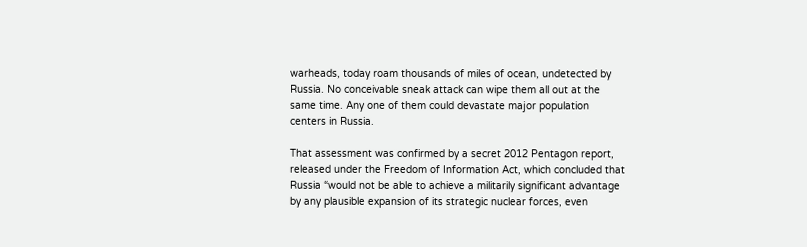warheads, today roam thousands of miles of ocean, undetected by Russia. No conceivable sneak attack can wipe them all out at the same time. Any one of them could devastate major population centers in Russia.

That assessment was confirmed by a secret 2012 Pentagon report, released under the Freedom of Information Act, which concluded that Russia “would not be able to achieve a militarily significant advantage by any plausible expansion of its strategic nuclear forces, even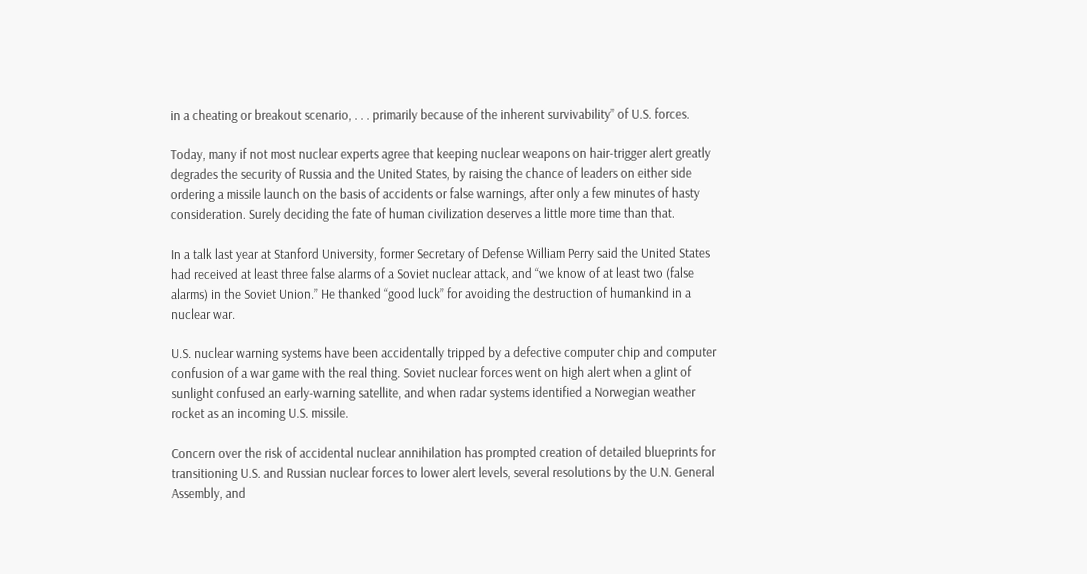in a cheating or breakout scenario, . . . primarily because of the inherent survivability” of U.S. forces.

Today, many if not most nuclear experts agree that keeping nuclear weapons on hair-trigger alert greatly degrades the security of Russia and the United States, by raising the chance of leaders on either side ordering a missile launch on the basis of accidents or false warnings, after only a few minutes of hasty consideration. Surely deciding the fate of human civilization deserves a little more time than that.

In a talk last year at Stanford University, former Secretary of Defense William Perry said the United States had received at least three false alarms of a Soviet nuclear attack, and “we know of at least two (false alarms) in the Soviet Union.” He thanked “good luck” for avoiding the destruction of humankind in a nuclear war.

U.S. nuclear warning systems have been accidentally tripped by a defective computer chip and computer confusion of a war game with the real thing. Soviet nuclear forces went on high alert when a glint of sunlight confused an early-warning satellite, and when radar systems identified a Norwegian weather rocket as an incoming U.S. missile.

Concern over the risk of accidental nuclear annihilation has prompted creation of detailed blueprints for transitioning U.S. and Russian nuclear forces to lower alert levels, several resolutions by the U.N. General Assembly, and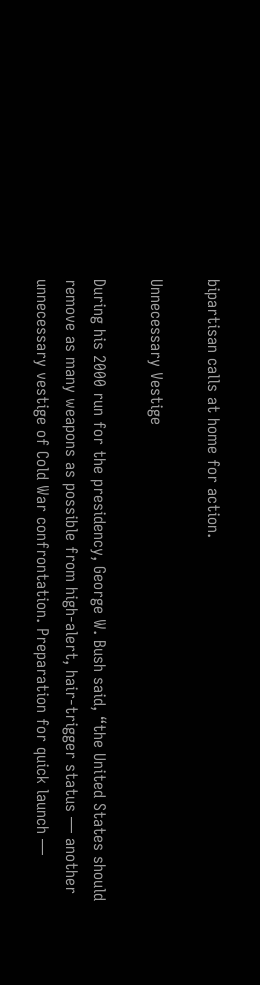bipartisan calls at home for action.

Unnecessary Vestige

During his 2000 run for the presidency, George W. Bush said, “the United States should remove as many weapons as possible from high-alert, hair-trigger status — another unnecessary vestige of Cold War confrontation. Preparation for quick launch —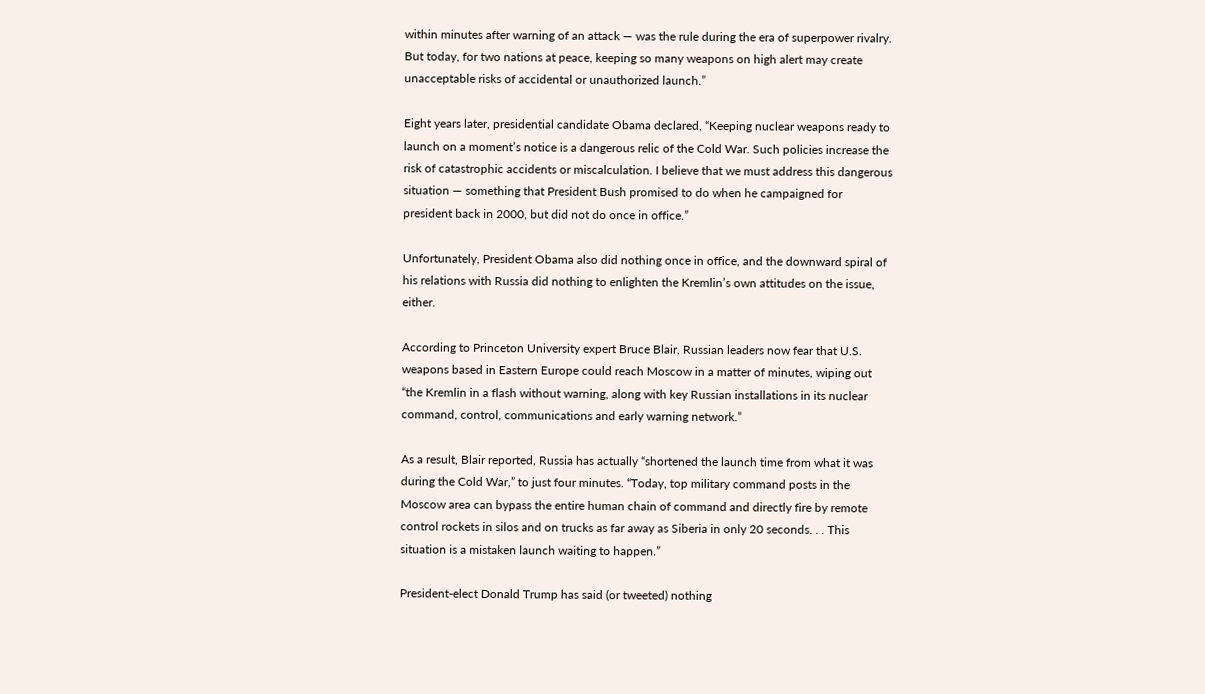within minutes after warning of an attack — was the rule during the era of superpower rivalry. But today, for two nations at peace, keeping so many weapons on high alert may create unacceptable risks of accidental or unauthorized launch.”

Eight years later, presidential candidate Obama declared, “Keeping nuclear weapons ready to launch on a moment’s notice is a dangerous relic of the Cold War. Such policies increase the risk of catastrophic accidents or miscalculation. I believe that we must address this dangerous situation — something that President Bush promised to do when he campaigned for president back in 2000, but did not do once in office.”

Unfortunately, President Obama also did nothing once in office, and the downward spiral of his relations with Russia did nothing to enlighten the Kremlin’s own attitudes on the issue, either.

According to Princeton University expert Bruce Blair, Russian leaders now fear that U.S. weapons based in Eastern Europe could reach Moscow in a matter of minutes, wiping out “the Kremlin in a flash without warning, along with key Russian installations in its nuclear command, control, communications and early warning network.”

As a result, Blair reported, Russia has actually “shortened the launch time from what it was during the Cold War,” to just four minutes. “Today, top military command posts in the Moscow area can bypass the entire human chain of command and directly fire by remote control rockets in silos and on trucks as far away as Siberia in only 20 seconds. . . This situation is a mistaken launch waiting to happen.”

President-elect Donald Trump has said (or tweeted) nothing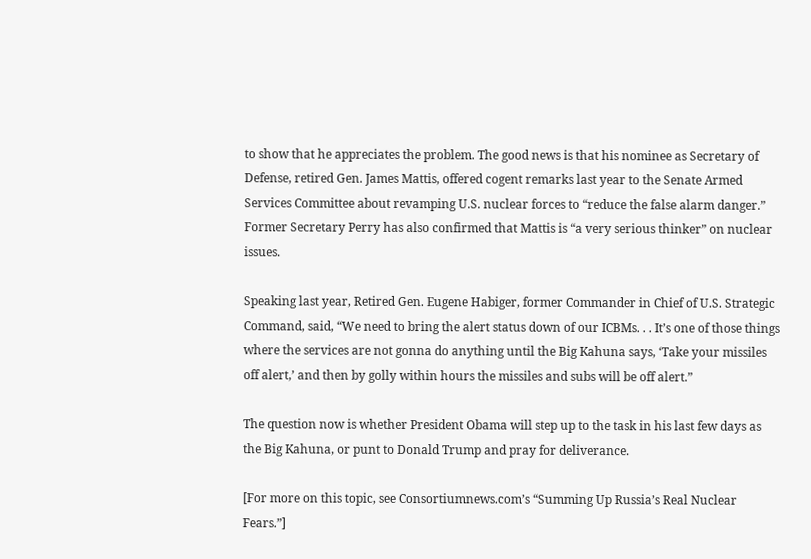to show that he appreciates the problem. The good news is that his nominee as Secretary of Defense, retired Gen. James Mattis, offered cogent remarks last year to the Senate Armed Services Committee about revamping U.S. nuclear forces to “reduce the false alarm danger.” Former Secretary Perry has also confirmed that Mattis is “a very serious thinker” on nuclear issues.

Speaking last year, Retired Gen. Eugene Habiger, former Commander in Chief of U.S. Strategic Command, said, “We need to bring the alert status down of our ICBMs. . . It’s one of those things where the services are not gonna do anything until the Big Kahuna says, ‘Take your missiles off alert,’ and then by golly within hours the missiles and subs will be off alert.”

The question now is whether President Obama will step up to the task in his last few days as the Big Kahuna, or punt to Donald Trump and pray for deliverance.

[For more on this topic, see Consortiumnews.com’s “Summing Up Russia’s Real Nuclear Fears.”]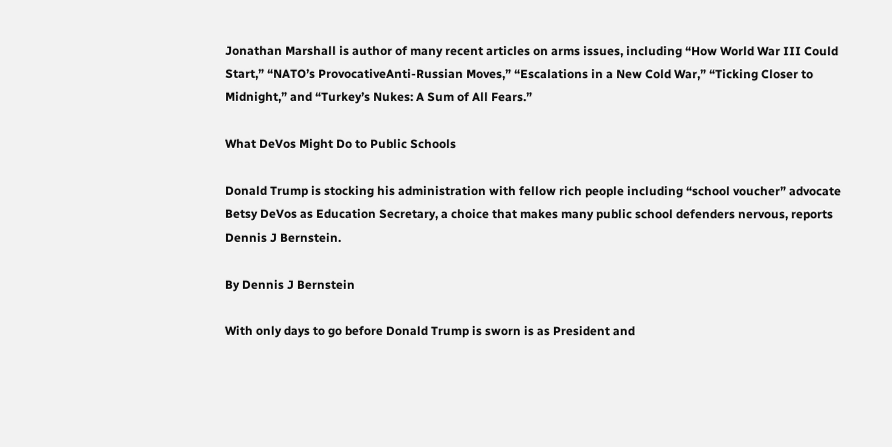Jonathan Marshall is author of many recent articles on arms issues, including “How World War III Could Start,” “NATO’s ProvocativeAnti-Russian Moves,” “Escalations in a New Cold War,” “Ticking Closer to Midnight,” and “Turkey’s Nukes: A Sum of All Fears.”

What DeVos Might Do to Public Schools

Donald Trump is stocking his administration with fellow rich people including “school voucher” advocate Betsy DeVos as Education Secretary, a choice that makes many public school defenders nervous, reports Dennis J Bernstein.

By Dennis J Bernstein

With only days to go before Donald Trump is sworn is as President and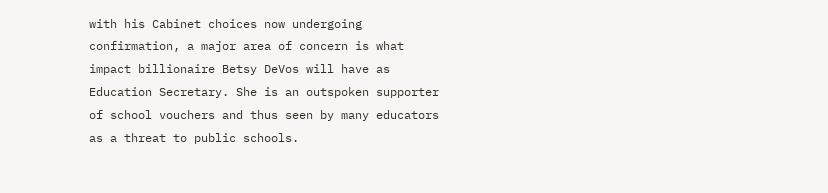with his Cabinet choices now undergoing confirmation, a major area of concern is what impact billionaire Betsy DeVos will have as Education Secretary. She is an outspoken supporter of school vouchers and thus seen by many educators as a threat to public schools.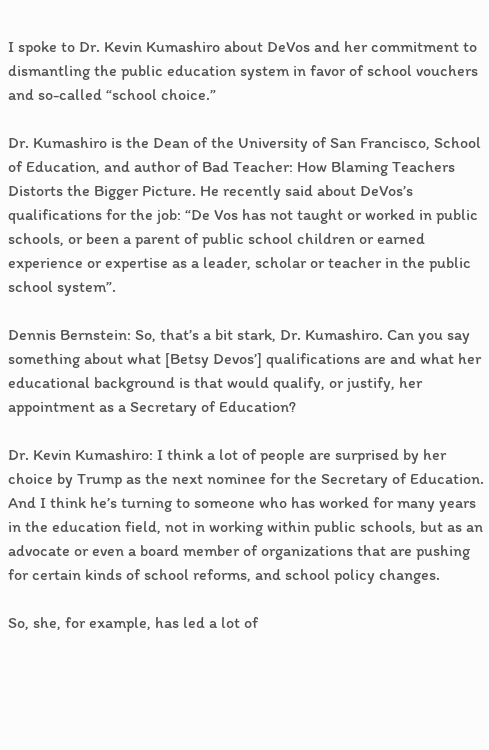I spoke to Dr. Kevin Kumashiro about DeVos and her commitment to dismantling the public education system in favor of school vouchers and so-called “school choice.”

Dr. Kumashiro is the Dean of the University of San Francisco, School of Education, and author of Bad Teacher: How Blaming Teachers Distorts the Bigger Picture. He recently said about DeVos’s qualifications for the job: “De Vos has not taught or worked in public schools, or been a parent of public school children or earned experience or expertise as a leader, scholar or teacher in the public school system”.

Dennis Bernstein: So, that’s a bit stark, Dr. Kumashiro. Can you say something about what [Betsy Devos’] qualifications are and what her educational background is that would qualify, or justify, her appointment as a Secretary of Education?

Dr. Kevin Kumashiro: I think a lot of people are surprised by her choice by Trump as the next nominee for the Secretary of Education. And I think he’s turning to someone who has worked for many years in the education field, not in working within public schools, but as an advocate or even a board member of organizations that are pushing for certain kinds of school reforms, and school policy changes.

So, she, for example, has led a lot of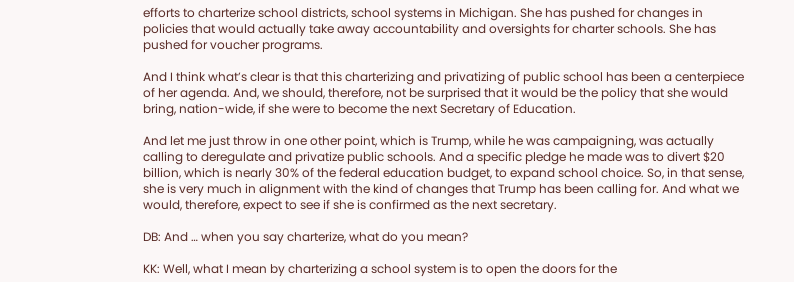efforts to charterize school districts, school systems in Michigan. She has pushed for changes in policies that would actually take away accountability and oversights for charter schools. She has pushed for voucher programs.

And I think what’s clear is that this charterizing and privatizing of public school has been a centerpiece of her agenda. And, we should, therefore, not be surprised that it would be the policy that she would bring, nation-wide, if she were to become the next Secretary of Education.

And let me just throw in one other point, which is Trump, while he was campaigning, was actually calling to deregulate and privatize public schools. And a specific pledge he made was to divert $20 billion, which is nearly 30% of the federal education budget, to expand school choice. So, in that sense, she is very much in alignment with the kind of changes that Trump has been calling for. And what we would, therefore, expect to see if she is confirmed as the next secretary.

DB: And … when you say charterize, what do you mean?

KK: Well, what I mean by charterizing a school system is to open the doors for the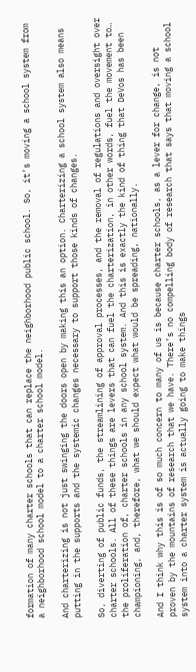formation of many charter schools that can replace the neighborhood public school. So, it’s moving a school system from a neighborhood school model to a charter school model.

And charterizing is not just swinging the doors open by making this an option. Charterizing a school system also means putting in the supports and the systemic changes necessary to support those kinds of changes.

So, diverting of public funds, the streamlining of approval processes, and the removal of regulations and oversight over charter schools. All of these things are levers that can fuel the charterization, in other words, fuel the movement to… the proliferation of, charter schools in any school system. And this is exactly the kind of thing that DeVos has been championing, and, therefore, what we should expect what would be spreading, nationally.

And I think why this is of so much concern to many of us is because charter schools, as a lever for change, is not proven by the mountains of research that we have. There’s no compelling body of research that says that moving a school system into a charter system is actually going to make things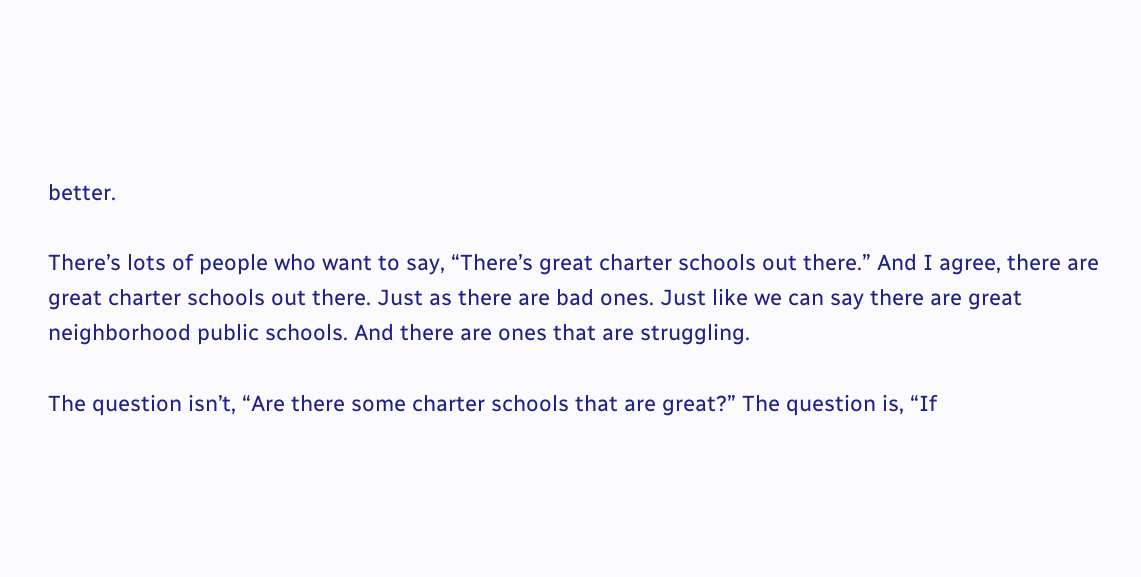better.

There’s lots of people who want to say, “There’s great charter schools out there.” And I agree, there are great charter schools out there. Just as there are bad ones. Just like we can say there are great neighborhood public schools. And there are ones that are struggling.

The question isn’t, “Are there some charter schools that are great?” The question is, “If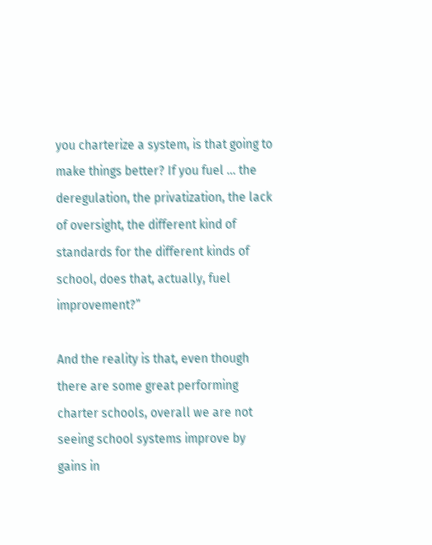you charterize a system, is that going to make things better? If you fuel … the deregulation, the privatization, the lack of oversight, the different kind of standards for the different kinds of school, does that, actually, fuel improvement?”

And the reality is that, even though there are some great performing charter schools, overall we are not seeing school systems improve by gains in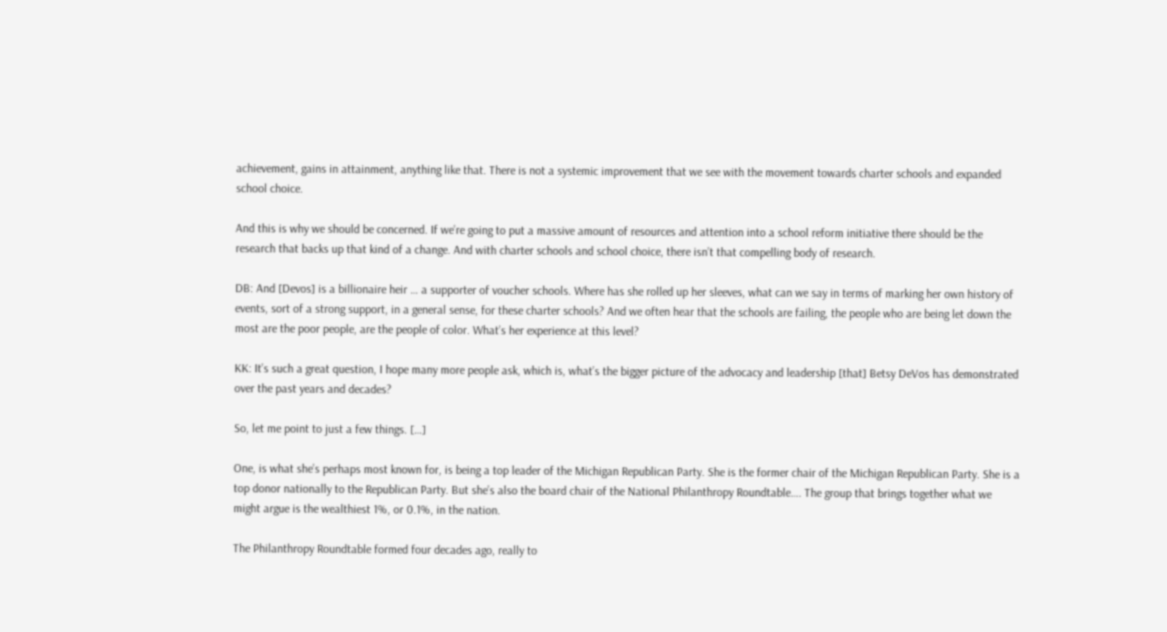achievement, gains in attainment, anything like that. There is not a systemic improvement that we see with the movement towards charter schools and expanded school choice.

And this is why we should be concerned. If we’re going to put a massive amount of resources and attention into a school reform initiative there should be the research that backs up that kind of a change. And with charter schools and school choice, there isn’t that compelling body of research.

DB: And [Devos] is a billionaire heir … a supporter of voucher schools. Where has she rolled up her sleeves, what can we say in terms of marking her own history of events, sort of a strong support, in a general sense, for these charter schools? And we often hear that the schools are failing, the people who are being let down the most are the poor people, are the people of color. What’s her experience at this level?

KK: It’s such a great question, I hope many more people ask, which is, what’s the bigger picture of the advocacy and leadership [that] Betsy DeVos has demonstrated over the past years and decades?

So, let me point to just a few things. […]

One, is what she’s perhaps most known for, is being a top leader of the Michigan Republican Party. She is the former chair of the Michigan Republican Party. She is a top donor nationally to the Republican Party. But she’s also the board chair of the National Philanthropy Roundtable…. The group that brings together what we might argue is the wealthiest 1%, or 0.1%, in the nation.

The Philanthropy Roundtable formed four decades ago, really to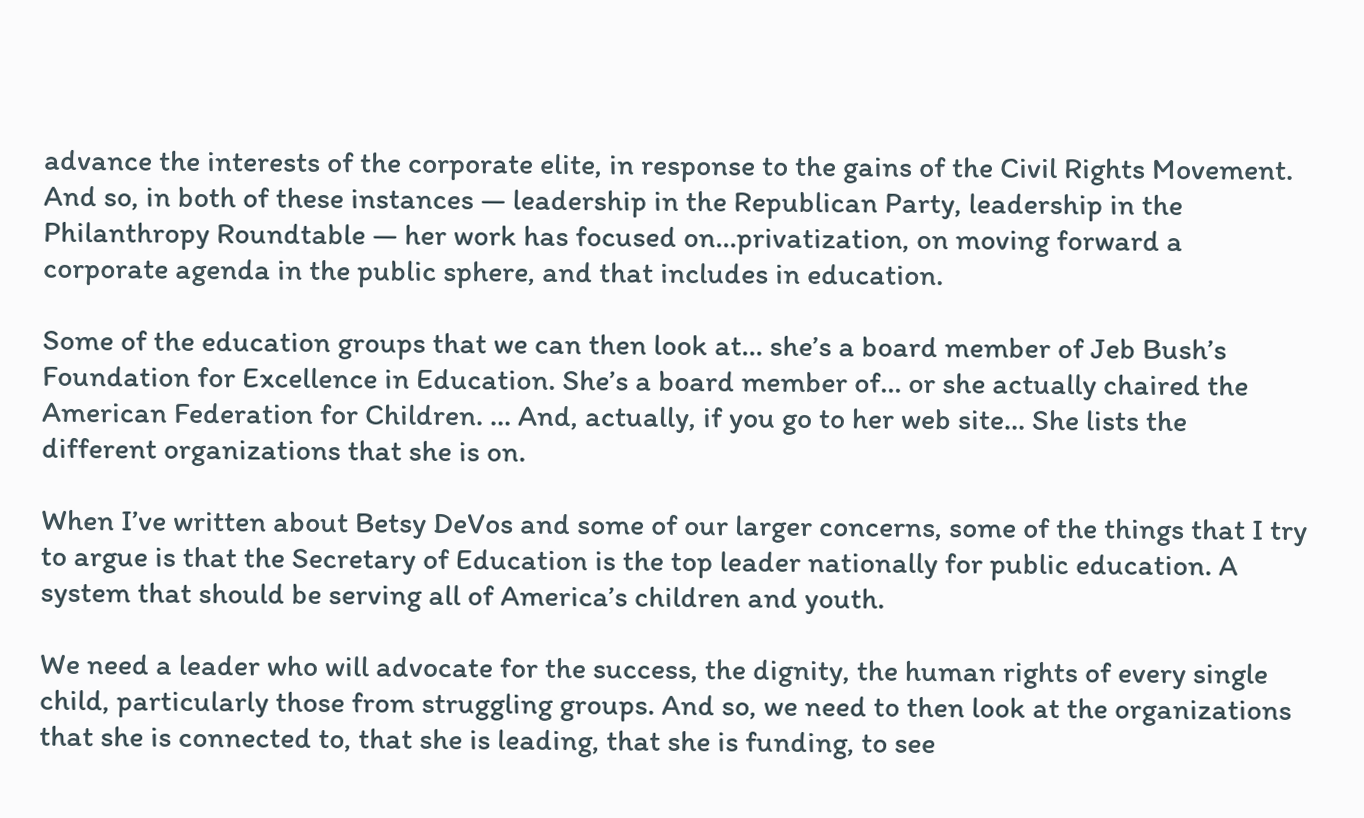advance the interests of the corporate elite, in response to the gains of the Civil Rights Movement. And so, in both of these instances — leadership in the Republican Party, leadership in the Philanthropy Roundtable — her work has focused on…privatization, on moving forward a corporate agenda in the public sphere, and that includes in education.

Some of the education groups that we can then look at… she’s a board member of Jeb Bush’s Foundation for Excellence in Education. She’s a board member of… or she actually chaired the American Federation for Children. … And, actually, if you go to her web site… She lists the different organizations that she is on.

When I’ve written about Betsy DeVos and some of our larger concerns, some of the things that I try to argue is that the Secretary of Education is the top leader nationally for public education. A system that should be serving all of America’s children and youth.

We need a leader who will advocate for the success, the dignity, the human rights of every single child, particularly those from struggling groups. And so, we need to then look at the organizations that she is connected to, that she is leading, that she is funding, to see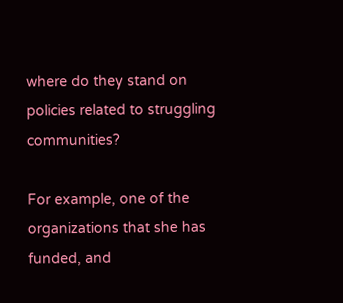where do they stand on policies related to struggling communities?

For example, one of the organizations that she has funded, and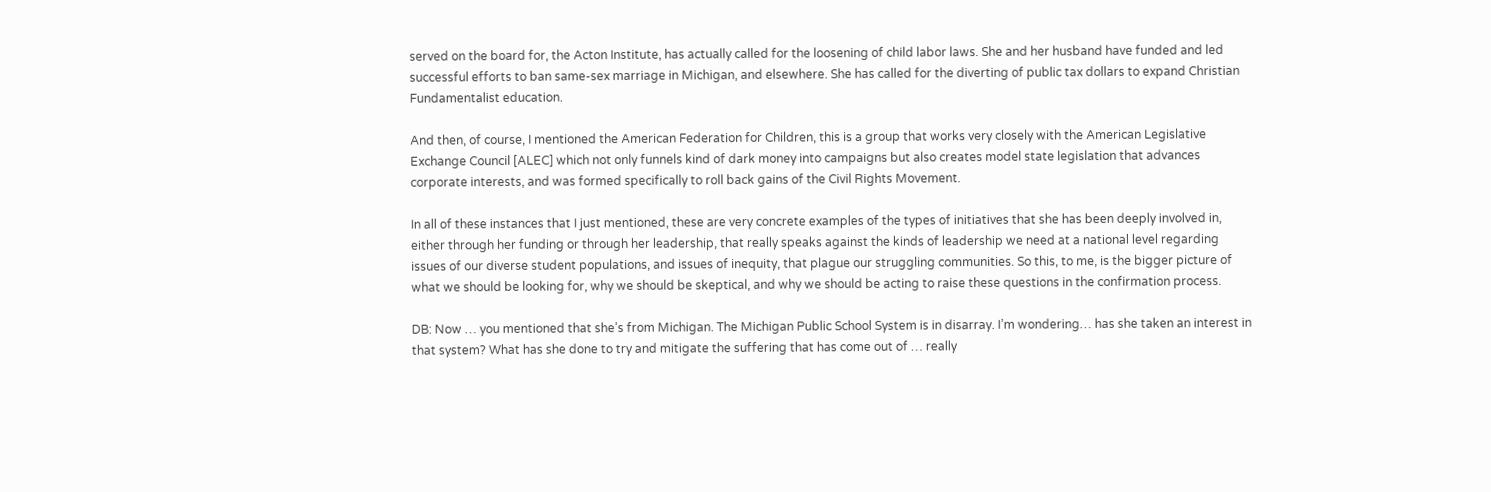served on the board for, the Acton Institute, has actually called for the loosening of child labor laws. She and her husband have funded and led successful efforts to ban same-sex marriage in Michigan, and elsewhere. She has called for the diverting of public tax dollars to expand Christian Fundamentalist education.

And then, of course, I mentioned the American Federation for Children, this is a group that works very closely with the American Legislative Exchange Council [ALEC] which not only funnels kind of dark money into campaigns but also creates model state legislation that advances corporate interests, and was formed specifically to roll back gains of the Civil Rights Movement.

In all of these instances that I just mentioned, these are very concrete examples of the types of initiatives that she has been deeply involved in, either through her funding or through her leadership, that really speaks against the kinds of leadership we need at a national level regarding issues of our diverse student populations, and issues of inequity, that plague our struggling communities. So this, to me, is the bigger picture of what we should be looking for, why we should be skeptical, and why we should be acting to raise these questions in the confirmation process.

DB: Now … you mentioned that she’s from Michigan. The Michigan Public School System is in disarray. I’m wondering… has she taken an interest in that system? What has she done to try and mitigate the suffering that has come out of … really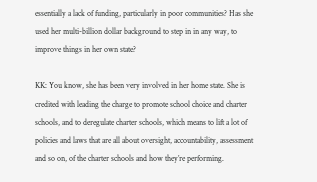essentially a lack of funding, particularly in poor communities? Has she used her multi-billion dollar background to step in in any way, to improve things in her own state?

KK: You know, she has been very involved in her home state. She is credited with leading the charge to promote school choice and charter schools, and to deregulate charter schools, which means to lift a lot of policies and laws that are all about oversight, accountability, assessment and so on, of the charter schools and how they’re performing.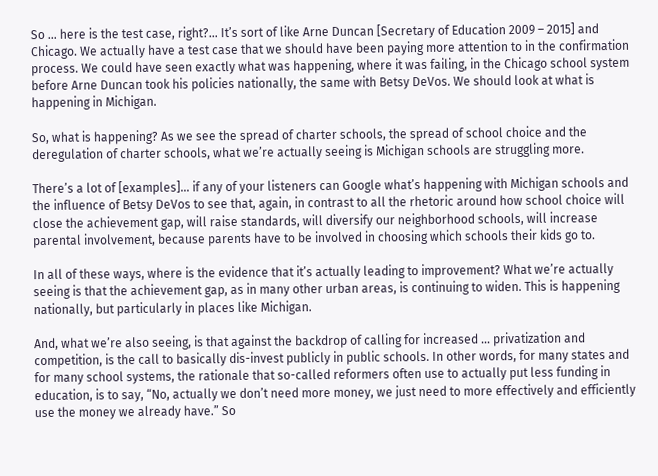So … here is the test case, right?… It’s sort of like Arne Duncan [Secretary of Education 2009 – 2015] and Chicago. We actually have a test case that we should have been paying more attention to in the confirmation process. We could have seen exactly what was happening, where it was failing, in the Chicago school system before Arne Duncan took his policies nationally, the same with Betsy DeVos. We should look at what is happening in Michigan.

So, what is happening? As we see the spread of charter schools, the spread of school choice and the deregulation of charter schools, what we’re actually seeing is Michigan schools are struggling more.

There’s a lot of [examples]… if any of your listeners can Google what’s happening with Michigan schools and the influence of Betsy DeVos to see that, again, in contrast to all the rhetoric around how school choice will close the achievement gap, will raise standards, will diversify our neighborhood schools, will increase parental involvement, because parents have to be involved in choosing which schools their kids go to.

In all of these ways, where is the evidence that it’s actually leading to improvement? What we’re actually seeing is that the achievement gap, as in many other urban areas, is continuing to widen. This is happening nationally, but particularly in places like Michigan.

And, what we’re also seeing, is that against the backdrop of calling for increased … privatization and competition, is the call to basically dis-invest publicly in public schools. In other words, for many states and for many school systems, the rationale that so-called reformers often use to actually put less funding in education, is to say, “No, actually we don’t need more money, we just need to more effectively and efficiently use the money we already have.” So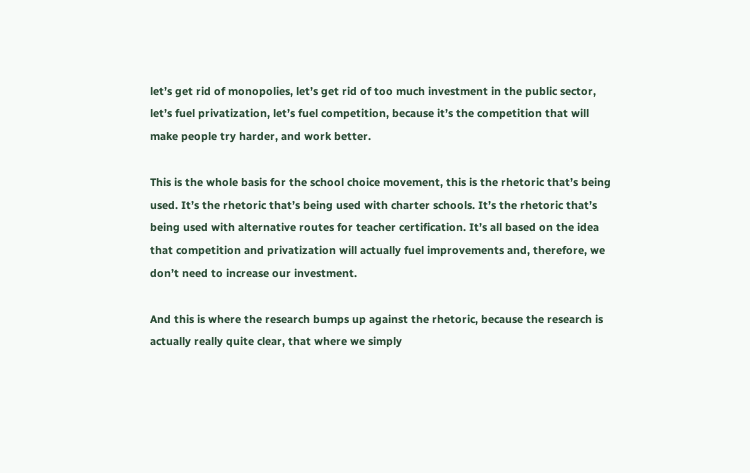let’s get rid of monopolies, let’s get rid of too much investment in the public sector, let’s fuel privatization, let’s fuel competition, because it’s the competition that will make people try harder, and work better.

This is the whole basis for the school choice movement, this is the rhetoric that’s being used. It’s the rhetoric that’s being used with charter schools. It’s the rhetoric that’s being used with alternative routes for teacher certification. It’s all based on the idea that competition and privatization will actually fuel improvements and, therefore, we don’t need to increase our investment.

And this is where the research bumps up against the rhetoric, because the research is actually really quite clear, that where we simply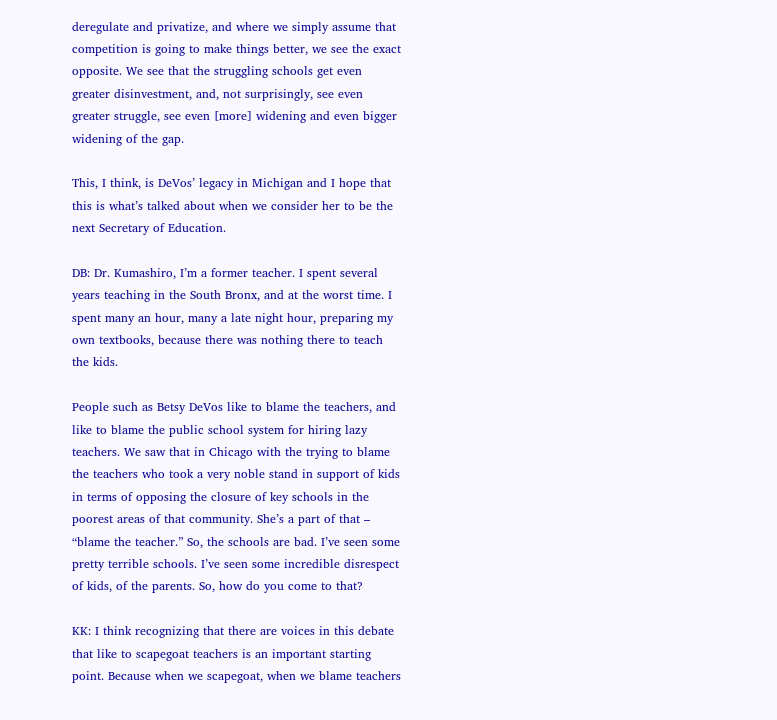deregulate and privatize, and where we simply assume that competition is going to make things better, we see the exact opposite. We see that the struggling schools get even greater disinvestment, and, not surprisingly, see even greater struggle, see even [more] widening and even bigger widening of the gap.

This, I think, is DeVos’ legacy in Michigan and I hope that this is what’s talked about when we consider her to be the next Secretary of Education.

DB: Dr. Kumashiro, I’m a former teacher. I spent several years teaching in the South Bronx, and at the worst time. I spent many an hour, many a late night hour, preparing my own textbooks, because there was nothing there to teach the kids.

People such as Betsy DeVos like to blame the teachers, and like to blame the public school system for hiring lazy teachers. We saw that in Chicago with the trying to blame the teachers who took a very noble stand in support of kids in terms of opposing the closure of key schools in the poorest areas of that community. She’s a part of that – “blame the teacher.” So, the schools are bad. I’ve seen some pretty terrible schools. I’ve seen some incredible disrespect of kids, of the parents. So, how do you come to that?

KK: I think recognizing that there are voices in this debate that like to scapegoat teachers is an important starting point. Because when we scapegoat, when we blame teachers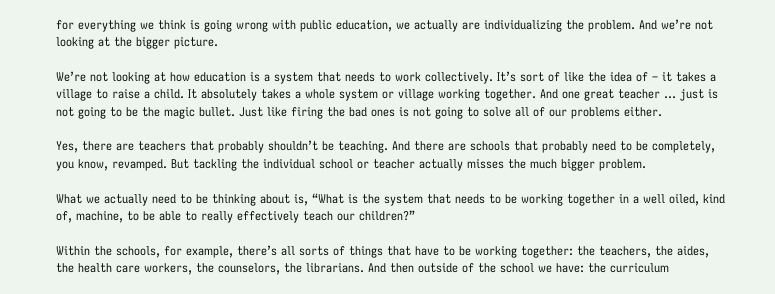for everything we think is going wrong with public education, we actually are individualizing the problem. And we’re not looking at the bigger picture.

We’re not looking at how education is a system that needs to work collectively. It’s sort of like the idea of – it takes a village to raise a child. It absolutely takes a whole system or village working together. And one great teacher … just is not going to be the magic bullet. Just like firing the bad ones is not going to solve all of our problems either.

Yes, there are teachers that probably shouldn’t be teaching. And there are schools that probably need to be completely, you know, revamped. But tackling the individual school or teacher actually misses the much bigger problem.

What we actually need to be thinking about is, “What is the system that needs to be working together in a well oiled, kind of, machine, to be able to really effectively teach our children?”

Within the schools, for example, there’s all sorts of things that have to be working together: the teachers, the aides, the health care workers, the counselors, the librarians. And then outside of the school we have: the curriculum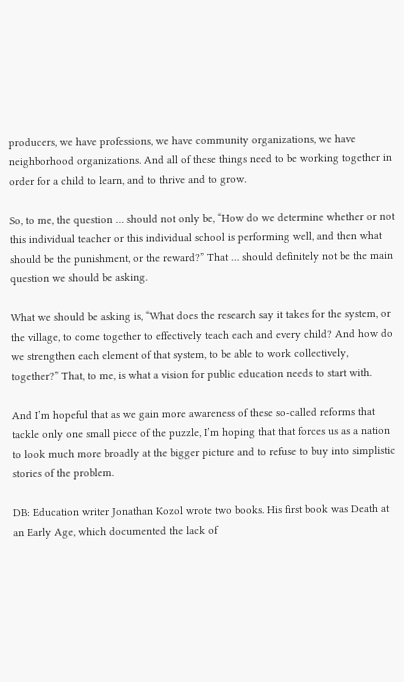producers, we have professions, we have community organizations, we have neighborhood organizations. And all of these things need to be working together in order for a child to learn, and to thrive and to grow.

So, to me, the question … should not only be, “How do we determine whether or not this individual teacher or this individual school is performing well, and then what should be the punishment, or the reward?” That … should definitely not be the main question we should be asking.

What we should be asking is, “What does the research say it takes for the system, or the village, to come together to effectively teach each and every child? And how do we strengthen each element of that system, to be able to work collectively, together?” That, to me, is what a vision for public education needs to start with.

And I’m hopeful that as we gain more awareness of these so-called reforms that tackle only one small piece of the puzzle, I’m hoping that that forces us as a nation to look much more broadly at the bigger picture and to refuse to buy into simplistic stories of the problem.

DB: Education writer Jonathan Kozol wrote two books. His first book was Death at an Early Age, which documented the lack of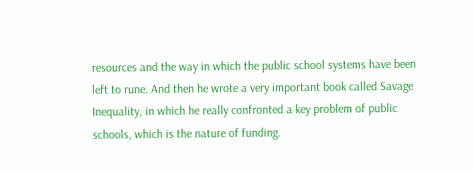resources and the way in which the public school systems have been left to rune. And then he wrote a very important book called Savage Inequality, in which he really confronted a key problem of public schools, which is the nature of funding.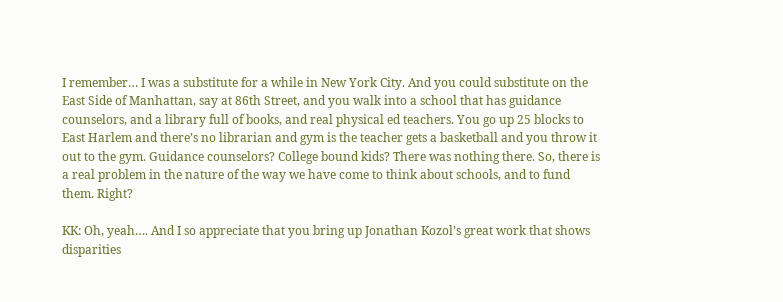I remember… I was a substitute for a while in New York City. And you could substitute on the East Side of Manhattan, say at 86th Street, and you walk into a school that has guidance counselors, and a library full of books, and real physical ed teachers. You go up 25 blocks to East Harlem and there’s no librarian and gym is the teacher gets a basketball and you throw it out to the gym. Guidance counselors? College bound kids? There was nothing there. So, there is a real problem in the nature of the way we have come to think about schools, and to fund them. Right?

KK: Oh, yeah…. And I so appreciate that you bring up Jonathan Kozol’s great work that shows disparities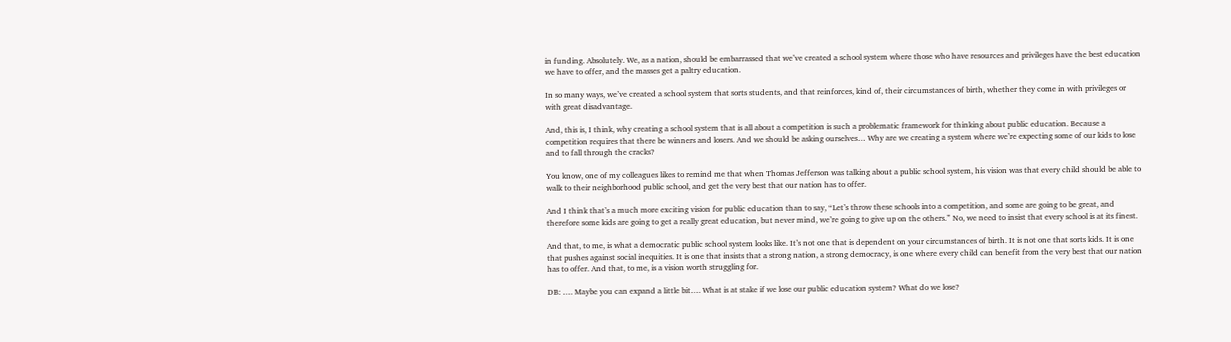in funding. Absolutely. We, as a nation, should be embarrassed that we’ve created a school system where those who have resources and privileges have the best education we have to offer, and the masses get a paltry education.

In so many ways, we’ve created a school system that sorts students, and that reinforces, kind of, their circumstances of birth, whether they come in with privileges or with great disadvantage.

And, this is, I think, why creating a school system that is all about a competition is such a problematic framework for thinking about public education. Because a competition requires that there be winners and losers. And we should be asking ourselves… Why are we creating a system where we’re expecting some of our kids to lose and to fall through the cracks?

You know, one of my colleagues likes to remind me that when Thomas Jefferson was talking about a public school system, his vision was that every child should be able to walk to their neighborhood public school, and get the very best that our nation has to offer.

And I think that’s a much more exciting vision for public education than to say, “Let’s throw these schools into a competition, and some are going to be great, and therefore some kids are going to get a really great education, but never mind, we’re going to give up on the others.” No, we need to insist that every school is at its finest.

And that, to me, is what a democratic public school system looks like. It’s not one that is dependent on your circumstances of birth. It is not one that sorts kids. It is one that pushes against social inequities. It is one that insists that a strong nation, a strong democracy, is one where every child can benefit from the very best that our nation has to offer. And that, to me, is a vision worth struggling for.

DB: …. Maybe you can expand a little bit…. What is at stake if we lose our public education system? What do we lose?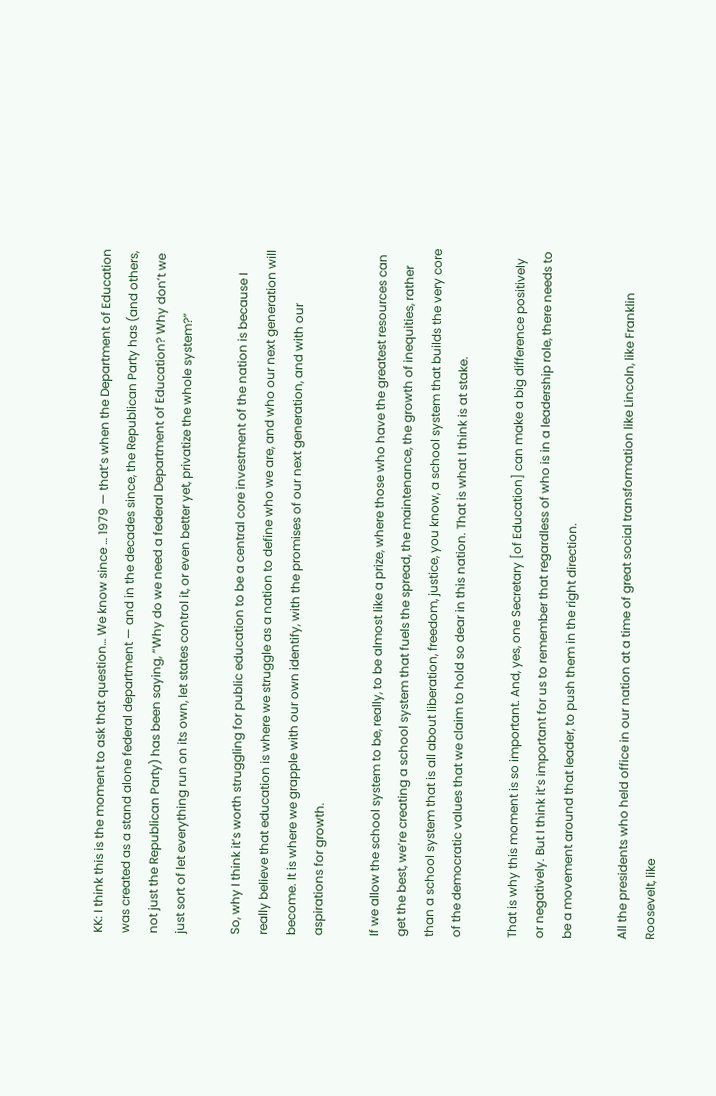KK: I think this is the moment to ask that question… We know since … 1979 — that’s when the Department of Education was created as a stand alone federal department — and in the decades since, the Republican Party has (and others, not just the Republican Party) has been saying, “Why do we need a federal Department of Education? Why don’t we just sort of let everything run on its own, let states control it, or even better yet, privatize the whole system?”

So, why I think it’s worth struggling for public education to be a central core investment of the nation is because I really believe that education is where we struggle as a nation to define who we are, and who our next generation will become. It is where we grapple with our own identify, with the promises of our next generation, and with our aspirations for growth.

If we allow the school system to be, really, to be almost like a prize, where those who have the greatest resources can get the best, we’re creating a school system that fuels the spread, the maintenance, the growth of inequities, rather than a school system that is all about liberation, freedom, justice, you know, a school system that builds the very core of the democratic values that we claim to hold so dear in this nation. That is what I think is at stake.

That is why this moment is so important. And, yes, one Secretary [of Education] can make a big difference positively or negatively. But I think it’s important for us to remember that regardless of who is in a leadership role, there needs to be a movement around that leader, to push them in the right direction.

All the presidents who held office in our nation at a time of great social transformation like Lincoln, like Franklin Roosevelt, like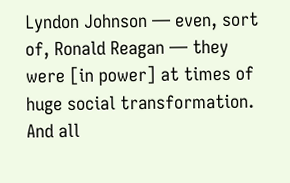Lyndon Johnson — even, sort of, Ronald Reagan — they were [in power] at times of huge social transformation. And all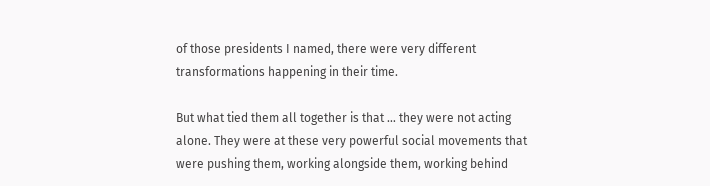of those presidents I named, there were very different transformations happening in their time.

But what tied them all together is that … they were not acting alone. They were at these very powerful social movements that were pushing them, working alongside them, working behind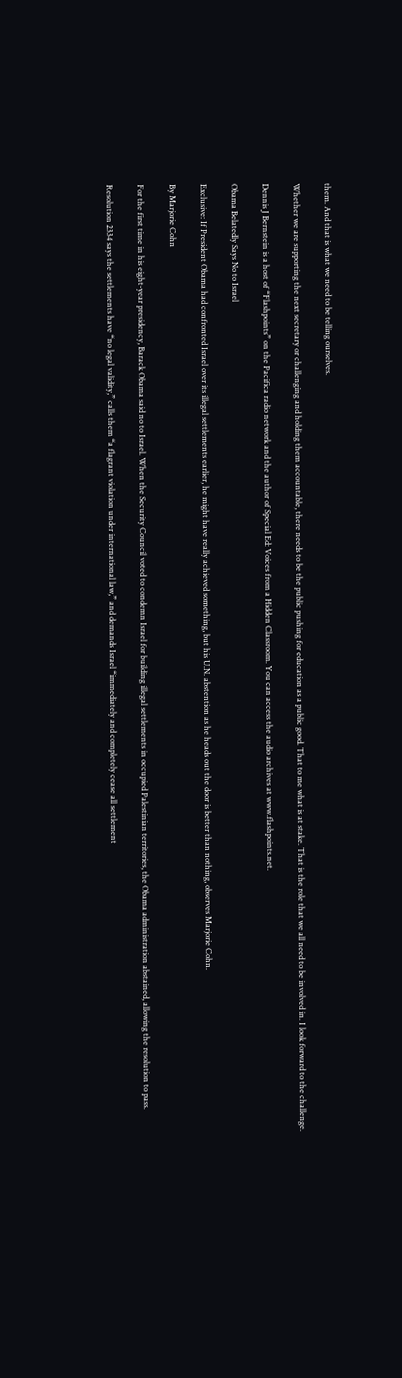them. And that is what we need to be telling ourselves.

Whether we are supporting the next secretary or challenging and holding them accountable, there needs to be the public pushing for education as a public good. That to me what is at stake. That is the role that we all need to be involved in. I look forward to the challenge.

Dennis J Bernstein is a host of “Flashpoints” on the Pacifica radio network and the author of Special Ed: Voices from a Hidden Classroom. You can access the audio archives at www.flashpoints.net.

Obama Belatedly Says No to Israel

Exclusive: If President Obama had confronted Israel over its illegal settlements earlier, he might have really achieved something, but his U.N. abstention as he heads out the door is better than nothing, observes Marjorie Cohn.

By Marjorie Cohn

For the first time in his eight-year presidency, Barack Obama said no to Israel. When the Security Council voted to condemn Israel for building illegal settlements in occupied Palestinian territories, the Obama administration abstained, allowing the resolution to pass.

Resolution 2334 says the settlements have “no legal validity,” calls them “a flagrant violation under international law,” and demands Israel “immediately and completely cease all settlement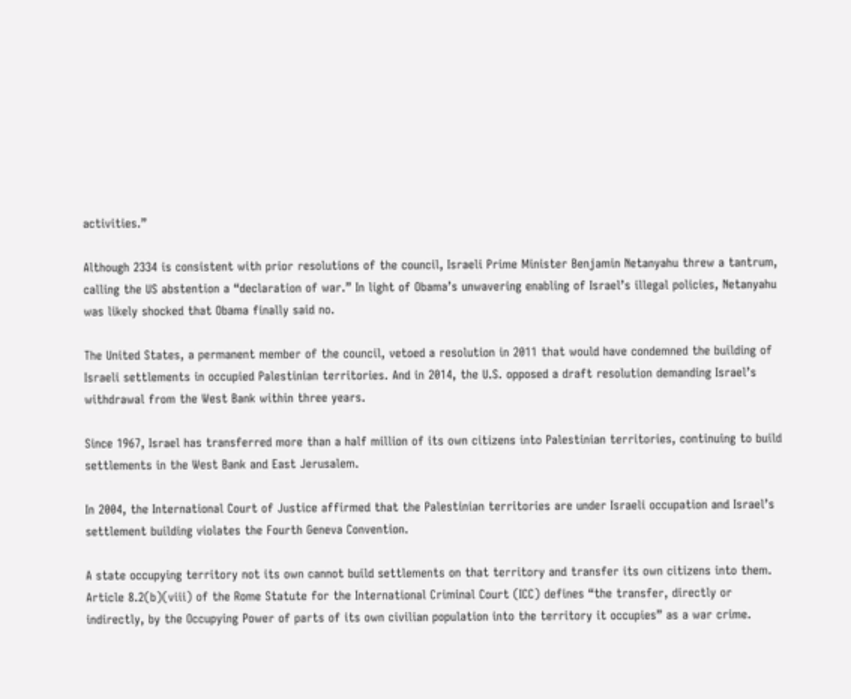activities.”

Although 2334 is consistent with prior resolutions of the council, Israeli Prime Minister Benjamin Netanyahu threw a tantrum, calling the US abstention a “declaration of war.” In light of Obama’s unwavering enabling of Israel’s illegal policies, Netanyahu was likely shocked that Obama finally said no.

The United States, a permanent member of the council, vetoed a resolution in 2011 that would have condemned the building of Israeli settlements in occupied Palestinian territories. And in 2014, the U.S. opposed a draft resolution demanding Israel’s withdrawal from the West Bank within three years.

Since 1967, Israel has transferred more than a half million of its own citizens into Palestinian territories, continuing to build settlements in the West Bank and East Jerusalem.

In 2004, the International Court of Justice affirmed that the Palestinian territories are under Israeli occupation and Israel’s settlement building violates the Fourth Geneva Convention.

A state occupying territory not its own cannot build settlements on that territory and transfer its own citizens into them. Article 8.2(b)(viii) of the Rome Statute for the International Criminal Court (ICC) defines “the transfer, directly or indirectly, by the Occupying Power of parts of its own civilian population into the territory it occupies” as a war crime.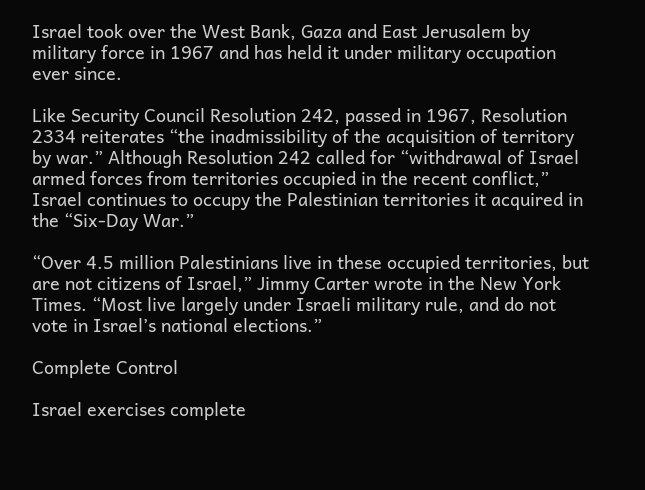Israel took over the West Bank, Gaza and East Jerusalem by military force in 1967 and has held it under military occupation ever since.

Like Security Council Resolution 242, passed in 1967, Resolution 2334 reiterates “the inadmissibility of the acquisition of territory by war.” Although Resolution 242 called for “withdrawal of Israel armed forces from territories occupied in the recent conflict,” Israel continues to occupy the Palestinian territories it acquired in the “Six-Day War.”

“Over 4.5 million Palestinians live in these occupied territories, but are not citizens of Israel,” Jimmy Carter wrote in the New York Times. “Most live largely under Israeli military rule, and do not vote in Israel’s national elections.”

Complete Control

Israel exercises complete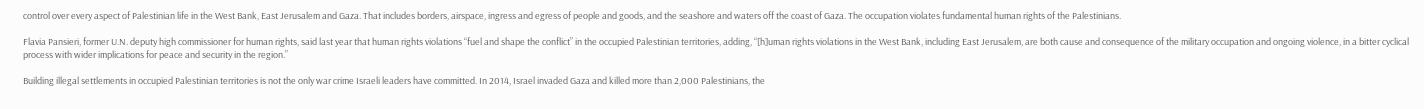control over every aspect of Palestinian life in the West Bank, East Jerusalem and Gaza. That includes borders, airspace, ingress and egress of people and goods, and the seashore and waters off the coast of Gaza. The occupation violates fundamental human rights of the Palestinians.

Flavia Pansieri, former U.N. deputy high commissioner for human rights, said last year that human rights violations “fuel and shape the conflict” in the occupied Palestinian territories, adding, “[h]uman rights violations in the West Bank, including East Jerusalem, are both cause and consequence of the military occupation and ongoing violence, in a bitter cyclical process with wider implications for peace and security in the region.”

Building illegal settlements in occupied Palestinian territories is not the only war crime Israeli leaders have committed. In 2014, Israel invaded Gaza and killed more than 2,000 Palestinians, the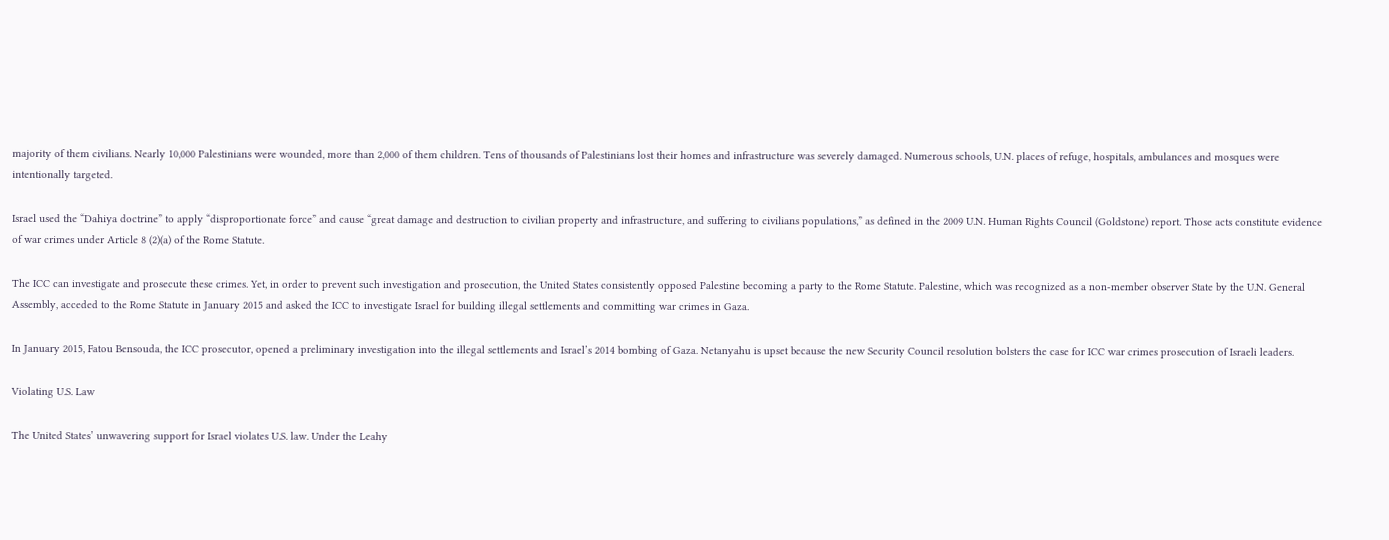majority of them civilians. Nearly 10,000 Palestinians were wounded, more than 2,000 of them children. Tens of thousands of Palestinians lost their homes and infrastructure was severely damaged. Numerous schools, U.N. places of refuge, hospitals, ambulances and mosques were intentionally targeted.

Israel used the “Dahiya doctrine” to apply “disproportionate force” and cause “great damage and destruction to civilian property and infrastructure, and suffering to civilians populations,” as defined in the 2009 U.N. Human Rights Council (Goldstone) report. Those acts constitute evidence of war crimes under Article 8 (2)(a) of the Rome Statute.

The ICC can investigate and prosecute these crimes. Yet, in order to prevent such investigation and prosecution, the United States consistently opposed Palestine becoming a party to the Rome Statute. Palestine, which was recognized as a non-member observer State by the U.N. General Assembly, acceded to the Rome Statute in January 2015 and asked the ICC to investigate Israel for building illegal settlements and committing war crimes in Gaza.

In January 2015, Fatou Bensouda, the ICC prosecutor, opened a preliminary investigation into the illegal settlements and Israel’s 2014 bombing of Gaza. Netanyahu is upset because the new Security Council resolution bolsters the case for ICC war crimes prosecution of Israeli leaders.

Violating U.S. Law

The United States’ unwavering support for Israel violates U.S. law. Under the Leahy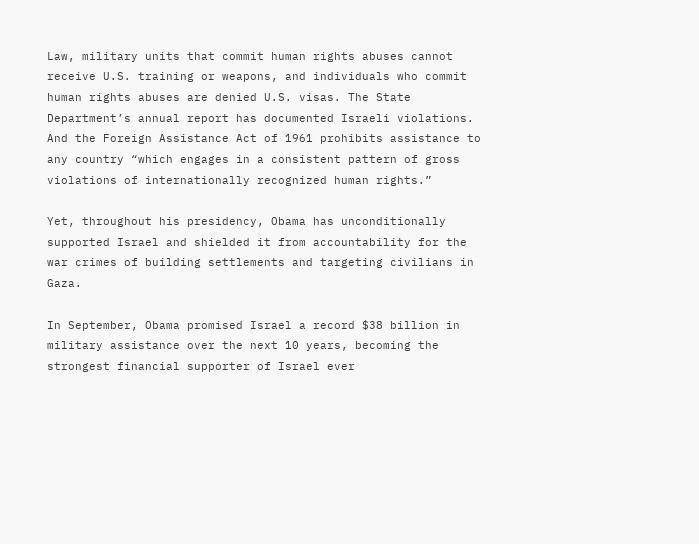Law, military units that commit human rights abuses cannot receive U.S. training or weapons, and individuals who commit human rights abuses are denied U.S. visas. The State Department’s annual report has documented Israeli violations. And the Foreign Assistance Act of 1961 prohibits assistance to any country “which engages in a consistent pattern of gross violations of internationally recognized human rights.”

Yet, throughout his presidency, Obama has unconditionally supported Israel and shielded it from accountability for the war crimes of building settlements and targeting civilians in Gaza.

In September, Obama promised Israel a record $38 billion in military assistance over the next 10 years, becoming the strongest financial supporter of Israel ever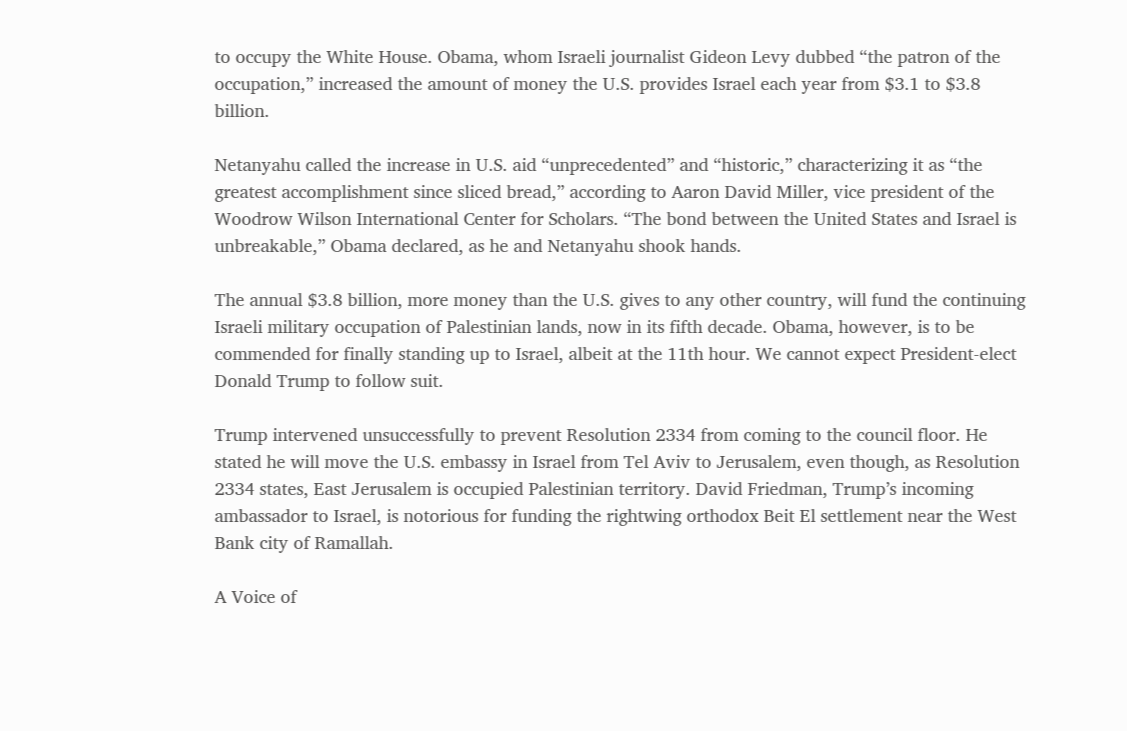to occupy the White House. Obama, whom Israeli journalist Gideon Levy dubbed “the patron of the occupation,” increased the amount of money the U.S. provides Israel each year from $3.1 to $3.8 billion.

Netanyahu called the increase in U.S. aid “unprecedented” and “historic,” characterizing it as “the greatest accomplishment since sliced bread,” according to Aaron David Miller, vice president of the Woodrow Wilson International Center for Scholars. “The bond between the United States and Israel is unbreakable,” Obama declared, as he and Netanyahu shook hands.

The annual $3.8 billion, more money than the U.S. gives to any other country, will fund the continuing Israeli military occupation of Palestinian lands, now in its fifth decade. Obama, however, is to be commended for finally standing up to Israel, albeit at the 11th hour. We cannot expect President-elect Donald Trump to follow suit.

Trump intervened unsuccessfully to prevent Resolution 2334 from coming to the council floor. He stated he will move the U.S. embassy in Israel from Tel Aviv to Jerusalem, even though, as Resolution 2334 states, East Jerusalem is occupied Palestinian territory. David Friedman, Trump’s incoming ambassador to Israel, is notorious for funding the rightwing orthodox Beit El settlement near the West Bank city of Ramallah.

A Voice of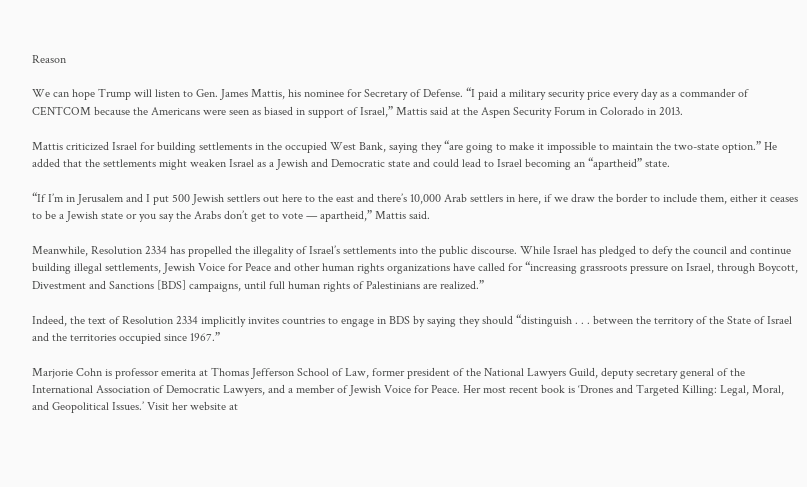Reason

We can hope Trump will listen to Gen. James Mattis, his nominee for Secretary of Defense. “I paid a military security price every day as a commander of CENTCOM because the Americans were seen as biased in support of Israel,” Mattis said at the Aspen Security Forum in Colorado in 2013.

Mattis criticized Israel for building settlements in the occupied West Bank, saying they “are going to make it impossible to maintain the two-state option.” He added that the settlements might weaken Israel as a Jewish and Democratic state and could lead to Israel becoming an “apartheid” state.

“If I’m in Jerusalem and I put 500 Jewish settlers out here to the east and there’s 10,000 Arab settlers in here, if we draw the border to include them, either it ceases to be a Jewish state or you say the Arabs don’t get to vote — apartheid,” Mattis said.

Meanwhile, Resolution 2334 has propelled the illegality of Israel’s settlements into the public discourse. While Israel has pledged to defy the council and continue building illegal settlements, Jewish Voice for Peace and other human rights organizations have called for “increasing grassroots pressure on Israel, through Boycott, Divestment and Sanctions [BDS] campaigns, until full human rights of Palestinians are realized.”

Indeed, the text of Resolution 2334 implicitly invites countries to engage in BDS by saying they should “distinguish . . . between the territory of the State of Israel and the territories occupied since 1967.”

Marjorie Cohn is professor emerita at Thomas Jefferson School of Law, former president of the National Lawyers Guild, deputy secretary general of the International Association of Democratic Lawyers, and a member of Jewish Voice for Peace. Her most recent book is ‘Drones and Targeted Killing: Legal, Moral, and Geopolitical Issues.’ Visit her website at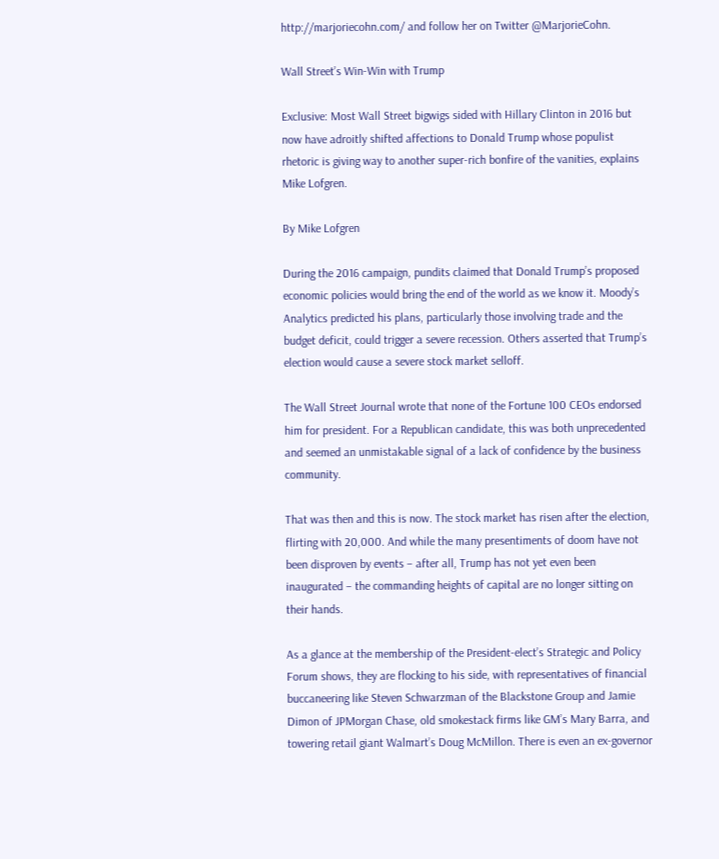http://marjoriecohn.com/ and follow her on Twitter @MarjorieCohn.

Wall Street’s Win-Win with Trump

Exclusive: Most Wall Street bigwigs sided with Hillary Clinton in 2016 but now have adroitly shifted affections to Donald Trump whose populist rhetoric is giving way to another super-rich bonfire of the vanities, explains Mike Lofgren.

By Mike Lofgren

During the 2016 campaign, pundits claimed that Donald Trump’s proposed economic policies would bring the end of the world as we know it. Moody’s Analytics predicted his plans, particularly those involving trade and the budget deficit, could trigger a severe recession. Others asserted that Trump’s election would cause a severe stock market selloff.

The Wall Street Journal wrote that none of the Fortune 100 CEOs endorsed him for president. For a Republican candidate, this was both unprecedented and seemed an unmistakable signal of a lack of confidence by the business community.

That was then and this is now. The stock market has risen after the election, flirting with 20,000. And while the many presentiments of doom have not been disproven by events – after all, Trump has not yet even been inaugurated – the commanding heights of capital are no longer sitting on their hands.

As a glance at the membership of the President-elect’s Strategic and Policy Forum shows, they are flocking to his side, with representatives of financial buccaneering like Steven Schwarzman of the Blackstone Group and Jamie Dimon of JPMorgan Chase, old smokestack firms like GM’s Mary Barra, and towering retail giant Walmart’s Doug McMillon. There is even an ex-governor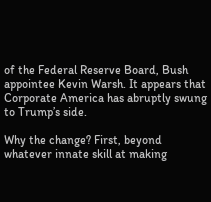of the Federal Reserve Board, Bush appointee Kevin Warsh. It appears that Corporate America has abruptly swung to Trump’s side.

Why the change? First, beyond whatever innate skill at making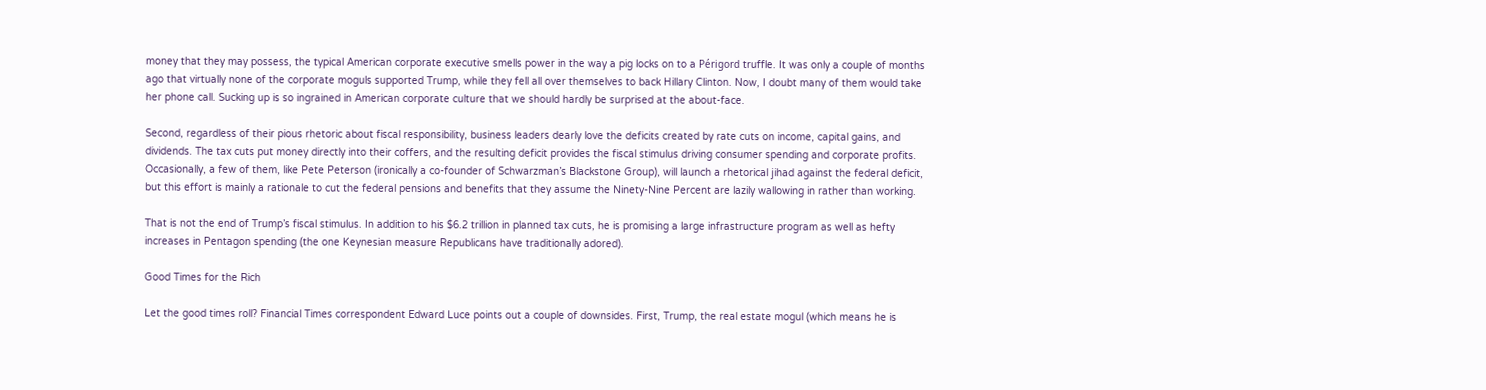money that they may possess, the typical American corporate executive smells power in the way a pig locks on to a Périgord truffle. It was only a couple of months ago that virtually none of the corporate moguls supported Trump, while they fell all over themselves to back Hillary Clinton. Now, I doubt many of them would take her phone call. Sucking up is so ingrained in American corporate culture that we should hardly be surprised at the about-face.

Second, regardless of their pious rhetoric about fiscal responsibility, business leaders dearly love the deficits created by rate cuts on income, capital gains, and dividends. The tax cuts put money directly into their coffers, and the resulting deficit provides the fiscal stimulus driving consumer spending and corporate profits. Occasionally, a few of them, like Pete Peterson (ironically a co-founder of Schwarzman’s Blackstone Group), will launch a rhetorical jihad against the federal deficit, but this effort is mainly a rationale to cut the federal pensions and benefits that they assume the Ninety-Nine Percent are lazily wallowing in rather than working.

That is not the end of Trump’s fiscal stimulus. In addition to his $6.2 trillion in planned tax cuts, he is promising a large infrastructure program as well as hefty increases in Pentagon spending (the one Keynesian measure Republicans have traditionally adored).

Good Times for the Rich

Let the good times roll? Financial Times correspondent Edward Luce points out a couple of downsides. First, Trump, the real estate mogul (which means he is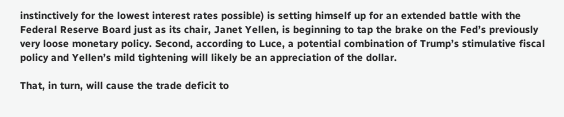instinctively for the lowest interest rates possible) is setting himself up for an extended battle with the Federal Reserve Board just as its chair, Janet Yellen, is beginning to tap the brake on the Fed’s previously very loose monetary policy. Second, according to Luce, a potential combination of Trump’s stimulative fiscal policy and Yellen’s mild tightening will likely be an appreciation of the dollar.

That, in turn, will cause the trade deficit to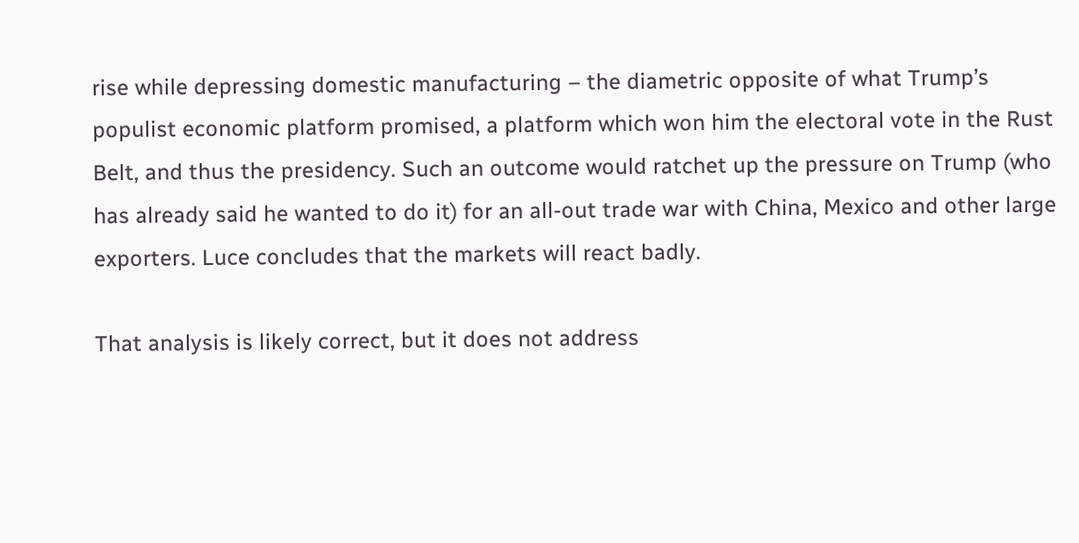rise while depressing domestic manufacturing – the diametric opposite of what Trump’s populist economic platform promised, a platform which won him the electoral vote in the Rust Belt, and thus the presidency. Such an outcome would ratchet up the pressure on Trump (who has already said he wanted to do it) for an all-out trade war with China, Mexico and other large exporters. Luce concludes that the markets will react badly.

That analysis is likely correct, but it does not address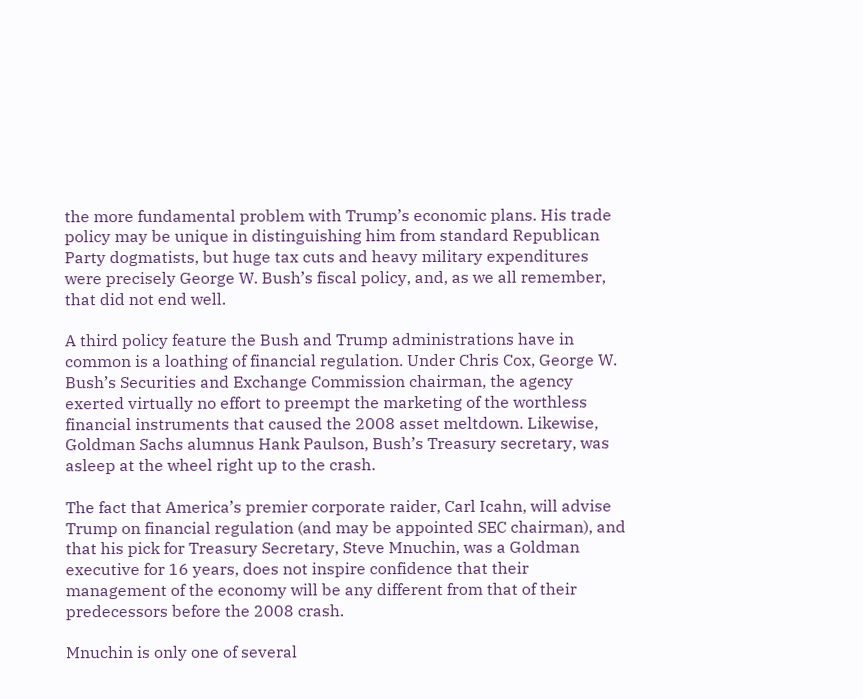the more fundamental problem with Trump’s economic plans. His trade policy may be unique in distinguishing him from standard Republican Party dogmatists, but huge tax cuts and heavy military expenditures were precisely George W. Bush’s fiscal policy, and, as we all remember, that did not end well.

A third policy feature the Bush and Trump administrations have in common is a loathing of financial regulation. Under Chris Cox, George W. Bush’s Securities and Exchange Commission chairman, the agency exerted virtually no effort to preempt the marketing of the worthless financial instruments that caused the 2008 asset meltdown. Likewise, Goldman Sachs alumnus Hank Paulson, Bush’s Treasury secretary, was asleep at the wheel right up to the crash.

The fact that America’s premier corporate raider, Carl Icahn, will advise Trump on financial regulation (and may be appointed SEC chairman), and that his pick for Treasury Secretary, Steve Mnuchin, was a Goldman executive for 16 years, does not inspire confidence that their management of the economy will be any different from that of their predecessors before the 2008 crash.

Mnuchin is only one of several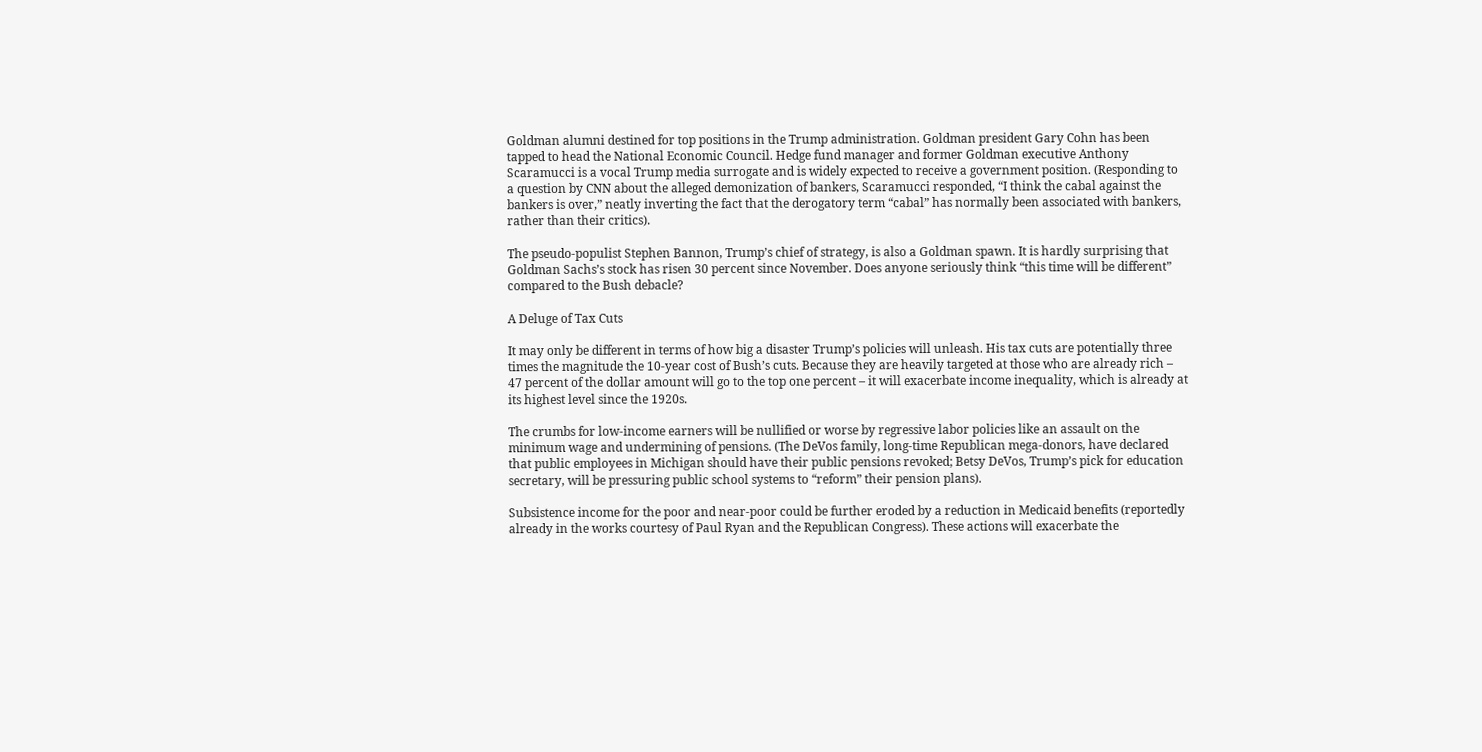Goldman alumni destined for top positions in the Trump administration. Goldman president Gary Cohn has been tapped to head the National Economic Council. Hedge fund manager and former Goldman executive Anthony Scaramucci is a vocal Trump media surrogate and is widely expected to receive a government position. (Responding to a question by CNN about the alleged demonization of bankers, Scaramucci responded, “I think the cabal against the bankers is over,” neatly inverting the fact that the derogatory term “cabal” has normally been associated with bankers, rather than their critics).

The pseudo-populist Stephen Bannon, Trump’s chief of strategy, is also a Goldman spawn. It is hardly surprising that Goldman Sachs’s stock has risen 30 percent since November. Does anyone seriously think “this time will be different” compared to the Bush debacle?

A Deluge of Tax Cuts

It may only be different in terms of how big a disaster Trump’s policies will unleash. His tax cuts are potentially three times the magnitude the 10-year cost of Bush’s cuts. Because they are heavily targeted at those who are already rich – 47 percent of the dollar amount will go to the top one percent – it will exacerbate income inequality, which is already at its highest level since the 1920s.

The crumbs for low-income earners will be nullified or worse by regressive labor policies like an assault on the minimum wage and undermining of pensions. (The DeVos family, long-time Republican mega-donors, have declared that public employees in Michigan should have their public pensions revoked; Betsy DeVos, Trump’s pick for education secretary, will be pressuring public school systems to “reform” their pension plans).

Subsistence income for the poor and near-poor could be further eroded by a reduction in Medicaid benefits (reportedly already in the works courtesy of Paul Ryan and the Republican Congress). These actions will exacerbate the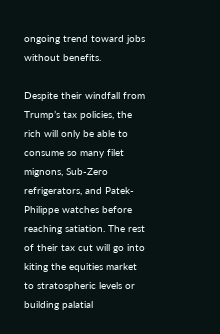ongoing trend toward jobs without benefits.

Despite their windfall from Trump’s tax policies, the rich will only be able to consume so many filet mignons, Sub-Zero refrigerators, and Patek-Philippe watches before reaching satiation. The rest of their tax cut will go into kiting the equities market to stratospheric levels or building palatial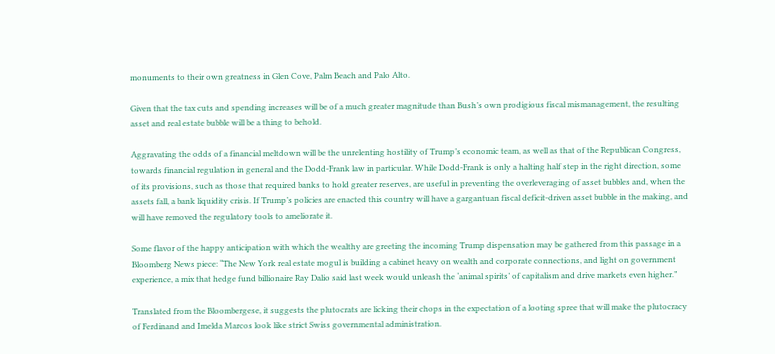monuments to their own greatness in Glen Cove, Palm Beach and Palo Alto.

Given that the tax cuts and spending increases will be of a much greater magnitude than Bush’s own prodigious fiscal mismanagement, the resulting asset and real estate bubble will be a thing to behold.

Aggravating the odds of a financial meltdown will be the unrelenting hostility of Trump’s economic team, as well as that of the Republican Congress, towards financial regulation in general and the Dodd-Frank law in particular. While Dodd-Frank is only a halting half step in the right direction, some of its provisions, such as those that required banks to hold greater reserves, are useful in preventing the overleveraging of asset bubbles and, when the assets fall, a bank liquidity crisis. If Trump’s policies are enacted this country will have a gargantuan fiscal deficit-driven asset bubble in the making, and will have removed the regulatory tools to ameliorate it.

Some flavor of the happy anticipation with which the wealthy are greeting the incoming Trump dispensation may be gathered from this passage in a Bloomberg News piece: “The New York real estate mogul is building a cabinet heavy on wealth and corporate connections, and light on government experience, a mix that hedge fund billionaire Ray Dalio said last week would unleash the ‘animal spirits’ of capitalism and drive markets even higher.”

Translated from the Bloombergese, it suggests the plutocrats are licking their chops in the expectation of a looting spree that will make the plutocracy of Ferdinand and Imelda Marcos look like strict Swiss governmental administration.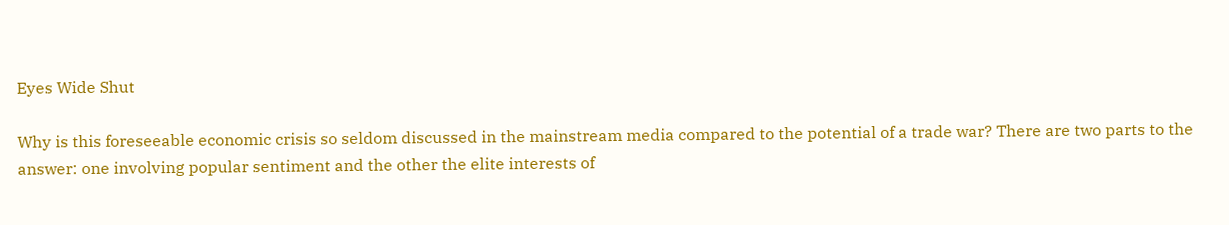Eyes Wide Shut

Why is this foreseeable economic crisis so seldom discussed in the mainstream media compared to the potential of a trade war? There are two parts to the answer: one involving popular sentiment and the other the elite interests of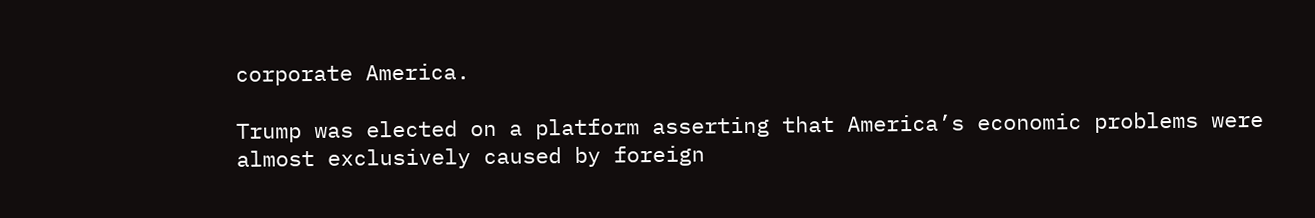corporate America.

Trump was elected on a platform asserting that America’s economic problems were almost exclusively caused by foreign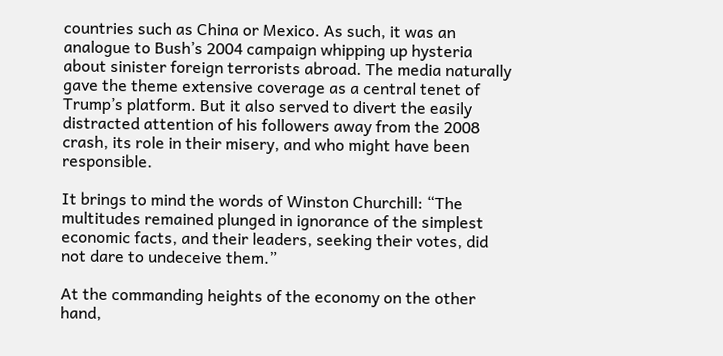countries such as China or Mexico. As such, it was an analogue to Bush’s 2004 campaign whipping up hysteria about sinister foreign terrorists abroad. The media naturally gave the theme extensive coverage as a central tenet of Trump’s platform. But it also served to divert the easily distracted attention of his followers away from the 2008 crash, its role in their misery, and who might have been responsible.

It brings to mind the words of Winston Churchill: “The multitudes remained plunged in ignorance of the simplest economic facts, and their leaders, seeking their votes, did not dare to undeceive them.”

At the commanding heights of the economy on the other hand,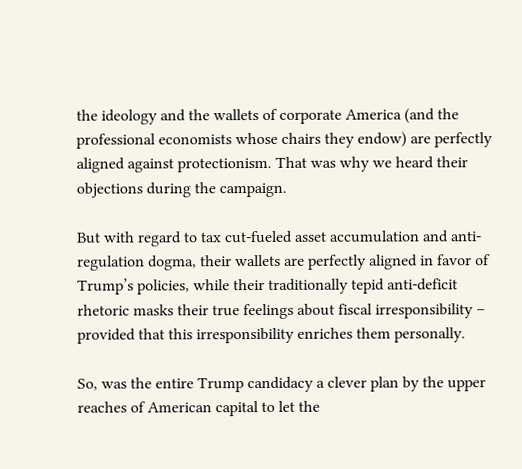the ideology and the wallets of corporate America (and the professional economists whose chairs they endow) are perfectly aligned against protectionism. That was why we heard their objections during the campaign.

But with regard to tax cut-fueled asset accumulation and anti-regulation dogma, their wallets are perfectly aligned in favor of Trump’s policies, while their traditionally tepid anti-deficit rhetoric masks their true feelings about fiscal irresponsibility – provided that this irresponsibility enriches them personally.

So, was the entire Trump candidacy a clever plan by the upper reaches of American capital to let the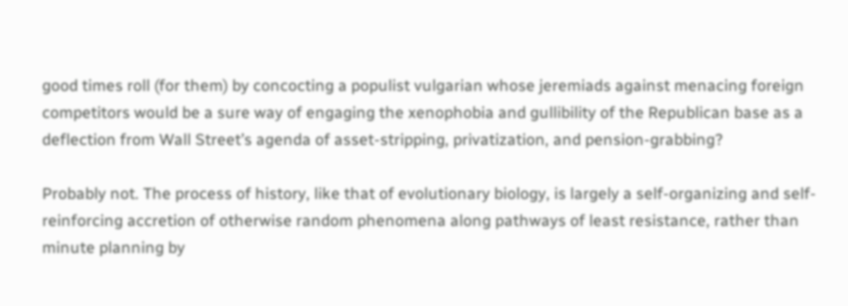good times roll (for them) by concocting a populist vulgarian whose jeremiads against menacing foreign competitors would be a sure way of engaging the xenophobia and gullibility of the Republican base as a deflection from Wall Street’s agenda of asset-stripping, privatization, and pension-grabbing?

Probably not. The process of history, like that of evolutionary biology, is largely a self-organizing and self-reinforcing accretion of otherwise random phenomena along pathways of least resistance, rather than minute planning by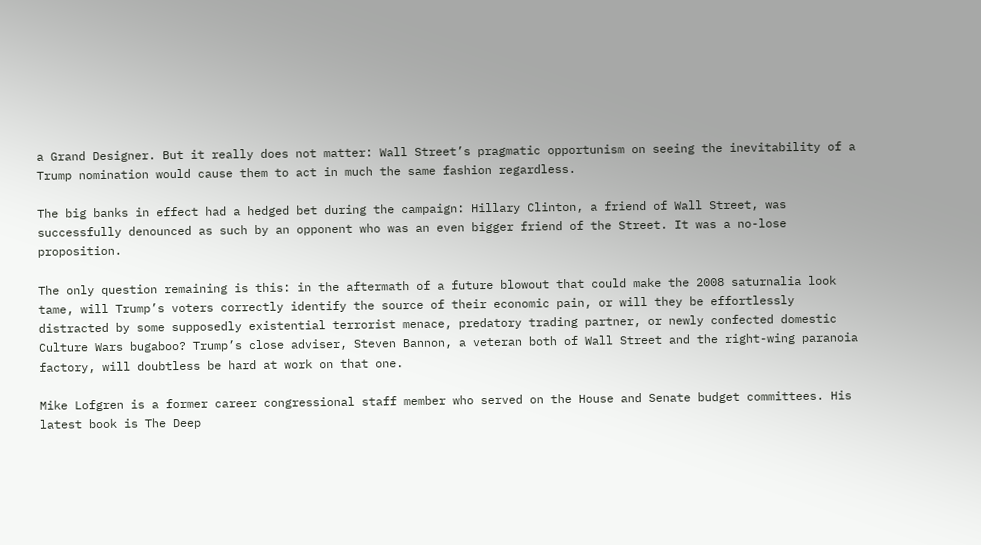a Grand Designer. But it really does not matter: Wall Street’s pragmatic opportunism on seeing the inevitability of a Trump nomination would cause them to act in much the same fashion regardless.

The big banks in effect had a hedged bet during the campaign: Hillary Clinton, a friend of Wall Street, was successfully denounced as such by an opponent who was an even bigger friend of the Street. It was a no-lose proposition.

The only question remaining is this: in the aftermath of a future blowout that could make the 2008 saturnalia look tame, will Trump’s voters correctly identify the source of their economic pain, or will they be effortlessly distracted by some supposedly existential terrorist menace, predatory trading partner, or newly confected domestic Culture Wars bugaboo? Trump’s close adviser, Steven Bannon, a veteran both of Wall Street and the right-wing paranoia factory, will doubtless be hard at work on that one.

Mike Lofgren is a former career congressional staff member who served on the House and Senate budget committees. His latest book is The Deep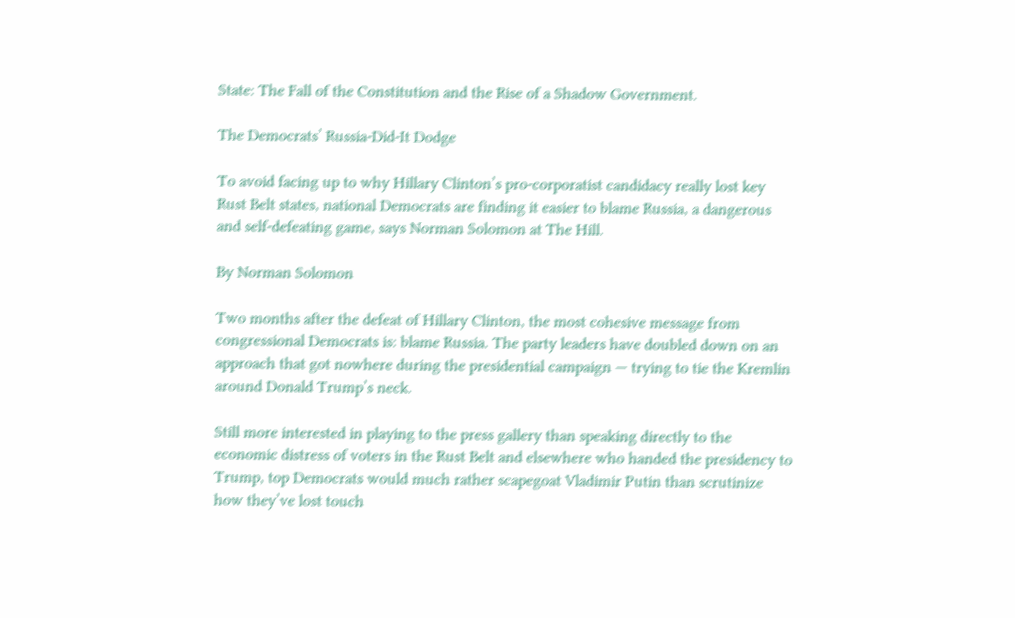State: The Fall of the Constitution and the Rise of a Shadow Government.

The Democrats’ Russia-Did-It Dodge

To avoid facing up to why Hillary Clinton’s pro-corporatist candidacy really lost key Rust Belt states, national Democrats are finding it easier to blame Russia, a dangerous and self-defeating game, says Norman Solomon at The Hill.

By Norman Solomon

Two months after the defeat of Hillary Clinton, the most cohesive message from congressional Democrats is: blame Russia. The party leaders have doubled down on an approach that got nowhere during the presidential campaign — trying to tie the Kremlin around Donald Trump’s neck.

Still more interested in playing to the press gallery than speaking directly to the economic distress of voters in the Rust Belt and elsewhere who handed the presidency to Trump, top Democrats would much rather scapegoat Vladimir Putin than scrutinize how they’ve lost touch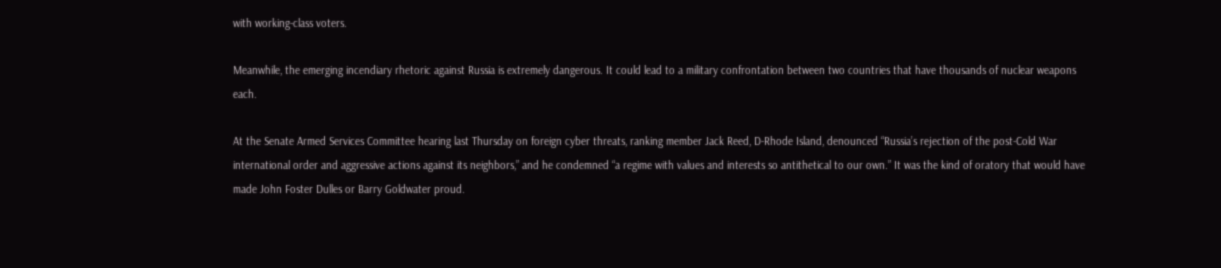with working-class voters.

Meanwhile, the emerging incendiary rhetoric against Russia is extremely dangerous. It could lead to a military confrontation between two countries that have thousands of nuclear weapons each.

At the Senate Armed Services Committee hearing last Thursday on foreign cyber threats, ranking member Jack Reed, D-Rhode Island, denounced “Russia’s rejection of the post-Cold War international order and aggressive actions against its neighbors,” and he condemned “a regime with values and interests so antithetical to our own.” It was the kind of oratory that would have made John Foster Dulles or Barry Goldwater proud.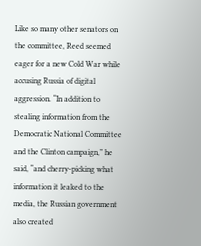Like so many other senators on the committee, Reed seemed eager for a new Cold War while accusing Russia of digital aggression. “In addition to stealing information from the Democratic National Committee and the Clinton campaign,” he said, “and cherry-picking what information it leaked to the media, the Russian government also created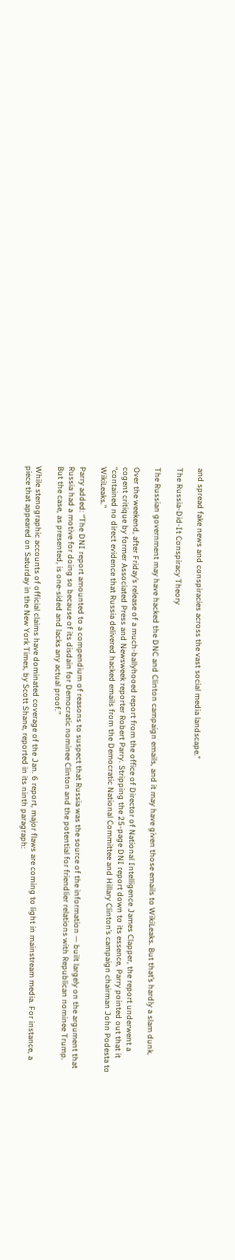and spread fake news and conspiracies across the vast social media landscape.’’

The Russia-Did-It Conspiracy Theory

The Russian government may have hacked the DNC and Clinton campaign emails, and it may have given those emails to WikiLeaks. But that’s hardly a slam dunk.

Over the weekend, after Friday’s release of a much-ballyhooed report from the office of Director of National Intelligence James Clapper, the report underwent a cogent critique by former Associated Press and Newsweek reporter Robert Parry. Stripping the 25-page DNI report down to its essence, Parry pointed out that it “contained no direct evidence that Russia delivered hacked emails from the Democratic National Committee and Hillary Clinton’s campaign chairman John Podesta to WikiLeaks.”

Parry added: “The DNI report amounted to a compendium of reasons to suspect that Russia was the source of the information — built largely on the argument that Russia had a motive for doing so because of its disdain for Democratic nominee Clinton and the potential for friendlier relations with Republican nominee Trump. But the case, as presented, is one-sided and lacks any actual proof.”

While stenographic accounts of official claims have dominated coverage of the Jan. 6 report, major flaws are coming to light in mainstream media. For instance, a piece that appeared on Saturday in the New York Times, by Scott Shane, reported in its ninth paragraph: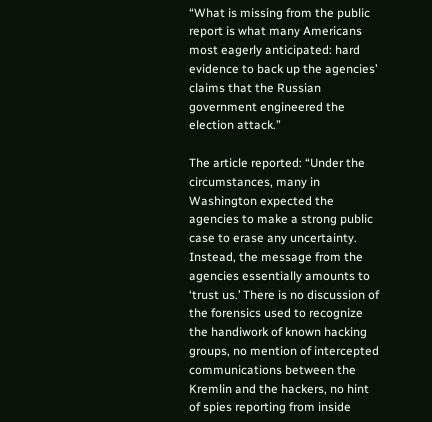“What is missing from the public report is what many Americans most eagerly anticipated: hard evidence to back up the agencies’ claims that the Russian government engineered the election attack.”

The article reported: “Under the circumstances, many in Washington expected the agencies to make a strong public case to erase any uncertainty. Instead, the message from the agencies essentially amounts to ‘trust us.’ There is no discussion of the forensics used to recognize the handiwork of known hacking groups, no mention of intercepted communications between the Kremlin and the hackers, no hint of spies reporting from inside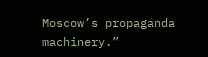Moscow’s propaganda machinery.”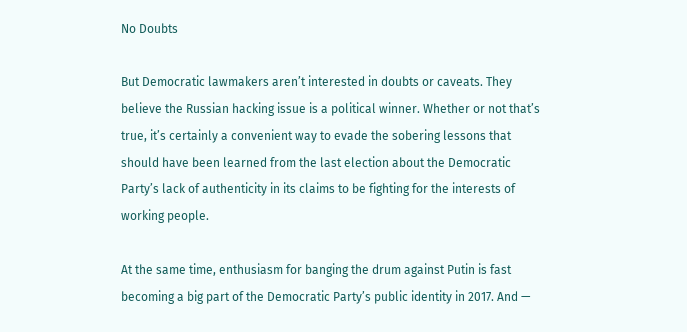No Doubts

But Democratic lawmakers aren’t interested in doubts or caveats. They believe the Russian hacking issue is a political winner. Whether or not that’s true, it’s certainly a convenient way to evade the sobering lessons that should have been learned from the last election about the Democratic Party’s lack of authenticity in its claims to be fighting for the interests of working people.

At the same time, enthusiasm for banging the drum against Putin is fast becoming a big part of the Democratic Party’s public identity in 2017. And —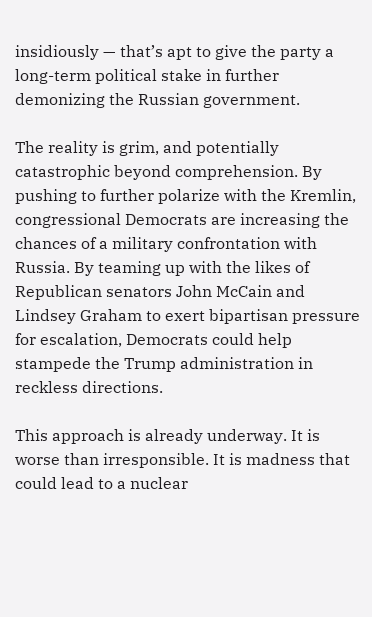insidiously — that’s apt to give the party a long-term political stake in further demonizing the Russian government.

The reality is grim, and potentially catastrophic beyond comprehension. By pushing to further polarize with the Kremlin, congressional Democrats are increasing the chances of a military confrontation with Russia. By teaming up with the likes of Republican senators John McCain and Lindsey Graham to exert bipartisan pressure for escalation, Democrats could help stampede the Trump administration in reckless directions.

This approach is already underway. It is worse than irresponsible. It is madness that could lead to a nuclear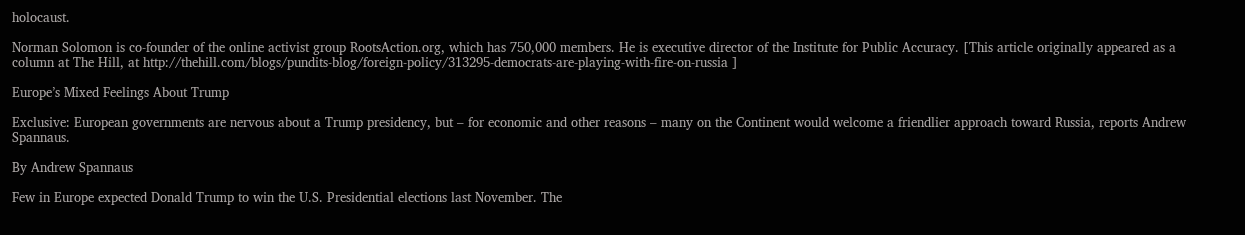holocaust.

Norman Solomon is co-founder of the online activist group RootsAction.org, which has 750,000 members. He is executive director of the Institute for Public Accuracy. [This article originally appeared as a column at The Hill, at http://thehill.com/blogs/pundits-blog/foreign-policy/313295-democrats-are-playing-with-fire-on-russia ]

Europe’s Mixed Feelings About Trump

Exclusive: European governments are nervous about a Trump presidency, but – for economic and other reasons – many on the Continent would welcome a friendlier approach toward Russia, reports Andrew Spannaus.

By Andrew Spannaus

Few in Europe expected Donald Trump to win the U.S. Presidential elections last November. The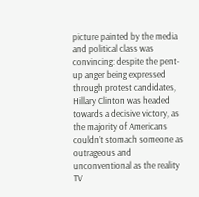picture painted by the media and political class was convincing: despite the pent-up anger being expressed through protest candidates, Hillary Clinton was headed towards a decisive victory, as the majority of Americans couldn’t stomach someone as outrageous and unconventional as the reality TV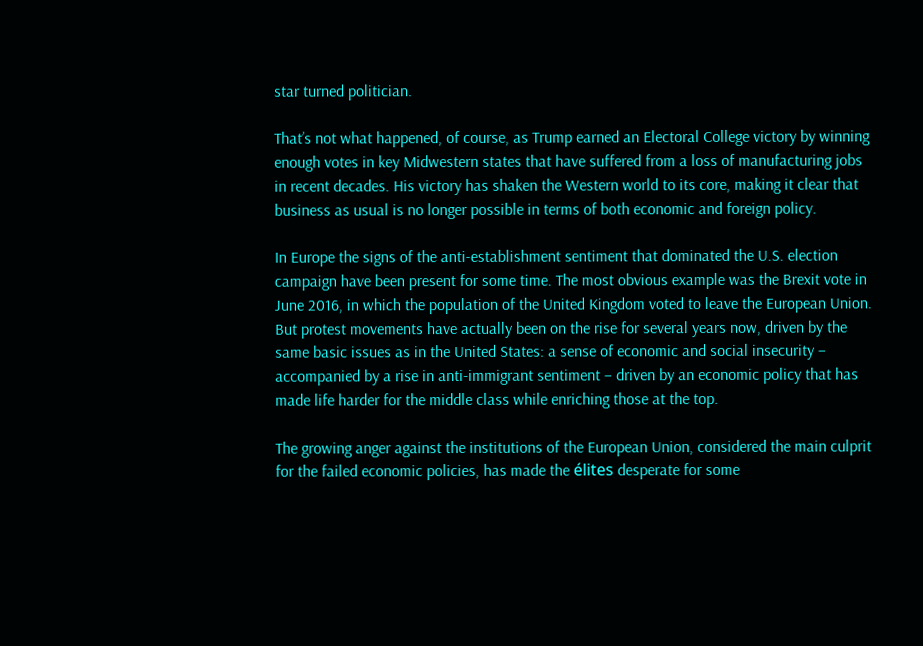star turned politician.

That’s not what happened, of course, as Trump earned an Electoral College victory by winning enough votes in key Midwestern states that have suffered from a loss of manufacturing jobs in recent decades. His victory has shaken the Western world to its core, making it clear that business as usual is no longer possible in terms of both economic and foreign policy.

In Europe the signs of the anti-establishment sentiment that dominated the U.S. election campaign have been present for some time. The most obvious example was the Brexit vote in June 2016, in which the population of the United Kingdom voted to leave the European Union. But protest movements have actually been on the rise for several years now, driven by the same basic issues as in the United States: a sense of economic and social insecurity – accompanied by a rise in anti-immigrant sentiment – driven by an economic policy that has made life harder for the middle class while enriching those at the top.

The growing anger against the institutions of the European Union, considered the main culprit for the failed economic policies, has made the élites desperate for some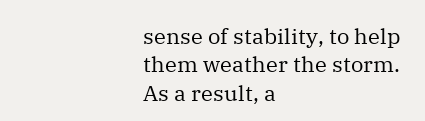sense of stability, to help them weather the storm. As a result, a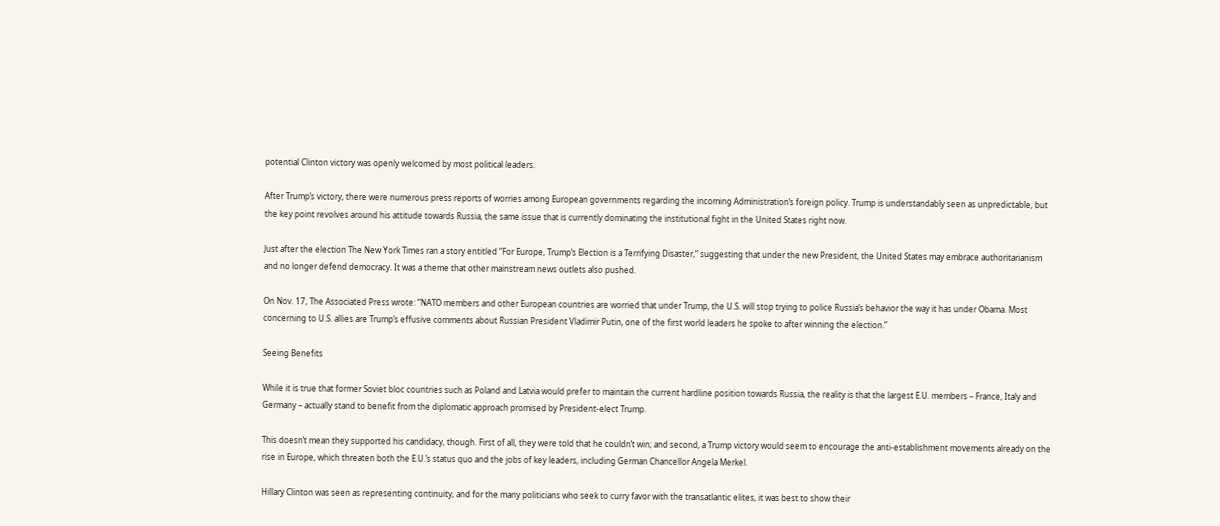potential Clinton victory was openly welcomed by most political leaders.

After Trump’s victory, there were numerous press reports of worries among European governments regarding the incoming Administration’s foreign policy. Trump is understandably seen as unpredictable, but the key point revolves around his attitude towards Russia, the same issue that is currently dominating the institutional fight in the United States right now.

Just after the election The New York Times ran a story entitled “For Europe, Trump’s Election is a Terrifying Disaster,” suggesting that under the new President, the United States may embrace authoritarianism and no longer defend democracy. It was a theme that other mainstream news outlets also pushed.

On Nov. 17, The Associated Press wrote: “NATO members and other European countries are worried that under Trump, the U.S. will stop trying to police Russia’s behavior the way it has under Obama. Most concerning to U.S. allies are Trump’s effusive comments about Russian President Vladimir Putin, one of the first world leaders he spoke to after winning the election.”

Seeing Benefits

While it is true that former Soviet bloc countries such as Poland and Latvia would prefer to maintain the current hardline position towards Russia, the reality is that the largest E.U. members – France, Italy and Germany – actually stand to benefit from the diplomatic approach promised by President-elect Trump.

This doesn’t mean they supported his candidacy, though. First of all, they were told that he couldn’t win; and second, a Trump victory would seem to encourage the anti-establishment movements already on the rise in Europe, which threaten both the E.U.’s status quo and the jobs of key leaders, including German Chancellor Angela Merkel.

Hillary Clinton was seen as representing continuity, and for the many politicians who seek to curry favor with the transatlantic elites, it was best to show their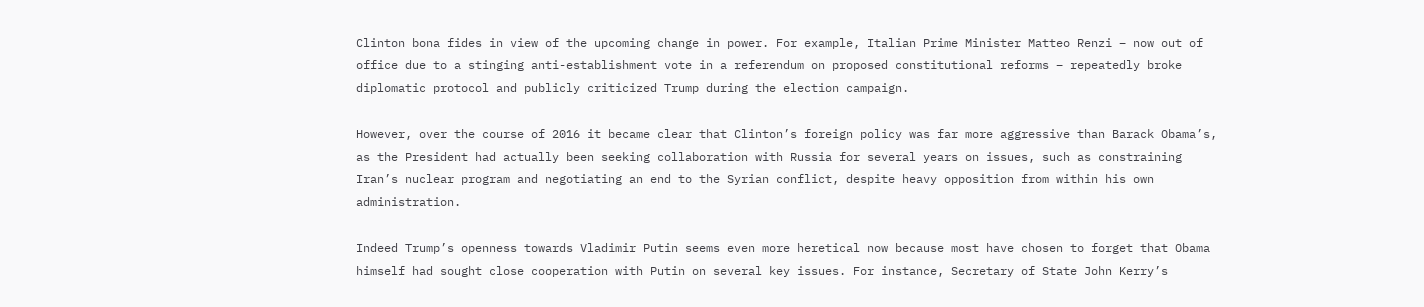Clinton bona fides in view of the upcoming change in power. For example, Italian Prime Minister Matteo Renzi – now out of office due to a stinging anti-establishment vote in a referendum on proposed constitutional reforms – repeatedly broke diplomatic protocol and publicly criticized Trump during the election campaign.

However, over the course of 2016 it became clear that Clinton’s foreign policy was far more aggressive than Barack Obama’s, as the President had actually been seeking collaboration with Russia for several years on issues, such as constraining Iran’s nuclear program and negotiating an end to the Syrian conflict, despite heavy opposition from within his own administration.

Indeed Trump’s openness towards Vladimir Putin seems even more heretical now because most have chosen to forget that Obama himself had sought close cooperation with Putin on several key issues. For instance, Secretary of State John Kerry’s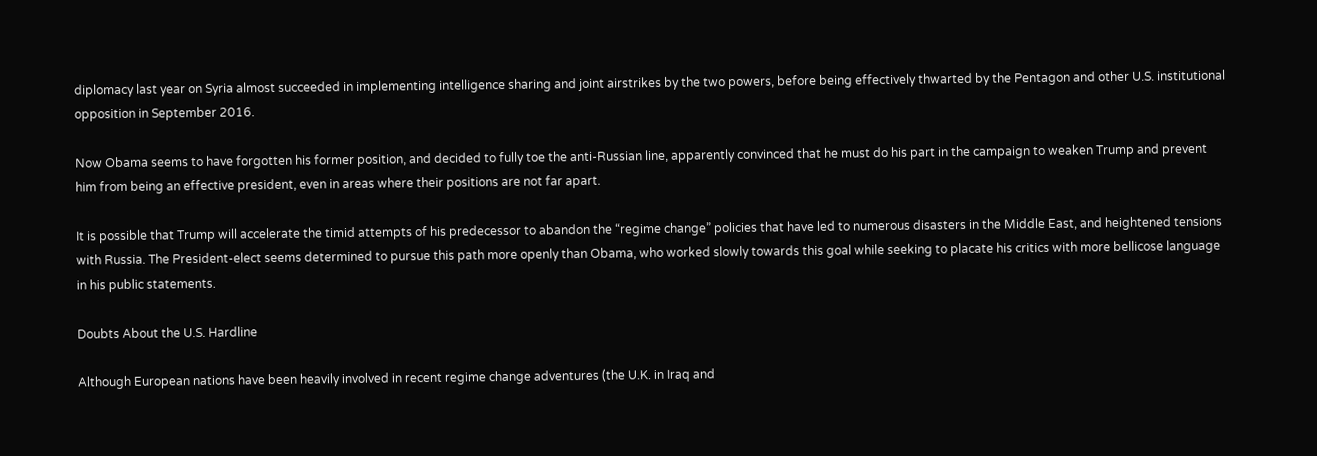diplomacy last year on Syria almost succeeded in implementing intelligence sharing and joint airstrikes by the two powers, before being effectively thwarted by the Pentagon and other U.S. institutional opposition in September 2016.

Now Obama seems to have forgotten his former position, and decided to fully toe the anti-Russian line, apparently convinced that he must do his part in the campaign to weaken Trump and prevent him from being an effective president, even in areas where their positions are not far apart.

It is possible that Trump will accelerate the timid attempts of his predecessor to abandon the “regime change” policies that have led to numerous disasters in the Middle East, and heightened tensions with Russia. The President-elect seems determined to pursue this path more openly than Obama, who worked slowly towards this goal while seeking to placate his critics with more bellicose language in his public statements.

Doubts About the U.S. Hardline

Although European nations have been heavily involved in recent regime change adventures (the U.K. in Iraq and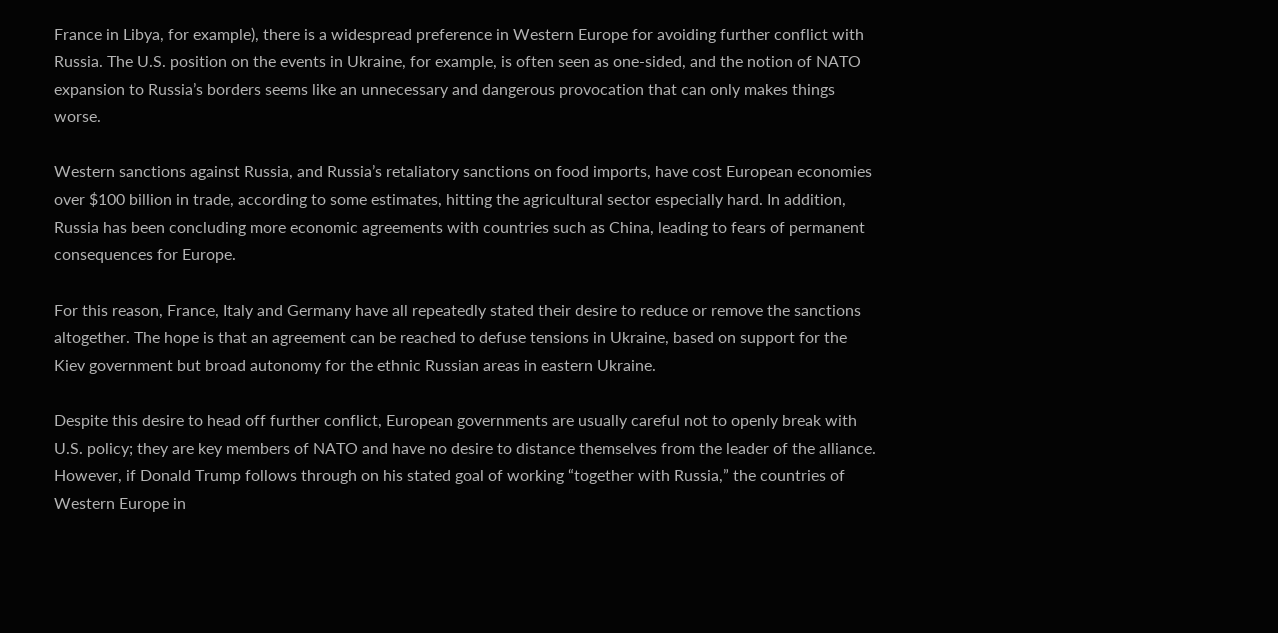France in Libya, for example), there is a widespread preference in Western Europe for avoiding further conflict with Russia. The U.S. position on the events in Ukraine, for example, is often seen as one-sided, and the notion of NATO expansion to Russia’s borders seems like an unnecessary and dangerous provocation that can only makes things worse.

Western sanctions against Russia, and Russia’s retaliatory sanctions on food imports, have cost European economies over $100 billion in trade, according to some estimates, hitting the agricultural sector especially hard. In addition, Russia has been concluding more economic agreements with countries such as China, leading to fears of permanent consequences for Europe.

For this reason, France, Italy and Germany have all repeatedly stated their desire to reduce or remove the sanctions altogether. The hope is that an agreement can be reached to defuse tensions in Ukraine, based on support for the Kiev government but broad autonomy for the ethnic Russian areas in eastern Ukraine.

Despite this desire to head off further conflict, European governments are usually careful not to openly break with U.S. policy; they are key members of NATO and have no desire to distance themselves from the leader of the alliance. However, if Donald Trump follows through on his stated goal of working “together with Russia,” the countries of Western Europe in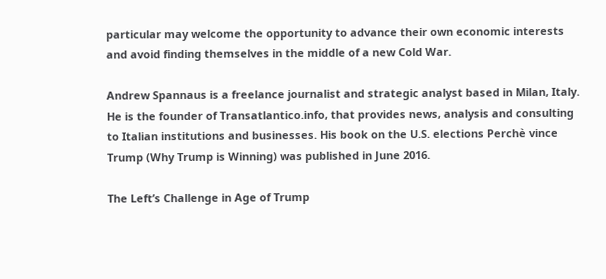particular may welcome the opportunity to advance their own economic interests and avoid finding themselves in the middle of a new Cold War.

Andrew Spannaus is a freelance journalist and strategic analyst based in Milan, Italy. He is the founder of Transatlantico.info, that provides news, analysis and consulting to Italian institutions and businesses. His book on the U.S. elections Perchè vince Trump (Why Trump is Winning) was published in June 2016.

The Left’s Challenge in Age of Trump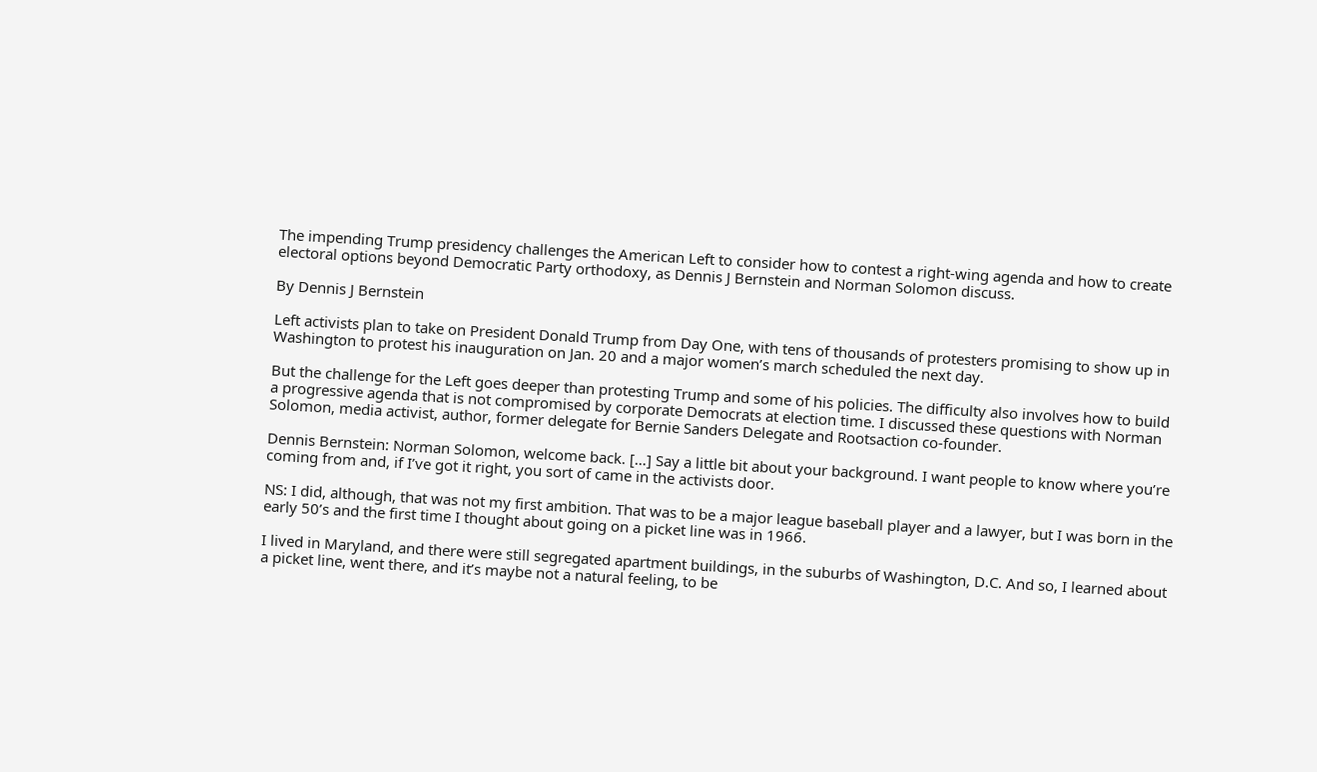The impending Trump presidency challenges the American Left to consider how to contest a right-wing agenda and how to create electoral options beyond Democratic Party orthodoxy, as Dennis J Bernstein and Norman Solomon discuss.

By Dennis J Bernstein

Left activists plan to take on President Donald Trump from Day One, with tens of thousands of protesters promising to show up in Washington to protest his inauguration on Jan. 20 and a major women’s march scheduled the next day.

But the challenge for the Left goes deeper than protesting Trump and some of his policies. The difficulty also involves how to build a progressive agenda that is not compromised by corporate Democrats at election time. I discussed these questions with Norman Solomon, media activist, author, former delegate for Bernie Sanders Delegate and Rootsaction co-founder.

Dennis Bernstein: Norman Solomon, welcome back. […] Say a little bit about your background. I want people to know where you’re coming from and, if I’ve got it right, you sort of came in the activists door.

NS: I did, although, that was not my first ambition. That was to be a major league baseball player and a lawyer, but I was born in the early 50’s and the first time I thought about going on a picket line was in 1966.

I lived in Maryland, and there were still segregated apartment buildings, in the suburbs of Washington, D.C. And so, I learned about a picket line, went there, and it’s maybe not a natural feeling, to be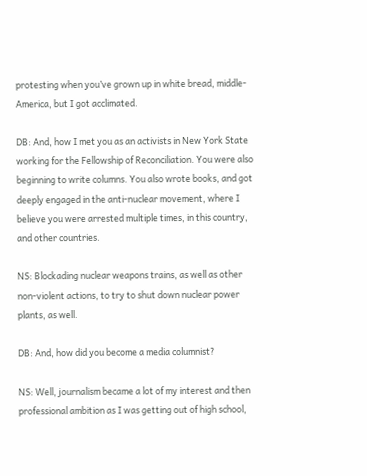protesting when you’ve grown up in white bread, middle-America, but I got acclimated.

DB: And, how I met you as an activists in New York State working for the Fellowship of Reconciliation. You were also beginning to write columns. You also wrote books, and got deeply engaged in the anti-nuclear movement, where I believe you were arrested multiple times, in this country, and other countries.

NS: Blockading nuclear weapons trains, as well as other non-violent actions, to try to shut down nuclear power plants, as well.

DB: And, how did you become a media columnist?

NS: Well, journalism became a lot of my interest and then professional ambition as I was getting out of high school,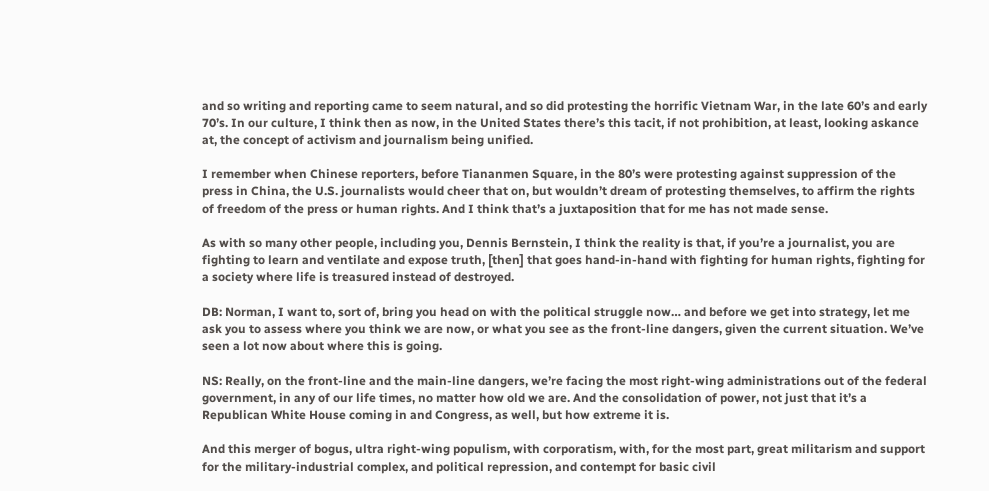and so writing and reporting came to seem natural, and so did protesting the horrific Vietnam War, in the late 60’s and early 70’s. In our culture, I think then as now, in the United States there’s this tacit, if not prohibition, at least, looking askance at, the concept of activism and journalism being unified.

I remember when Chinese reporters, before Tiananmen Square, in the 80’s were protesting against suppression of the press in China, the U.S. journalists would cheer that on, but wouldn’t dream of protesting themselves, to affirm the rights of freedom of the press or human rights. And I think that’s a juxtaposition that for me has not made sense.

As with so many other people, including you, Dennis Bernstein, I think the reality is that, if you’re a journalist, you are fighting to learn and ventilate and expose truth, [then] that goes hand-in-hand with fighting for human rights, fighting for a society where life is treasured instead of destroyed.

DB: Norman, I want to, sort of, bring you head on with the political struggle now… and before we get into strategy, let me ask you to assess where you think we are now, or what you see as the front-line dangers, given the current situation. We’ve seen a lot now about where this is going.

NS: Really, on the front-line and the main-line dangers, we’re facing the most right-wing administrations out of the federal government, in any of our life times, no matter how old we are. And the consolidation of power, not just that it’s a Republican White House coming in and Congress, as well, but how extreme it is.

And this merger of bogus, ultra right-wing populism, with corporatism, with, for the most part, great militarism and support for the military-industrial complex, and political repression, and contempt for basic civil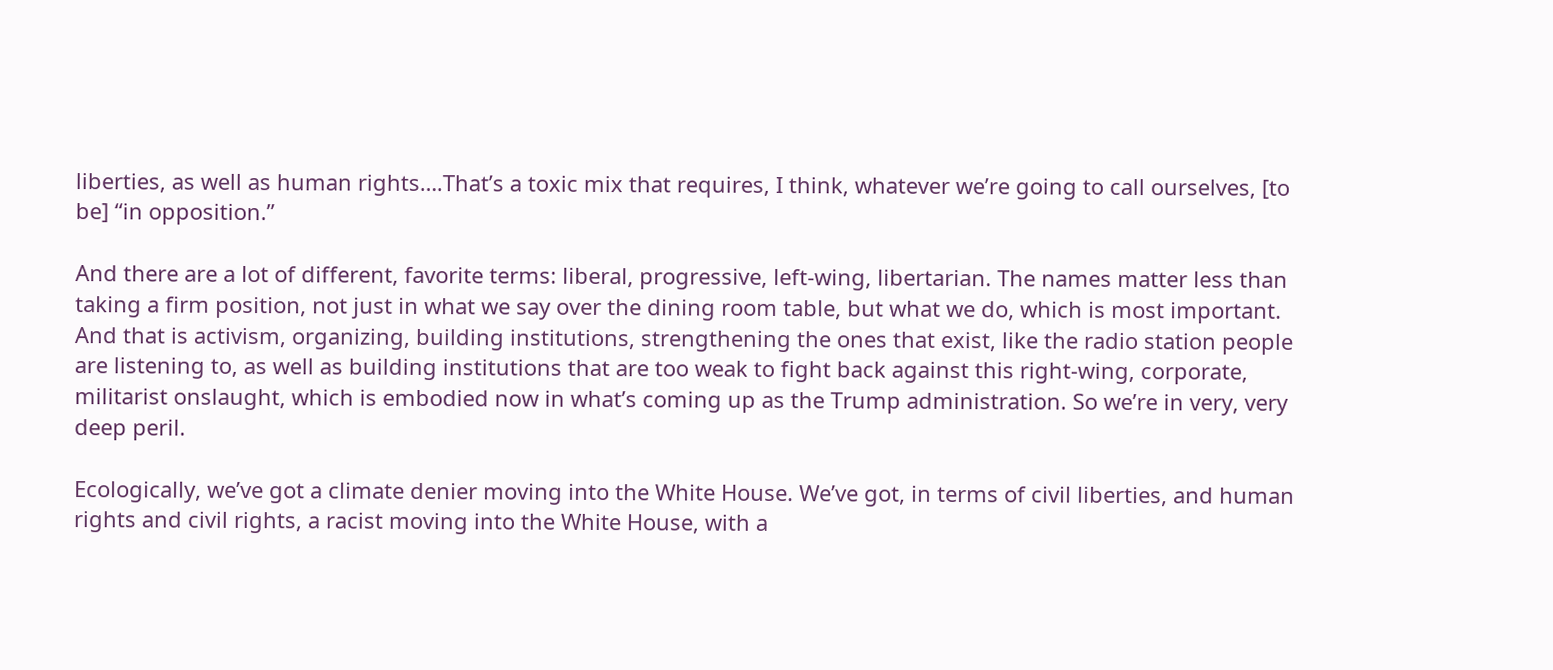liberties, as well as human rights….That’s a toxic mix that requires, I think, whatever we’re going to call ourselves, [to be] “in opposition.”

And there are a lot of different, favorite terms: liberal, progressive, left-wing, libertarian. The names matter less than taking a firm position, not just in what we say over the dining room table, but what we do, which is most important. And that is activism, organizing, building institutions, strengthening the ones that exist, like the radio station people are listening to, as well as building institutions that are too weak to fight back against this right-wing, corporate, militarist onslaught, which is embodied now in what’s coming up as the Trump administration. So we’re in very, very deep peril.

Ecologically, we’ve got a climate denier moving into the White House. We’ve got, in terms of civil liberties, and human rights and civil rights, a racist moving into the White House, with a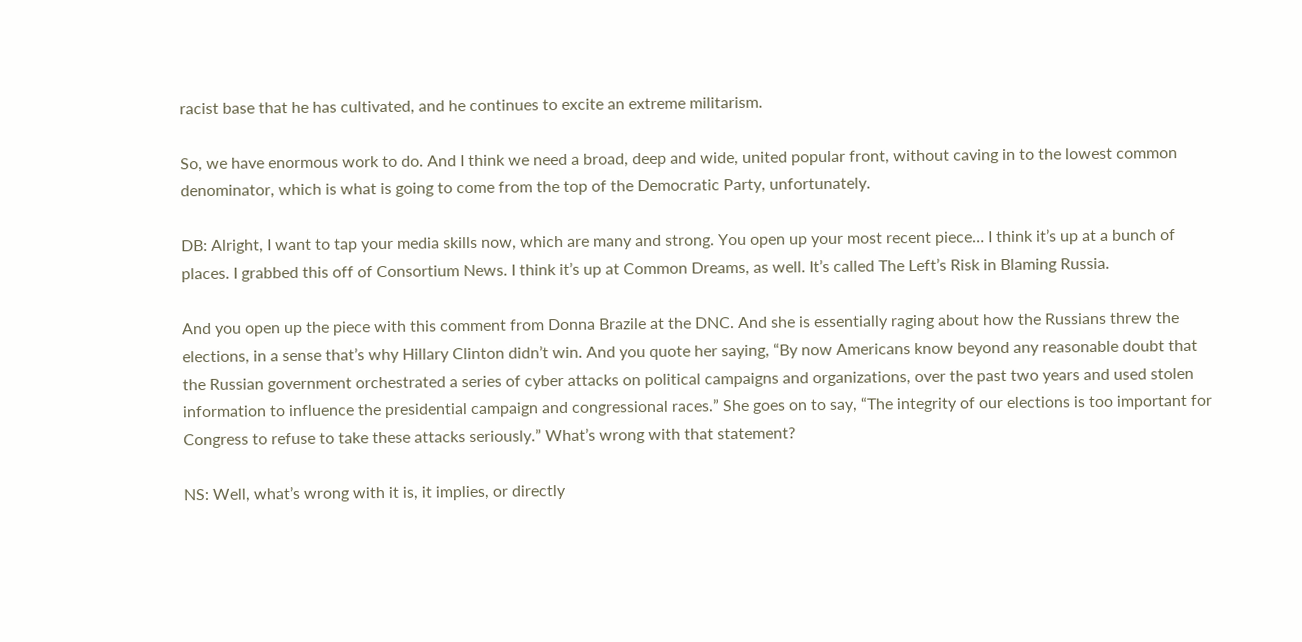racist base that he has cultivated, and he continues to excite an extreme militarism.

So, we have enormous work to do. And I think we need a broad, deep and wide, united popular front, without caving in to the lowest common denominator, which is what is going to come from the top of the Democratic Party, unfortunately.

DB: Alright, I want to tap your media skills now, which are many and strong. You open up your most recent piece… I think it’s up at a bunch of places. I grabbed this off of Consortium News. I think it’s up at Common Dreams, as well. It’s called The Left’s Risk in Blaming Russia.

And you open up the piece with this comment from Donna Brazile at the DNC. And she is essentially raging about how the Russians threw the elections, in a sense that’s why Hillary Clinton didn’t win. And you quote her saying, “By now Americans know beyond any reasonable doubt that the Russian government orchestrated a series of cyber attacks on political campaigns and organizations, over the past two years and used stolen information to influence the presidential campaign and congressional races.” She goes on to say, “The integrity of our elections is too important for Congress to refuse to take these attacks seriously.” What’s wrong with that statement?

NS: Well, what’s wrong with it is, it implies, or directly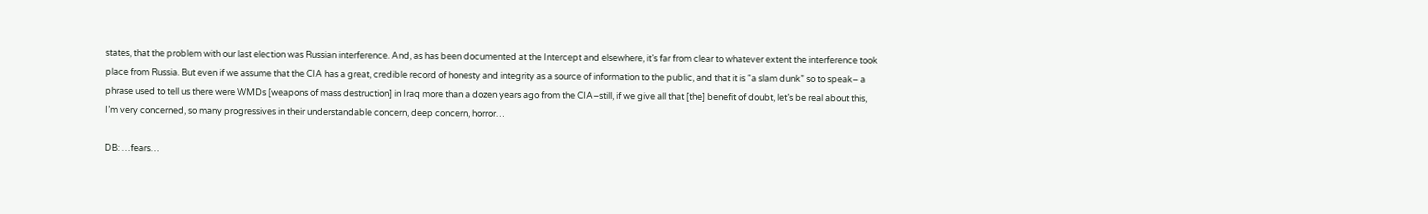states, that the problem with our last election was Russian interference. And, as has been documented at the Intercept and elsewhere, it’s far from clear to whatever extent the interference took place from Russia. But even if we assume that the CIA has a great, credible record of honesty and integrity as a source of information to the public, and that it is “a slam dunk” so to speak– a phrase used to tell us there were WMDs [weapons of mass destruction] in Iraq more than a dozen years ago from the CIA–still, if we give all that [the] benefit of doubt, let’s be real about this,  I’m very concerned, so many progressives in their understandable concern, deep concern, horror…

DB: …fears…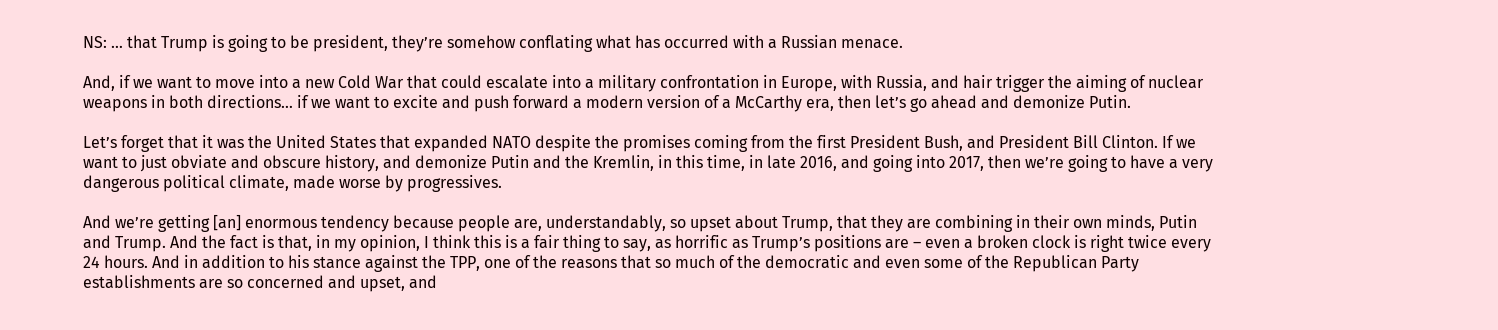NS: … that Trump is going to be president, they’re somehow conflating what has occurred with a Russian menace.

And, if we want to move into a new Cold War that could escalate into a military confrontation in Europe, with Russia, and hair trigger the aiming of nuclear weapons in both directions… if we want to excite and push forward a modern version of a McCarthy era, then let’s go ahead and demonize Putin.

Let’s forget that it was the United States that expanded NATO despite the promises coming from the first President Bush, and President Bill Clinton. If we want to just obviate and obscure history, and demonize Putin and the Kremlin, in this time, in late 2016, and going into 2017, then we’re going to have a very dangerous political climate, made worse by progressives.

And we’re getting [an] enormous tendency because people are, understandably, so upset about Trump, that they are combining in their own minds, Putin and Trump. And the fact is that, in my opinion, I think this is a fair thing to say, as horrific as Trump’s positions are – even a broken clock is right twice every 24 hours. And in addition to his stance against the TPP, one of the reasons that so much of the democratic and even some of the Republican Party establishments are so concerned and upset, and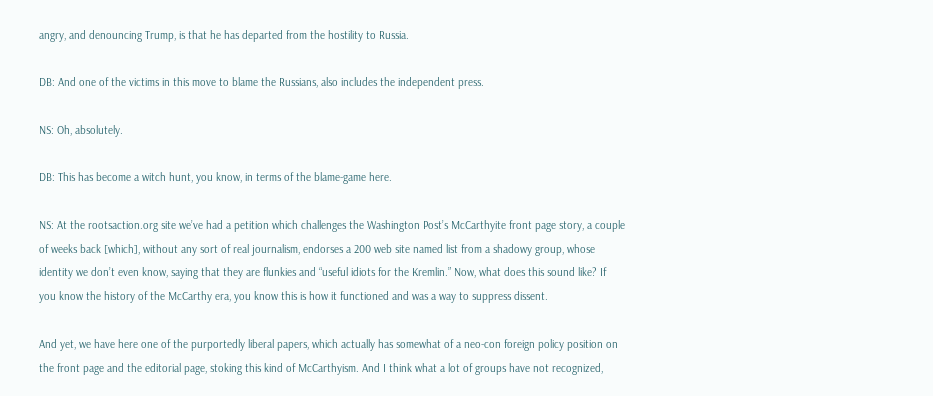angry, and denouncing Trump, is that he has departed from the hostility to Russia.

DB: And one of the victims in this move to blame the Russians, also includes the independent press.

NS: Oh, absolutely.

DB: This has become a witch hunt, you know, in terms of the blame-game here.

NS: At the rootsaction.org site we’ve had a petition which challenges the Washington Post’s McCarthyite front page story, a couple of weeks back [which], without any sort of real journalism, endorses a 200 web site named list from a shadowy group, whose identity we don’t even know, saying that they are flunkies and “useful idiots for the Kremlin.” Now, what does this sound like? If you know the history of the McCarthy era, you know this is how it functioned and was a way to suppress dissent.

And yet, we have here one of the purportedly liberal papers, which actually has somewhat of a neo-con foreign policy position on the front page and the editorial page, stoking this kind of McCarthyism. And I think what a lot of groups have not recognized,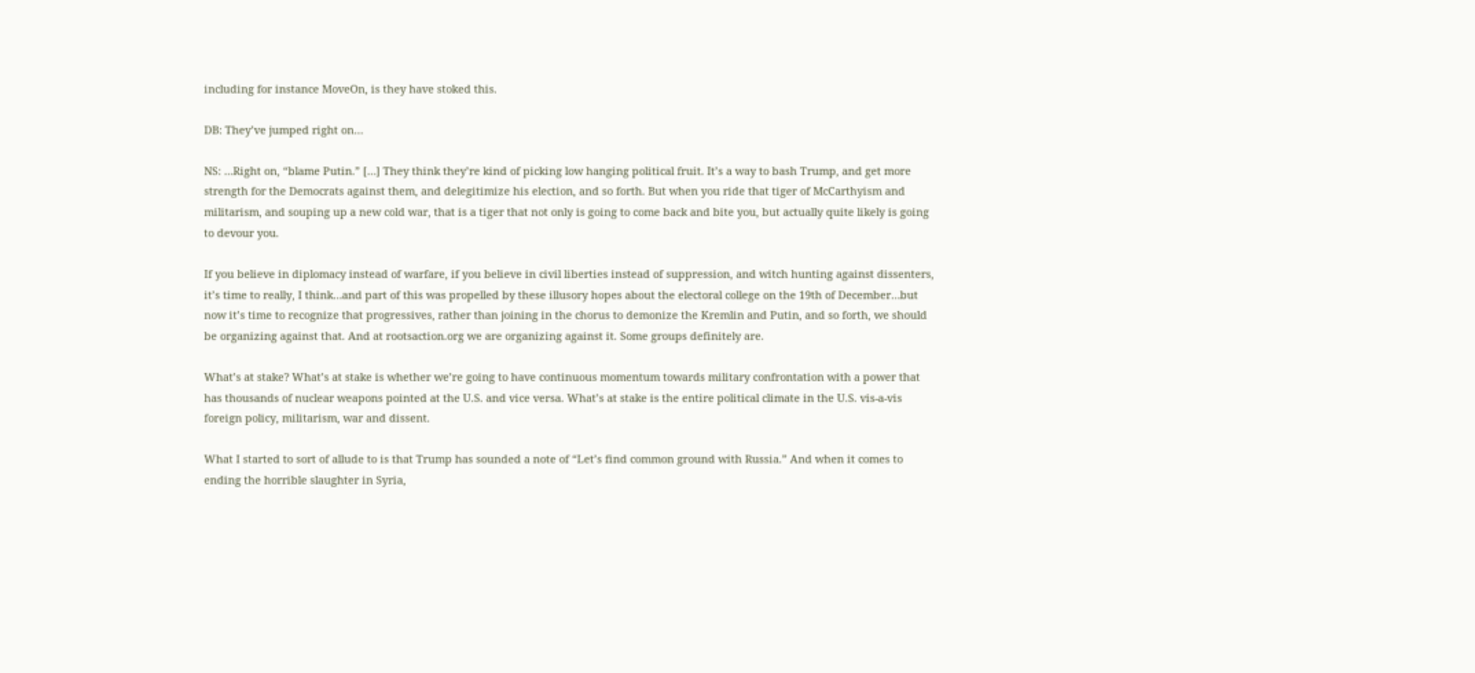including for instance MoveOn, is they have stoked this.

DB: They’ve jumped right on…

NS: …Right on, “blame Putin.” […] They think they’re kind of picking low hanging political fruit. It’s a way to bash Trump, and get more strength for the Democrats against them, and delegitimize his election, and so forth. But when you ride that tiger of McCarthyism and militarism, and souping up a new cold war, that is a tiger that not only is going to come back and bite you, but actually quite likely is going to devour you.

If you believe in diplomacy instead of warfare, if you believe in civil liberties instead of suppression, and witch hunting against dissenters, it’s time to really, I think…and part of this was propelled by these illusory hopes about the electoral college on the 19th of December…but now it’s time to recognize that progressives, rather than joining in the chorus to demonize the Kremlin and Putin, and so forth, we should be organizing against that. And at rootsaction.org we are organizing against it. Some groups definitely are.

What’s at stake? What’s at stake is whether we’re going to have continuous momentum towards military confrontation with a power that has thousands of nuclear weapons pointed at the U.S. and vice versa. What’s at stake is the entire political climate in the U.S. vis-a-vis foreign policy, militarism, war and dissent.

What I started to sort of allude to is that Trump has sounded a note of “Let’s find common ground with Russia.” And when it comes to ending the horrible slaughter in Syria,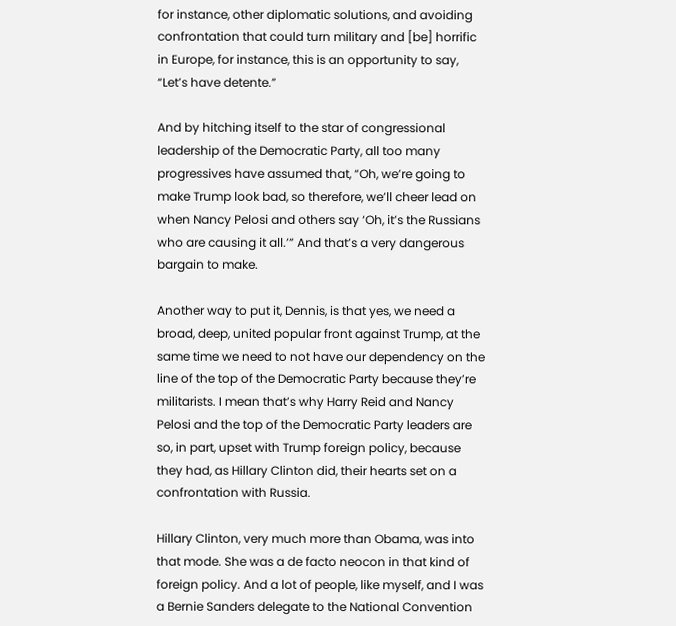for instance, other diplomatic solutions, and avoiding confrontation that could turn military and [be] horrific in Europe, for instance, this is an opportunity to say, “Let’s have detente.”

And by hitching itself to the star of congressional leadership of the Democratic Party, all too many progressives have assumed that, “Oh, we’re going to make Trump look bad, so therefore, we’ll cheer lead on when Nancy Pelosi and others say ‘Oh, it’s the Russians who are causing it all.’” And that’s a very dangerous bargain to make.

Another way to put it, Dennis, is that yes, we need a broad, deep, united popular front against Trump, at the same time we need to not have our dependency on the line of the top of the Democratic Party because they’re militarists. I mean that’s why Harry Reid and Nancy Pelosi and the top of the Democratic Party leaders are so, in part, upset with Trump foreign policy, because they had, as Hillary Clinton did, their hearts set on a confrontation with Russia.

Hillary Clinton, very much more than Obama, was into that mode. She was a de facto neocon in that kind of foreign policy. And a lot of people, like myself, and I was a Bernie Sanders delegate to the National Convention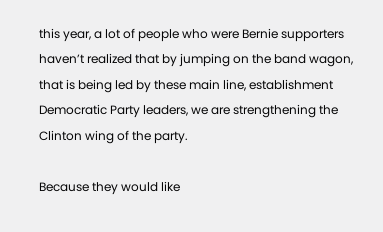this year, a lot of people who were Bernie supporters haven’t realized that by jumping on the band wagon, that is being led by these main line, establishment Democratic Party leaders, we are strengthening the Clinton wing of the party.

Because they would like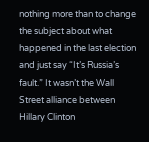nothing more than to change the subject about what happened in the last election and just say “It’s Russia’s fault.” It wasn’t the Wall Street alliance between Hillary Clinton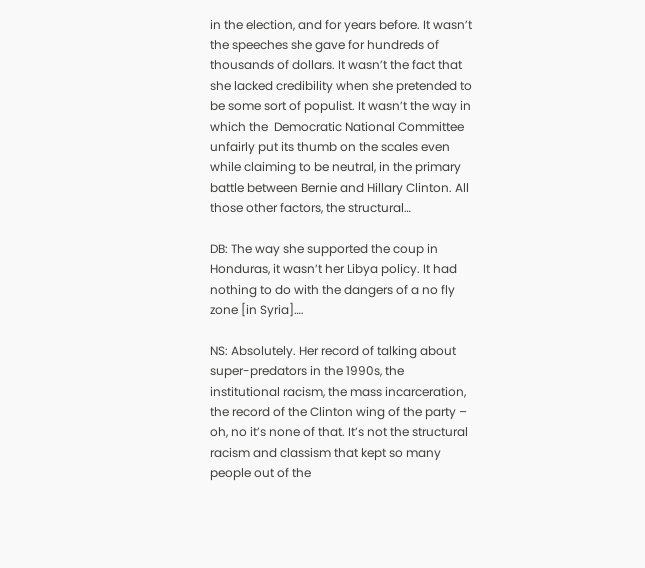in the election, and for years before. It wasn’t the speeches she gave for hundreds of thousands of dollars. It wasn’t the fact that she lacked credibility when she pretended to be some sort of populist. It wasn’t the way in which the  Democratic National Committee unfairly put its thumb on the scales even while claiming to be neutral, in the primary battle between Bernie and Hillary Clinton. All those other factors, the structural…

DB: The way she supported the coup in Honduras, it wasn’t her Libya policy. It had nothing to do with the dangers of a no fly zone [in Syria]….

NS: Absolutely. Her record of talking about super-predators in the 1990s, the institutional racism, the mass incarceration, the record of the Clinton wing of the party – oh, no it’s none of that. It’s not the structural racism and classism that kept so many people out of the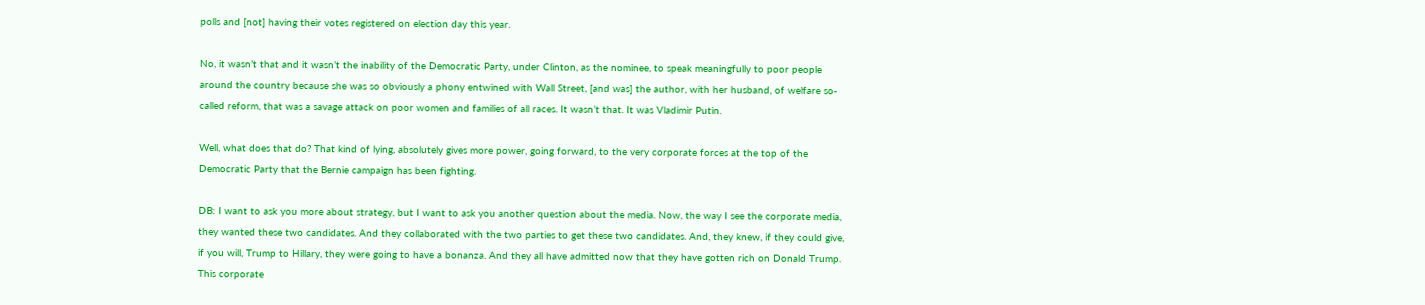polls and [not] having their votes registered on election day this year.

No, it wasn’t that and it wasn’t the inability of the Democratic Party, under Clinton, as the nominee, to speak meaningfully to poor people around the country because she was so obviously a phony entwined with Wall Street, [and was] the author, with her husband, of welfare so-called reform, that was a savage attack on poor women and families of all races. It wasn’t that. It was Vladimir Putin.

Well, what does that do? That kind of lying, absolutely gives more power, going forward, to the very corporate forces at the top of the Democratic Party that the Bernie campaign has been fighting.

DB: I want to ask you more about strategy, but I want to ask you another question about the media. Now, the way I see the corporate media, they wanted these two candidates. And they collaborated with the two parties to get these two candidates. And, they knew, if they could give, if you will, Trump to Hillary, they were going to have a bonanza. And they all have admitted now that they have gotten rich on Donald Trump. This corporate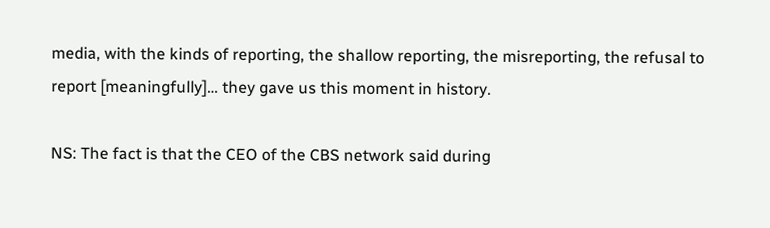media, with the kinds of reporting, the shallow reporting, the misreporting, the refusal to report [meaningfully]… they gave us this moment in history.

NS: The fact is that the CEO of the CBS network said during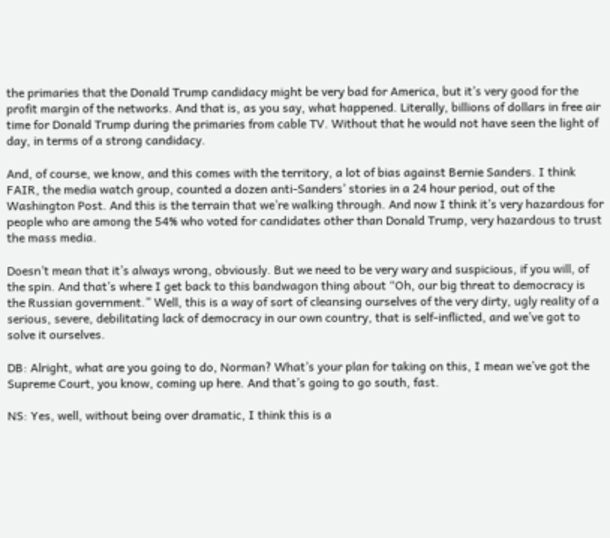the primaries that the Donald Trump candidacy might be very bad for America, but it’s very good for the profit margin of the networks. And that is, as you say, what happened. Literally, billions of dollars in free air time for Donald Trump during the primaries from cable TV. Without that he would not have seen the light of day, in terms of a strong candidacy.

And, of course, we know, and this comes with the territory, a lot of bias against Bernie Sanders. I think FAIR, the media watch group, counted a dozen anti-Sanders’ stories in a 24 hour period, out of the Washington Post. And this is the terrain that we’re walking through. And now I think it’s very hazardous for people who are among the 54% who voted for candidates other than Donald Trump, very hazardous to trust the mass media.

Doesn’t mean that it’s always wrong, obviously. But we need to be very wary and suspicious, if you will, of the spin. And that’s where I get back to this bandwagon thing about “Oh, our big threat to democracy is the Russian government.” Well, this is a way of sort of cleansing ourselves of the very dirty, ugly reality of a serious, severe, debilitating lack of democracy in our own country, that is self-inflicted, and we’ve got to solve it ourselves.

DB: Alright, what are you going to do, Norman? What’s your plan for taking on this, I mean we’ve got the Supreme Court, you know, coming up here. And that’s going to go south, fast.

NS: Yes, well, without being over dramatic, I think this is a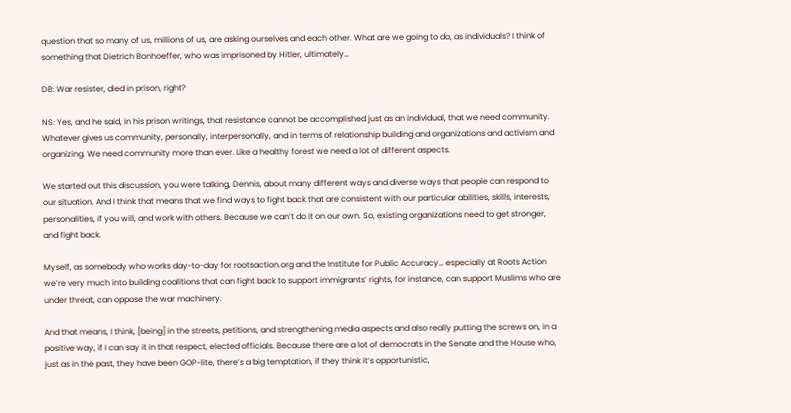question that so many of us, millions of us, are asking ourselves and each other. What are we going to do, as individuals? I think of something that Dietrich Bonhoeffer, who was imprisoned by Hitler, ultimately…

DB: War resister, died in prison, right?

NS: Yes, and he said, in his prison writings, that resistance cannot be accomplished just as an individual, that we need community. Whatever gives us community, personally, interpersonally, and in terms of relationship building and organizations and activism and organizing. We need community more than ever. Like a healthy forest we need a lot of different aspects.

We started out this discussion, you were talking, Dennis, about many different ways and diverse ways that people can respond to our situation. And I think that means that we find ways to fight back that are consistent with our particular abilities, skills, interests, personalities, if you will, and work with others. Because we can’t do it on our own. So, existing organizations need to get stronger, and fight back.

Myself, as somebody who works day-to-day for rootsaction.org and the Institute for Public Accuracy… especially at Roots Action we’re very much into building coalitions that can fight back to support immigrants’ rights, for instance, can support Muslims who are under threat, can oppose the war machinery.

And that means, I think, [being] in the streets, petitions, and strengthening media aspects and also really putting the screws on, in a positive way, if I can say it in that respect, elected officials. Because there are a lot of democrats in the Senate and the House who, just as in the past, they have been GOP-lite, there’s a big temptation, if they think it’s opportunistic,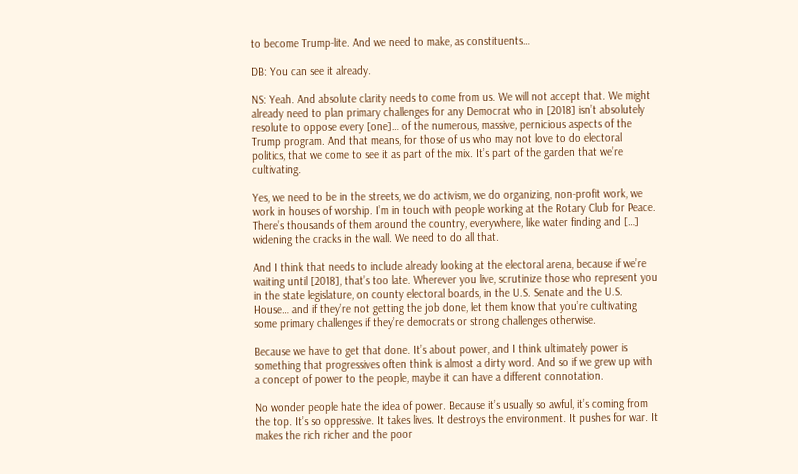to become Trump-lite. And we need to make, as constituents…

DB: You can see it already.

NS: Yeah. And absolute clarity needs to come from us. We will not accept that. We might already need to plan primary challenges for any Democrat who in [2018] isn’t absolutely resolute to oppose every [one]… of the numerous, massive, pernicious aspects of the Trump program. And that means, for those of us who may not love to do electoral politics, that we come to see it as part of the mix. It’s part of the garden that we’re cultivating.

Yes, we need to be in the streets, we do activism, we do organizing, non-profit work, we work in houses of worship. I’m in touch with people working at the Rotary Club for Peace. There’s thousands of them around the country, everywhere, like water finding and […] widening the cracks in the wall. We need to do all that.

And I think that needs to include already looking at the electoral arena, because if we’re waiting until [2018], that’s too late. Wherever you live, scrutinize those who represent you in the state legislature, on county electoral boards, in the U.S. Senate and the U.S. House… and if they’re not getting the job done, let them know that you’re cultivating some primary challenges if they’re democrats or strong challenges otherwise.

Because we have to get that done. It’s about power, and I think ultimately power is something that progressives often think is almost a dirty word. And so if we grew up with a concept of power to the people, maybe it can have a different connotation.

No wonder people hate the idea of power. Because it’s usually so awful, it’s coming from the top. It’s so oppressive. It takes lives. It destroys the environment. It pushes for war. It makes the rich richer and the poor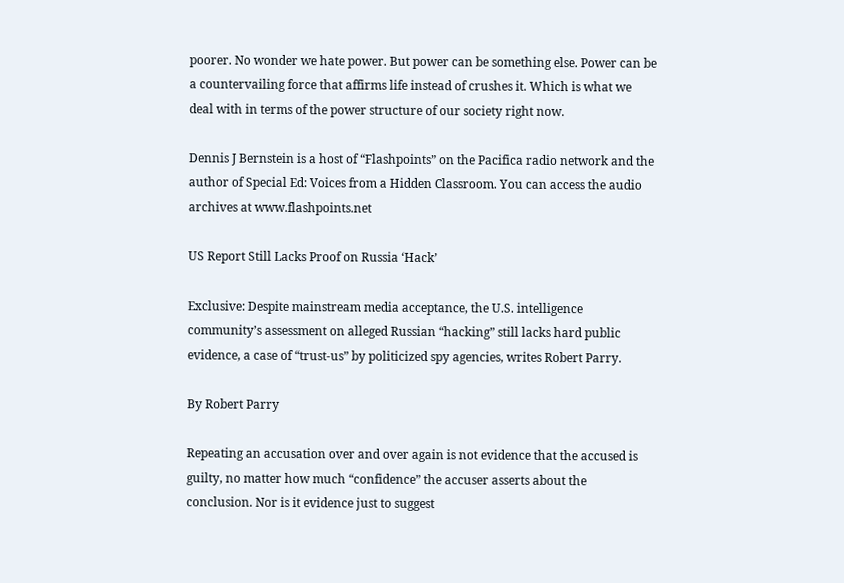poorer. No wonder we hate power. But power can be something else. Power can be a countervailing force that affirms life instead of crushes it. Which is what we deal with in terms of the power structure of our society right now.

Dennis J Bernstein is a host of “Flashpoints” on the Pacifica radio network and the author of Special Ed: Voices from a Hidden Classroom. You can access the audio archives at www.flashpoints.net

US Report Still Lacks Proof on Russia ‘Hack’

Exclusive: Despite mainstream media acceptance, the U.S. intelligence community’s assessment on alleged Russian “hacking” still lacks hard public evidence, a case of “trust-us” by politicized spy agencies, writes Robert Parry.

By Robert Parry

Repeating an accusation over and over again is not evidence that the accused is guilty, no matter how much “confidence” the accuser asserts about the conclusion. Nor is it evidence just to suggest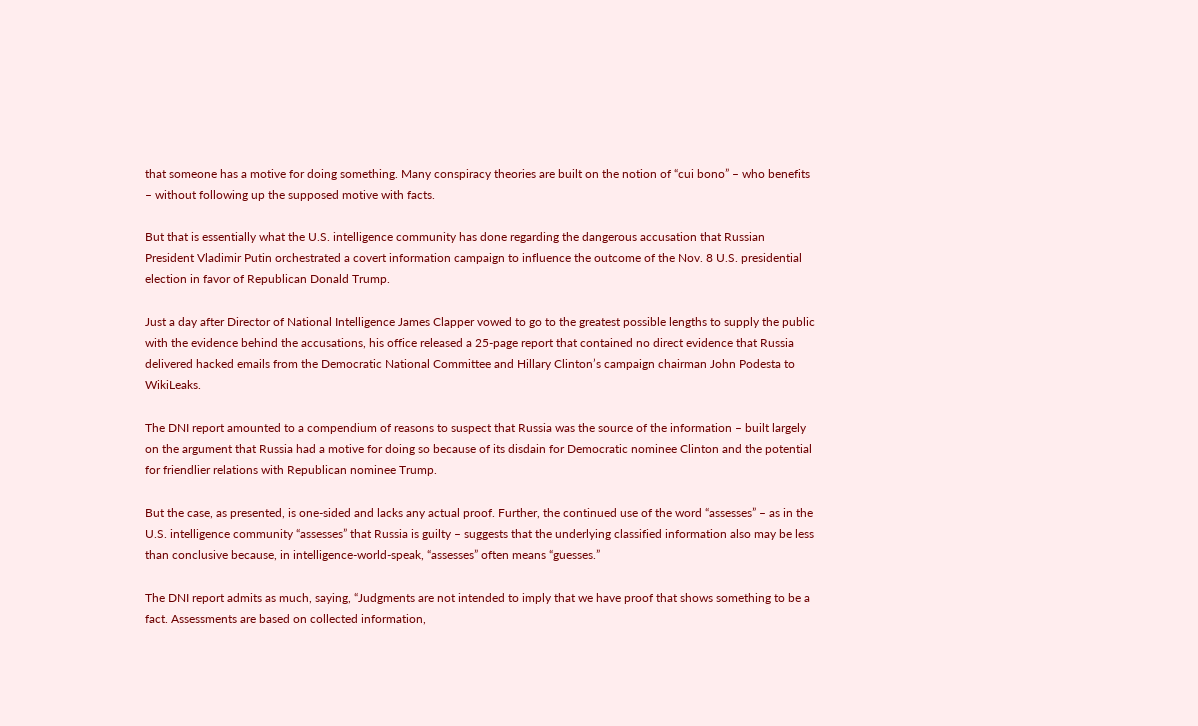that someone has a motive for doing something. Many conspiracy theories are built on the notion of “cui bono” – who benefits – without following up the supposed motive with facts.

But that is essentially what the U.S. intelligence community has done regarding the dangerous accusation that Russian President Vladimir Putin orchestrated a covert information campaign to influence the outcome of the Nov. 8 U.S. presidential election in favor of Republican Donald Trump.

Just a day after Director of National Intelligence James Clapper vowed to go to the greatest possible lengths to supply the public with the evidence behind the accusations, his office released a 25-page report that contained no direct evidence that Russia delivered hacked emails from the Democratic National Committee and Hillary Clinton’s campaign chairman John Podesta to WikiLeaks.

The DNI report amounted to a compendium of reasons to suspect that Russia was the source of the information – built largely on the argument that Russia had a motive for doing so because of its disdain for Democratic nominee Clinton and the potential for friendlier relations with Republican nominee Trump.

But the case, as presented, is one-sided and lacks any actual proof. Further, the continued use of the word “assesses” – as in the U.S. intelligence community “assesses” that Russia is guilty – suggests that the underlying classified information also may be less than conclusive because, in intelligence-world-speak, “assesses” often means “guesses.”

The DNI report admits as much, saying, “Judgments are not intended to imply that we have proof that shows something to be a fact. Assessments are based on collected information,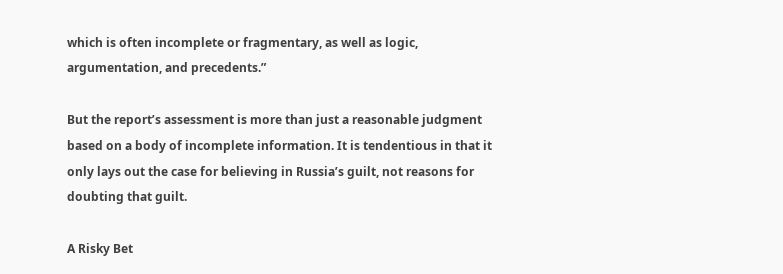which is often incomplete or fragmentary, as well as logic, argumentation, and precedents.”

But the report’s assessment is more than just a reasonable judgment based on a body of incomplete information. It is tendentious in that it only lays out the case for believing in Russia’s guilt, not reasons for doubting that guilt.

A Risky Bet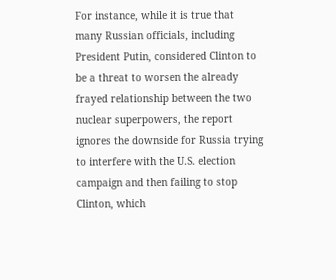For instance, while it is true that many Russian officials, including President Putin, considered Clinton to be a threat to worsen the already frayed relationship between the two nuclear superpowers, the report ignores the downside for Russia trying to interfere with the U.S. election campaign and then failing to stop Clinton, which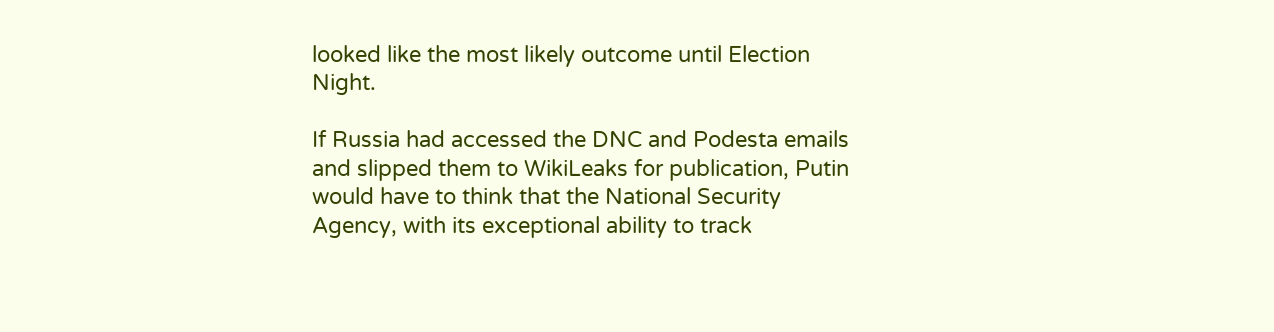looked like the most likely outcome until Election Night.

If Russia had accessed the DNC and Podesta emails and slipped them to WikiLeaks for publication, Putin would have to think that the National Security Agency, with its exceptional ability to track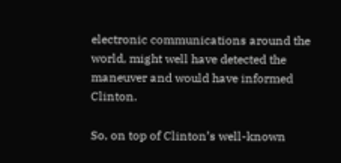electronic communications around the world, might well have detected the maneuver and would have informed Clinton.

So, on top of Clinton’s well-known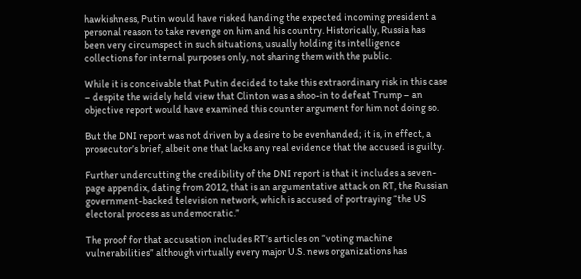hawkishness, Putin would have risked handing the expected incoming president a personal reason to take revenge on him and his country. Historically, Russia has been very circumspect in such situations, usually holding its intelligence collections for internal purposes only, not sharing them with the public.

While it is conceivable that Putin decided to take this extraordinary risk in this case – despite the widely held view that Clinton was a shoo-in to defeat Trump – an objective report would have examined this counter argument for him not doing so.

But the DNI report was not driven by a desire to be evenhanded; it is, in effect, a prosecutor’s brief, albeit one that lacks any real evidence that the accused is guilty.

Further undercutting the credibility of the DNI report is that it includes a seven-page appendix, dating from 2012, that is an argumentative attack on RT, the Russian government-backed television network, which is accused of portraying “the US electoral process as undemocratic.”

The proof for that accusation includes RT’s articles on “voting machine vulnerabilities” although virtually every major U.S. news organizations has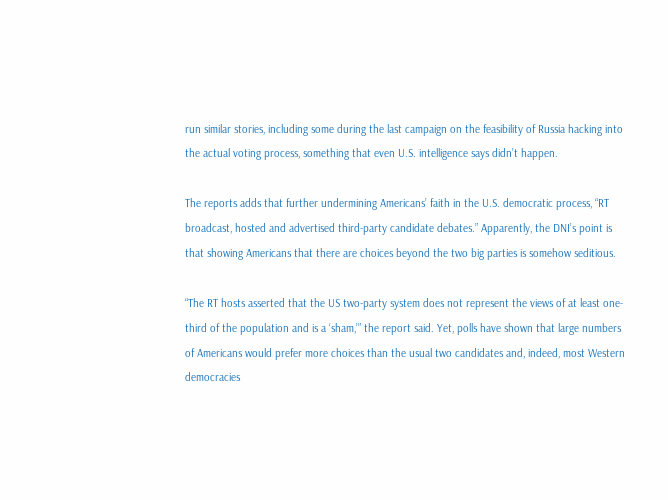run similar stories, including some during the last campaign on the feasibility of Russia hacking into the actual voting process, something that even U.S. intelligence says didn’t happen.

The reports adds that further undermining Americans’ faith in the U.S. democratic process, “RT broadcast, hosted and advertised third-party candidate debates.” Apparently, the DNI’s point is that showing Americans that there are choices beyond the two big parties is somehow seditious.

“The RT hosts asserted that the US two-party system does not represent the views of at least one-third of the population and is a ‘sham,’” the report said. Yet, polls have shown that large numbers of Americans would prefer more choices than the usual two candidates and, indeed, most Western democracies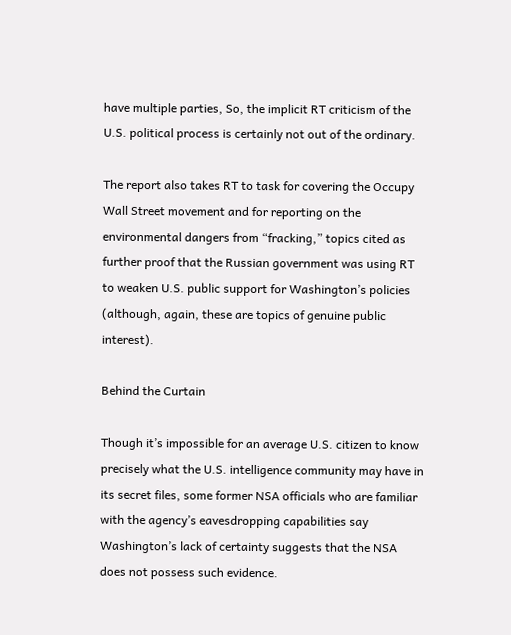have multiple parties, So, the implicit RT criticism of the U.S. political process is certainly not out of the ordinary.

The report also takes RT to task for covering the Occupy Wall Street movement and for reporting on the environmental dangers from “fracking,” topics cited as further proof that the Russian government was using RT to weaken U.S. public support for Washington’s policies (although, again, these are topics of genuine public interest).

Behind the Curtain

Though it’s impossible for an average U.S. citizen to know precisely what the U.S. intelligence community may have in its secret files, some former NSA officials who are familiar with the agency’s eavesdropping capabilities say Washington’s lack of certainty suggests that the NSA does not possess such evidence.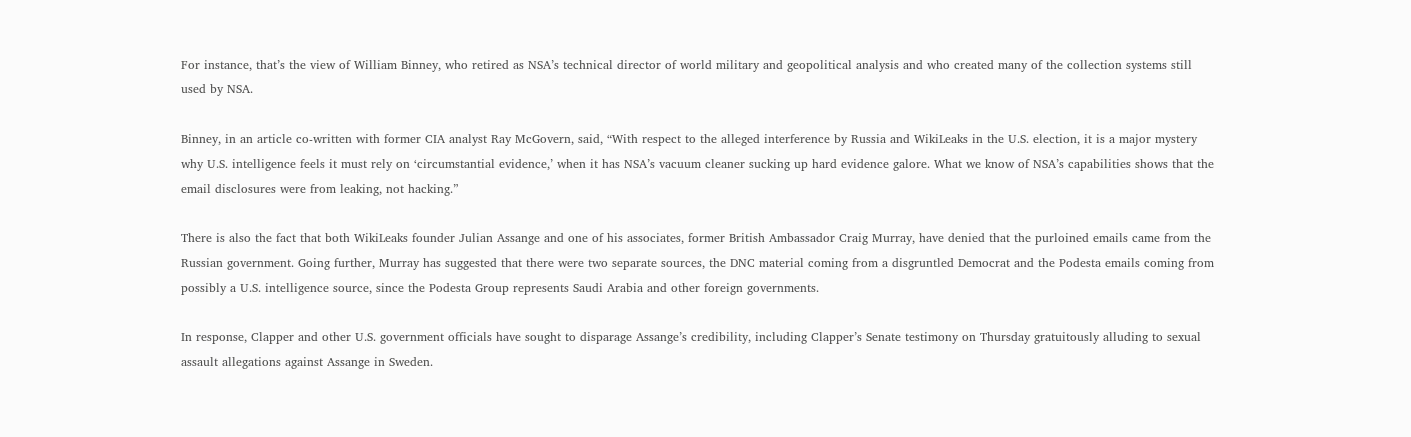For instance, that’s the view of William Binney, who retired as NSA’s technical director of world military and geopolitical analysis and who created many of the collection systems still used by NSA.

Binney, in an article co-written with former CIA analyst Ray McGovern, said, “With respect to the alleged interference by Russia and WikiLeaks in the U.S. election, it is a major mystery why U.S. intelligence feels it must rely on ‘circumstantial evidence,’ when it has NSA’s vacuum cleaner sucking up hard evidence galore. What we know of NSA’s capabilities shows that the email disclosures were from leaking, not hacking.”

There is also the fact that both WikiLeaks founder Julian Assange and one of his associates, former British Ambassador Craig Murray, have denied that the purloined emails came from the Russian government. Going further, Murray has suggested that there were two separate sources, the DNC material coming from a disgruntled Democrat and the Podesta emails coming from possibly a U.S. intelligence source, since the Podesta Group represents Saudi Arabia and other foreign governments.

In response, Clapper and other U.S. government officials have sought to disparage Assange’s credibility, including Clapper’s Senate testimony on Thursday gratuitously alluding to sexual assault allegations against Assange in Sweden.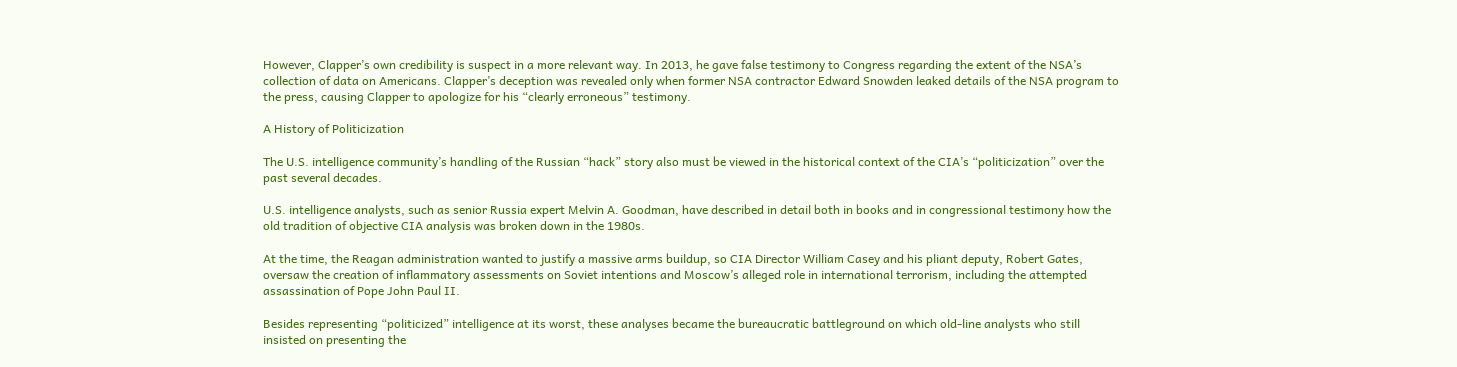However, Clapper’s own credibility is suspect in a more relevant way. In 2013, he gave false testimony to Congress regarding the extent of the NSA’s collection of data on Americans. Clapper’s deception was revealed only when former NSA contractor Edward Snowden leaked details of the NSA program to the press, causing Clapper to apologize for his “clearly erroneous” testimony.

A History of Politicization

The U.S. intelligence community’s handling of the Russian “hack” story also must be viewed in the historical context of the CIA’s “politicization” over the past several decades.

U.S. intelligence analysts, such as senior Russia expert Melvin A. Goodman, have described in detail both in books and in congressional testimony how the old tradition of objective CIA analysis was broken down in the 1980s.

At the time, the Reagan administration wanted to justify a massive arms buildup, so CIA Director William Casey and his pliant deputy, Robert Gates, oversaw the creation of inflammatory assessments on Soviet intentions and Moscow’s alleged role in international terrorism, including the attempted assassination of Pope John Paul II.

Besides representing “politicized” intelligence at its worst, these analyses became the bureaucratic battleground on which old-line analysts who still insisted on presenting the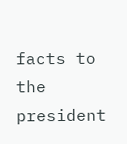facts to the president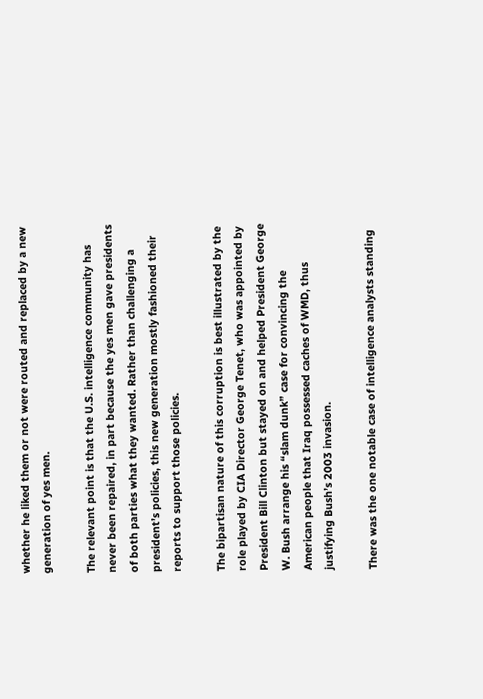whether he liked them or not were routed and replaced by a new generation of yes men.

The relevant point is that the U.S. intelligence community has never been repaired, in part because the yes men gave presidents of both parties what they wanted. Rather than challenging a president’s policies, this new generation mostly fashioned their reports to support those policies.

The bipartisan nature of this corruption is best illustrated by the role played by CIA Director George Tenet, who was appointed by President Bill Clinton but stayed on and helped President George W. Bush arrange his “slam dunk” case for convincing the American people that Iraq possessed caches of WMD, thus justifying Bush’s 2003 invasion.

There was the one notable case of intelligence analysts standing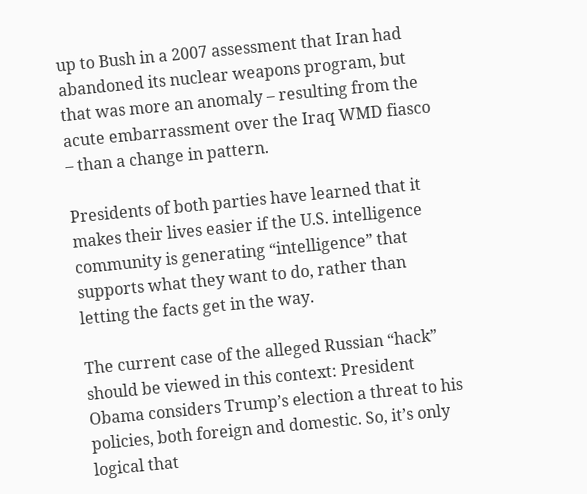up to Bush in a 2007 assessment that Iran had abandoned its nuclear weapons program, but that was more an anomaly – resulting from the acute embarrassment over the Iraq WMD fiasco – than a change in pattern.

Presidents of both parties have learned that it makes their lives easier if the U.S. intelligence community is generating “intelligence” that supports what they want to do, rather than letting the facts get in the way.

The current case of the alleged Russian “hack” should be viewed in this context: President Obama considers Trump’s election a threat to his policies, both foreign and domestic. So, it’s only logical that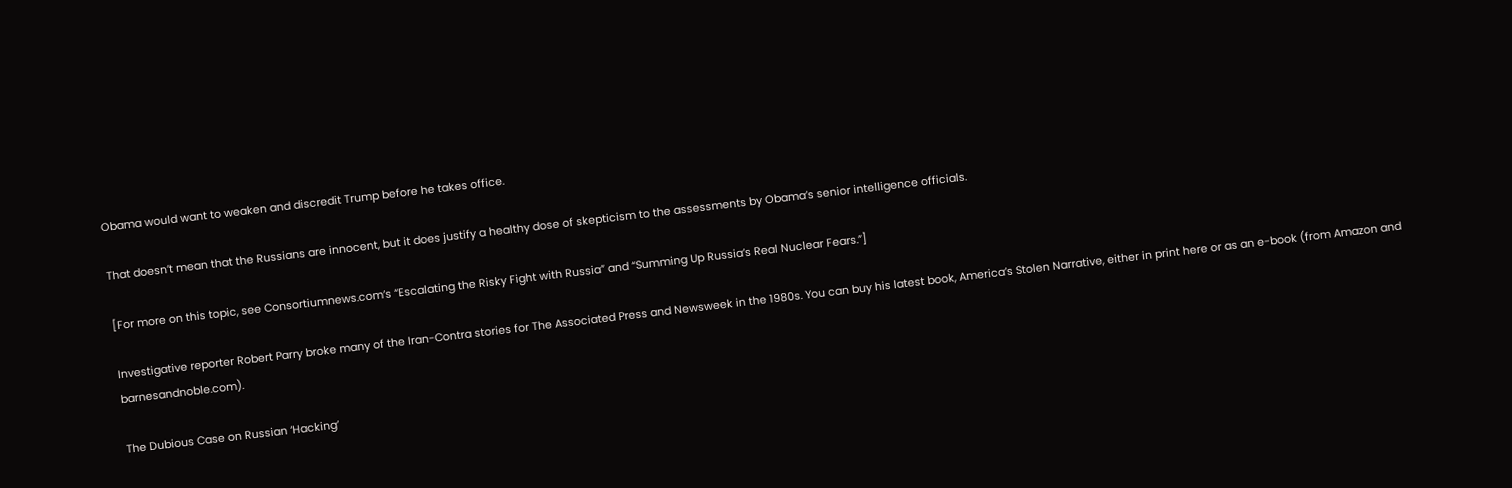Obama would want to weaken and discredit Trump before he takes office.

That doesn’t mean that the Russians are innocent, but it does justify a healthy dose of skepticism to the assessments by Obama’s senior intelligence officials.

[For more on this topic, see Consortiumnews.com’s “Escalating the Risky Fight with Russia” and “Summing Up Russia’s Real Nuclear Fears.”]

Investigative reporter Robert Parry broke many of the Iran-Contra stories for The Associated Press and Newsweek in the 1980s. You can buy his latest book, America’s Stolen Narrative, either in print here or as an e-book (from Amazon and barnesandnoble.com).

The Dubious Case on Russian ‘Hacking’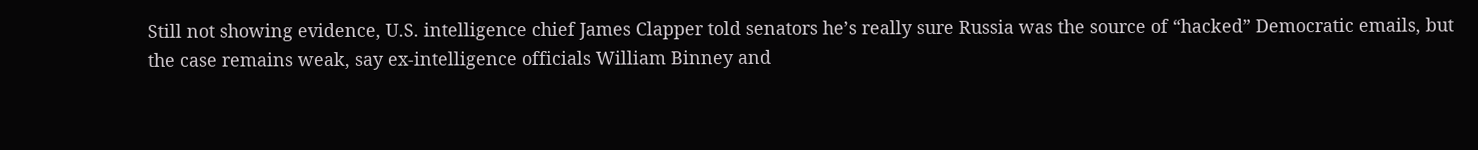Still not showing evidence, U.S. intelligence chief James Clapper told senators he’s really sure Russia was the source of “hacked” Democratic emails, but the case remains weak, say ex-intelligence officials William Binney and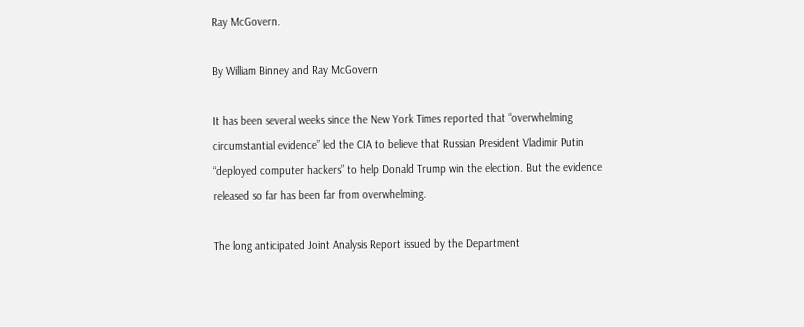Ray McGovern.

By William Binney and Ray McGovern

It has been several weeks since the New York Times reported that “overwhelming circumstantial evidence” led the CIA to believe that Russian President Vladimir Putin “deployed computer hackers” to help Donald Trump win the election. But the evidence released so far has been far from overwhelming.

The long anticipated Joint Analysis Report issued by the Department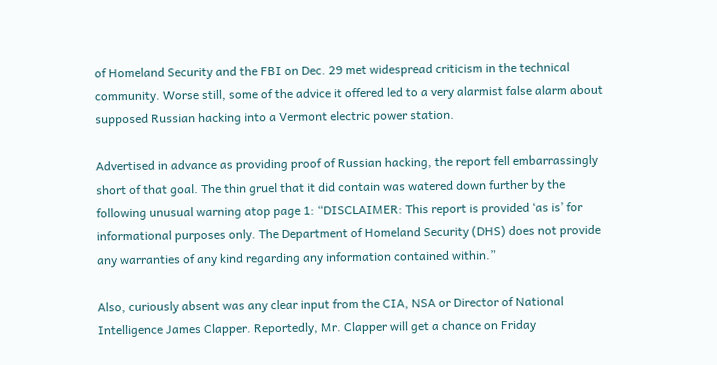of Homeland Security and the FBI on Dec. 29 met widespread criticism in the technical community. Worse still, some of the advice it offered led to a very alarmist false alarm about supposed Russian hacking into a Vermont electric power station.

Advertised in advance as providing proof of Russian hacking, the report fell embarrassingly short of that goal. The thin gruel that it did contain was watered down further by the following unusual warning atop page 1: “DISCLAIMER: This report is provided ‘as is’ for informational purposes only. The Department of Homeland Security (DHS) does not provide any warranties of any kind regarding any information contained within.”

Also, curiously absent was any clear input from the CIA, NSA or Director of National Intelligence James Clapper. Reportedly, Mr. Clapper will get a chance on Friday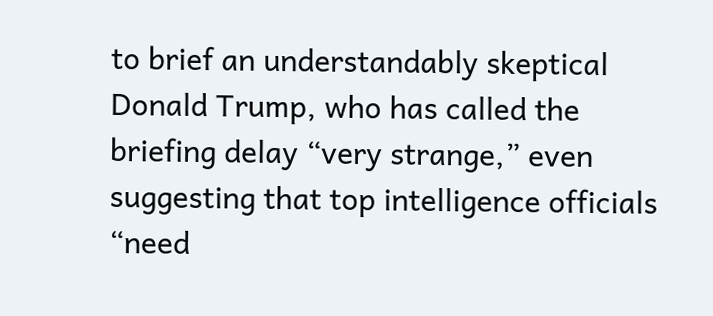to brief an understandably skeptical Donald Trump, who has called the briefing delay “very strange,” even suggesting that top intelligence officials “need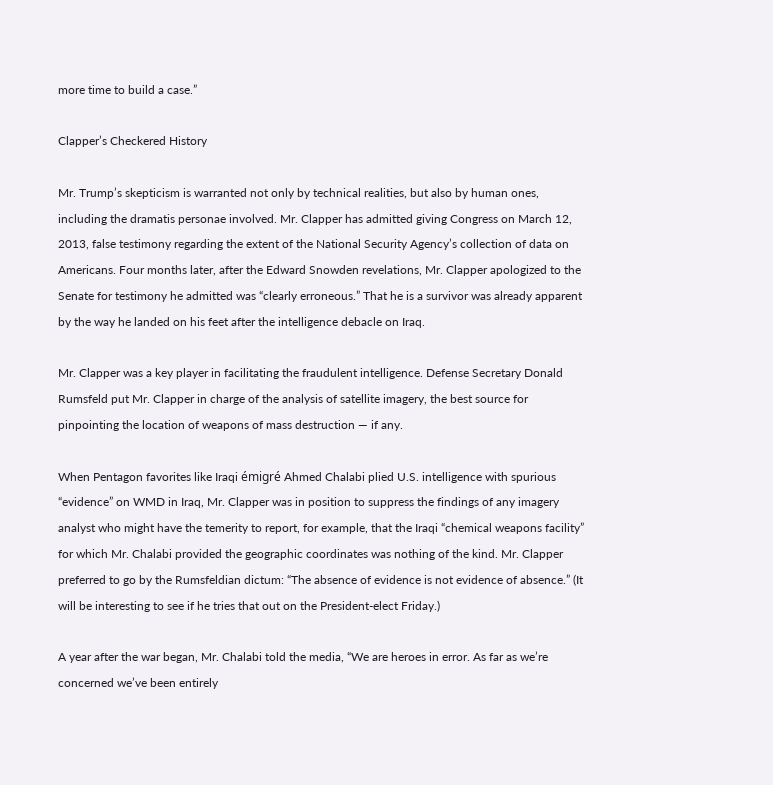more time to build a case.”

Clapper’s Checkered History

Mr. Trump’s skepticism is warranted not only by technical realities, but also by human ones, including the dramatis personae involved. Mr. Clapper has admitted giving Congress on March 12, 2013, false testimony regarding the extent of the National Security Agency’s collection of data on Americans. Four months later, after the Edward Snowden revelations, Mr. Clapper apologized to the Senate for testimony he admitted was “clearly erroneous.” That he is a survivor was already apparent by the way he landed on his feet after the intelligence debacle on Iraq.

Mr. Clapper was a key player in facilitating the fraudulent intelligence. Defense Secretary Donald Rumsfeld put Mr. Clapper in charge of the analysis of satellite imagery, the best source for pinpointing the location of weapons of mass destruction — if any.

When Pentagon favorites like Iraqi émigré Ahmed Chalabi plied U.S. intelligence with spurious “evidence” on WMD in Iraq, Mr. Clapper was in position to suppress the findings of any imagery analyst who might have the temerity to report, for example, that the Iraqi “chemical weapons facility” for which Mr. Chalabi provided the geographic coordinates was nothing of the kind. Mr. Clapper preferred to go by the Rumsfeldian dictum: “The absence of evidence is not evidence of absence.” (It will be interesting to see if he tries that out on the President-elect Friday.)

A year after the war began, Mr. Chalabi told the media, “We are heroes in error. As far as we’re concerned we’ve been entirely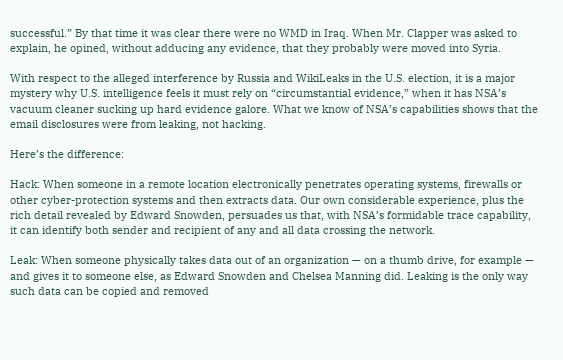successful.” By that time it was clear there were no WMD in Iraq. When Mr. Clapper was asked to explain, he opined, without adducing any evidence, that they probably were moved into Syria.

With respect to the alleged interference by Russia and WikiLeaks in the U.S. election, it is a major mystery why U.S. intelligence feels it must rely on “circumstantial evidence,” when it has NSA’s vacuum cleaner sucking up hard evidence galore. What we know of NSA’s capabilities shows that the email disclosures were from leaking, not hacking.

Here’s the difference:

Hack: When someone in a remote location electronically penetrates operating systems, firewalls or other cyber-protection systems and then extracts data. Our own considerable experience, plus the rich detail revealed by Edward Snowden, persuades us that, with NSA’s formidable trace capability, it can identify both sender and recipient of any and all data crossing the network.

Leak: When someone physically takes data out of an organization — on a thumb drive, for example — and gives it to someone else, as Edward Snowden and Chelsea Manning did. Leaking is the only way such data can be copied and removed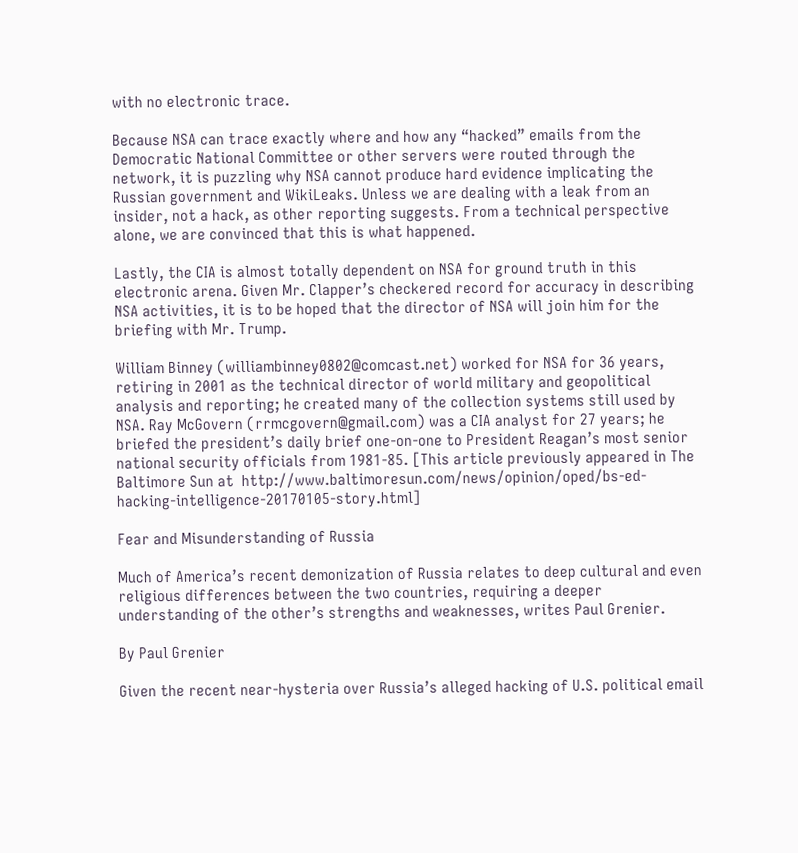with no electronic trace.

Because NSA can trace exactly where and how any “hacked” emails from the Democratic National Committee or other servers were routed through the network, it is puzzling why NSA cannot produce hard evidence implicating the Russian government and WikiLeaks. Unless we are dealing with a leak from an insider, not a hack, as other reporting suggests. From a technical perspective alone, we are convinced that this is what happened.

Lastly, the CIA is almost totally dependent on NSA for ground truth in this electronic arena. Given Mr. Clapper’s checkered record for accuracy in describing NSA activities, it is to be hoped that the director of NSA will join him for the briefing with Mr. Trump.

William Binney (williambinney0802@comcast.net) worked for NSA for 36 years, retiring in 2001 as the technical director of world military and geopolitical analysis and reporting; he created many of the collection systems still used by NSA. Ray McGovern (rrmcgovern@gmail.com) was a CIA analyst for 27 years; he briefed the president’s daily brief one-on-one to President Reagan’s most senior national security officials from 1981-85. [This article previously appeared in The Baltimore Sun at  http://www.baltimoresun.com/news/opinion/oped/bs-ed-hacking-intelligence-20170105-story.html]

Fear and Misunderstanding of Russia

Much of America’s recent demonization of Russia relates to deep cultural and even religious differences between the two countries, requiring a deeper understanding of the other’s strengths and weaknesses, writes Paul Grenier.

By Paul Grenier

Given the recent near-hysteria over Russia’s alleged hacking of U.S. political email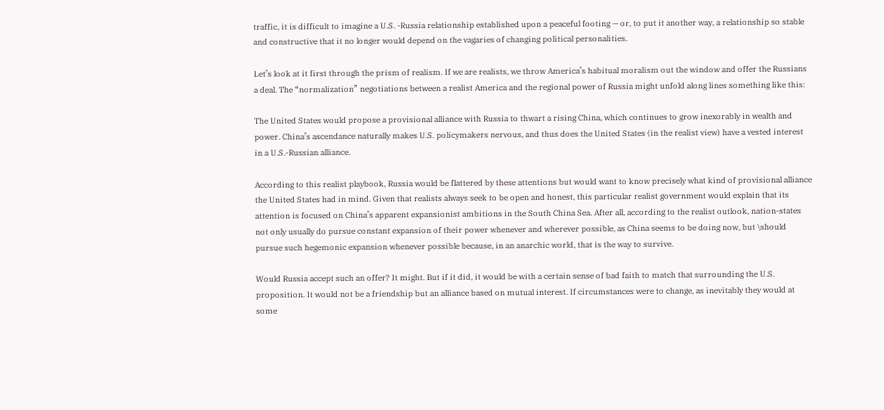traffic, it is difficult to imagine a U.S. -Russia relationship established upon a peaceful footing — or, to put it another way, a relationship so stable and constructive that it no longer would depend on the vagaries of changing political personalities.

Let’s look at it first through the prism of realism. If we are realists, we throw America’s habitual moralism out the window and offer the Russians a deal. The “normalization” negotiations between a realist America and the regional power of Russia might unfold along lines something like this:

The United States would propose a provisional alliance with Russia to thwart a rising China, which continues to grow inexorably in wealth and power. China’s ascendance naturally makes U.S. policymakers nervous, and thus does the United States (in the realist view) have a vested interest in a U.S.-Russian alliance.

According to this realist playbook, Russia would be flattered by these attentions but would want to know precisely what kind of provisional alliance the United States had in mind. Given that realists always seek to be open and honest, this particular realist government would explain that its attention is focused on China’s apparent expansionist ambitions in the South China Sea. After all, according to the realist outlook, nation-states not only usually do pursue constant expansion of their power whenever and wherever possible, as China seems to be doing now, but \should pursue such hegemonic expansion whenever possible because, in an anarchic world, that is the way to survive.

Would Russia accept such an offer? It might. But if it did, it would be with a certain sense of bad faith to match that surrounding the U.S. proposition. It would not be a friendship but an alliance based on mutual interest. If circumstances were to change, as inevitably they would at some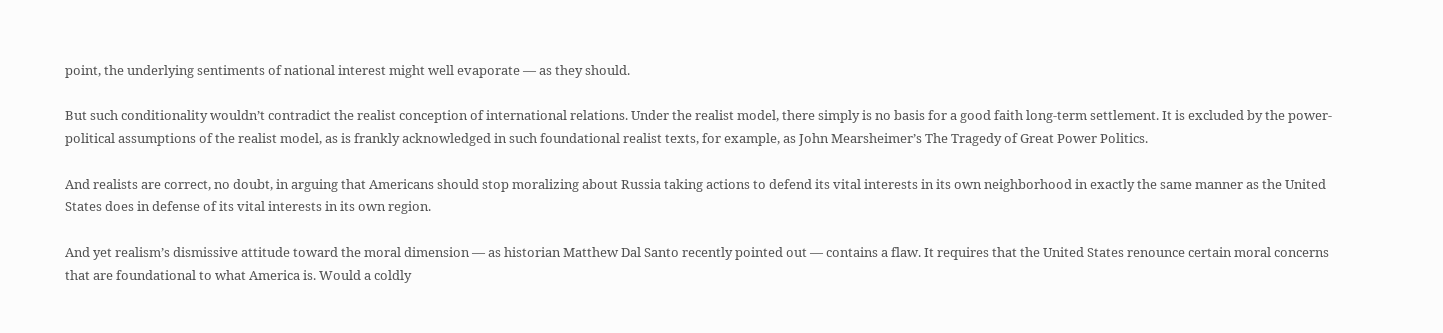point, the underlying sentiments of national interest might well evaporate — as they should.

But such conditionality wouldn’t contradict the realist conception of international relations. Under the realist model, there simply is no basis for a good faith long-term settlement. It is excluded by the power-political assumptions of the realist model, as is frankly acknowledged in such foundational realist texts, for example, as John Mearsheimer’s The Tragedy of Great Power Politics.

And realists are correct, no doubt, in arguing that Americans should stop moralizing about Russia taking actions to defend its vital interests in its own neighborhood in exactly the same manner as the United States does in defense of its vital interests in its own region.

And yet realism’s dismissive attitude toward the moral dimension — as historian Matthew Dal Santo recently pointed out — contains a flaw. It requires that the United States renounce certain moral concerns that are foundational to what America is. Would a coldly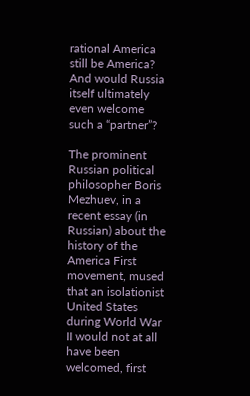rational America still be America? And would Russia itself ultimately even welcome such a “partner”?

The prominent Russian political philosopher Boris Mezhuev, in a recent essay (in Russian) about the history of the America First movement, mused that an isolationist United States during World War II would not at all have been welcomed, first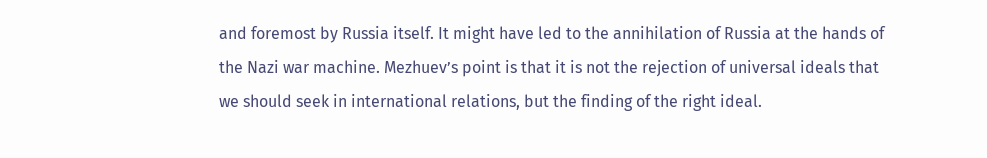and foremost by Russia itself. It might have led to the annihilation of Russia at the hands of the Nazi war machine. Mezhuev’s point is that it is not the rejection of universal ideals that we should seek in international relations, but the finding of the right ideal.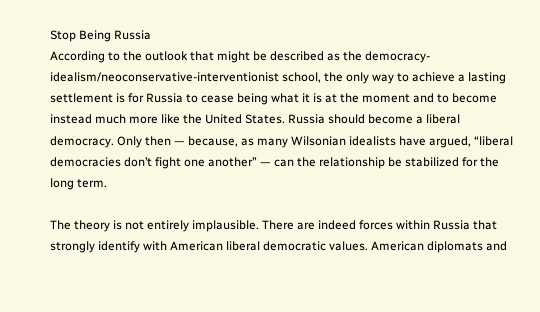Stop Being Russia
According to the outlook that might be described as the democracy-idealism/neoconservative-interventionist school, the only way to achieve a lasting settlement is for Russia to cease being what it is at the moment and to become instead much more like the United States. Russia should become a liberal democracy. Only then — because, as many Wilsonian idealists have argued, “liberal democracies don’t fight one another” — can the relationship be stabilized for the long term.

The theory is not entirely implausible. There are indeed forces within Russia that strongly identify with American liberal democratic values. American diplomats and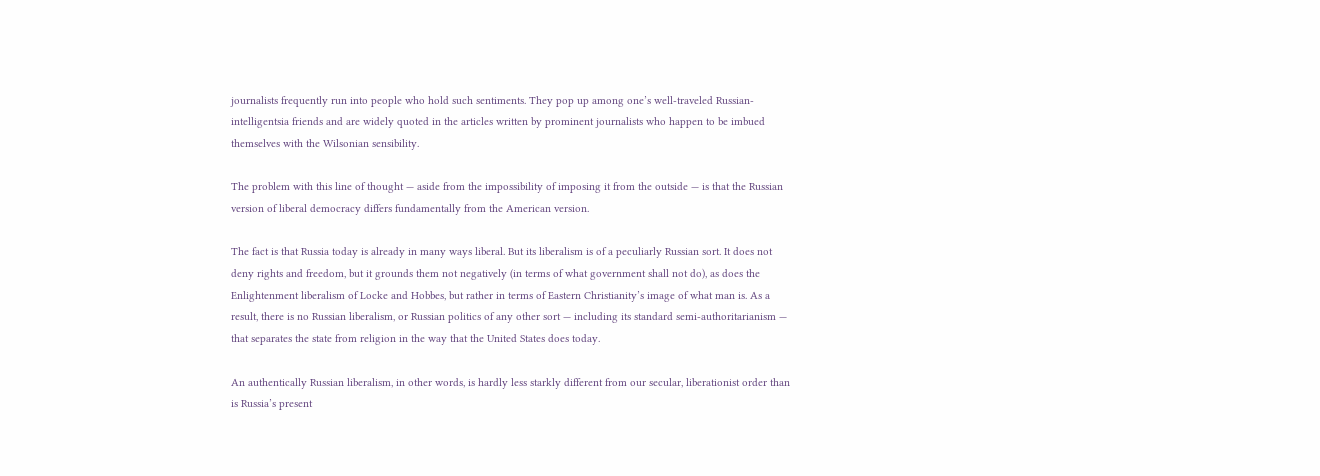journalists frequently run into people who hold such sentiments. They pop up among one’s well-traveled Russian-intelligentsia friends and are widely quoted in the articles written by prominent journalists who happen to be imbued themselves with the Wilsonian sensibility.

The problem with this line of thought — aside from the impossibility of imposing it from the outside — is that the Russian version of liberal democracy differs fundamentally from the American version.

The fact is that Russia today is already in many ways liberal. But its liberalism is of a peculiarly Russian sort. It does not deny rights and freedom, but it grounds them not negatively (in terms of what government shall not do), as does the Enlightenment liberalism of Locke and Hobbes, but rather in terms of Eastern Christianity’s image of what man is. As a result, there is no Russian liberalism, or Russian politics of any other sort — including its standard semi-authoritarianism — that separates the state from religion in the way that the United States does today.

An authentically Russian liberalism, in other words, is hardly less starkly different from our secular, liberationist order than is Russia’s present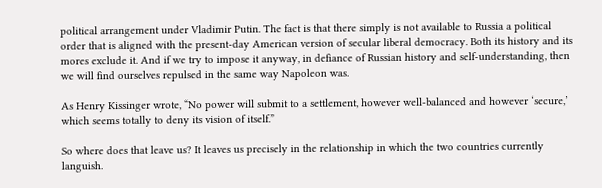political arrangement under Vladimir Putin. The fact is that there simply is not available to Russia a political order that is aligned with the present-day American version of secular liberal democracy. Both its history and its mores exclude it. And if we try to impose it anyway, in defiance of Russian history and self-understanding, then we will find ourselves repulsed in the same way Napoleon was.

As Henry Kissinger wrote, “No power will submit to a settlement, however well-balanced and however ‘secure,’ which seems totally to deny its vision of itself.”

So where does that leave us? It leaves us precisely in the relationship in which the two countries currently languish.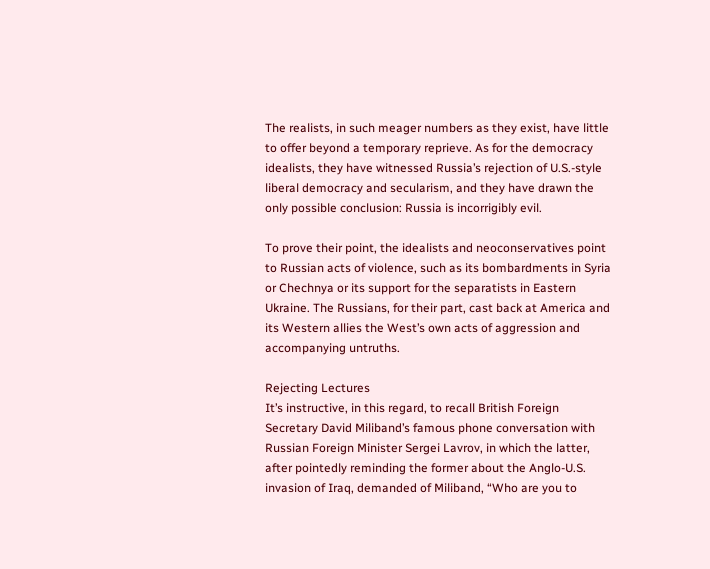The realists, in such meager numbers as they exist, have little to offer beyond a temporary reprieve. As for the democracy idealists, they have witnessed Russia’s rejection of U.S.-style liberal democracy and secularism, and they have drawn the only possible conclusion: Russia is incorrigibly evil.

To prove their point, the idealists and neoconservatives point to Russian acts of violence, such as its bombardments in Syria or Chechnya or its support for the separatists in Eastern Ukraine. The Russians, for their part, cast back at America and its Western allies the West’s own acts of aggression and accompanying untruths.

Rejecting Lectures
It’s instructive, in this regard, to recall British Foreign Secretary David Miliband’s famous phone conversation with Russian Foreign Minister Sergei Lavrov, in which the latter, after pointedly reminding the former about the Anglo-U.S. invasion of Iraq, demanded of Miliband, “Who are you to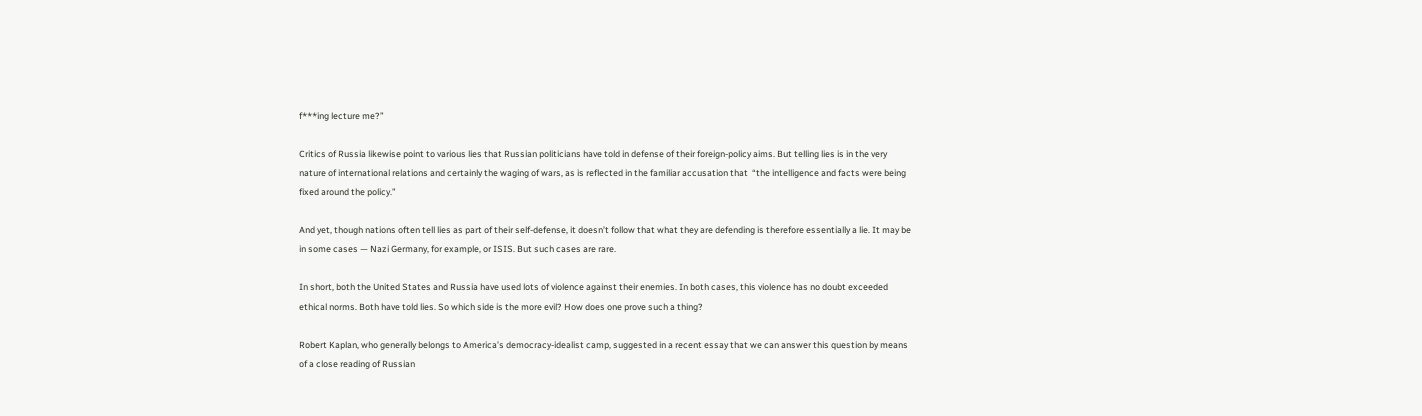f***ing lecture me?”

Critics of Russia likewise point to various lies that Russian politicians have told in defense of their foreign-policy aims. But telling lies is in the very nature of international relations and certainly the waging of wars, as is reflected in the familiar accusation that  “the intelligence and facts were being fixed around the policy.”

And yet, though nations often tell lies as part of their self-defense, it doesn’t follow that what they are defending is therefore essentially a lie. It may be in some cases — Nazi Germany, for example, or ISIS. But such cases are rare.

In short, both the United States and Russia have used lots of violence against their enemies. In both cases, this violence has no doubt exceeded ethical norms. Both have told lies. So which side is the more evil? How does one prove such a thing?

Robert Kaplan, who generally belongs to America’s democracy-idealist camp, suggested in a recent essay that we can answer this question by means of a close reading of Russian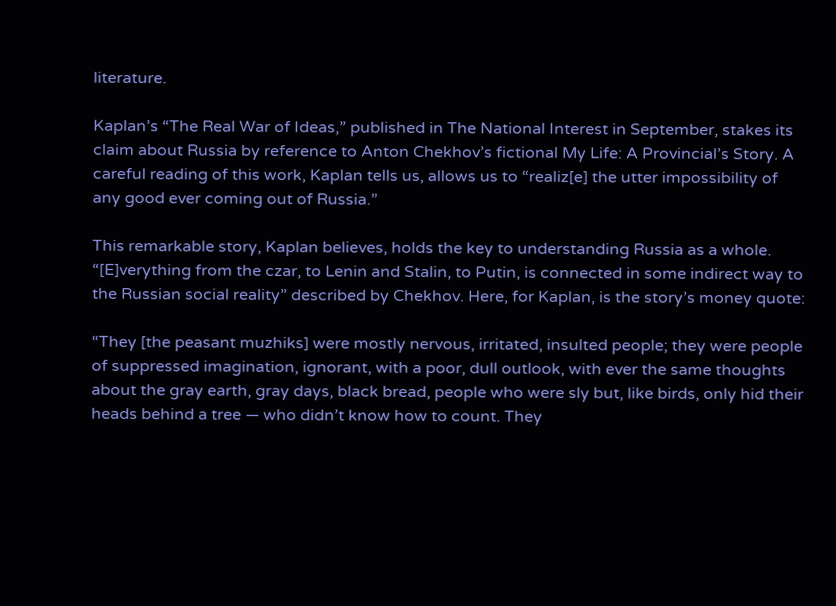literature.

Kaplan’s “The Real War of Ideas,” published in The National Interest in September, stakes its claim about Russia by reference to Anton Chekhov’s fictional My Life: A Provincial’s Story. A careful reading of this work, Kaplan tells us, allows us to “realiz[e] the utter impossibility of any good ever coming out of Russia.”

This remarkable story, Kaplan believes, holds the key to understanding Russia as a whole. “[E]verything from the czar, to Lenin and Stalin, to Putin, is connected in some indirect way to the Russian social reality” described by Chekhov. Here, for Kaplan, is the story’s money quote:

“They [the peasant muzhiks] were mostly nervous, irritated, insulted people; they were people of suppressed imagination, ignorant, with a poor, dull outlook, with ever the same thoughts about the gray earth, gray days, black bread, people who were sly but, like birds, only hid their heads behind a tree — who didn’t know how to count. They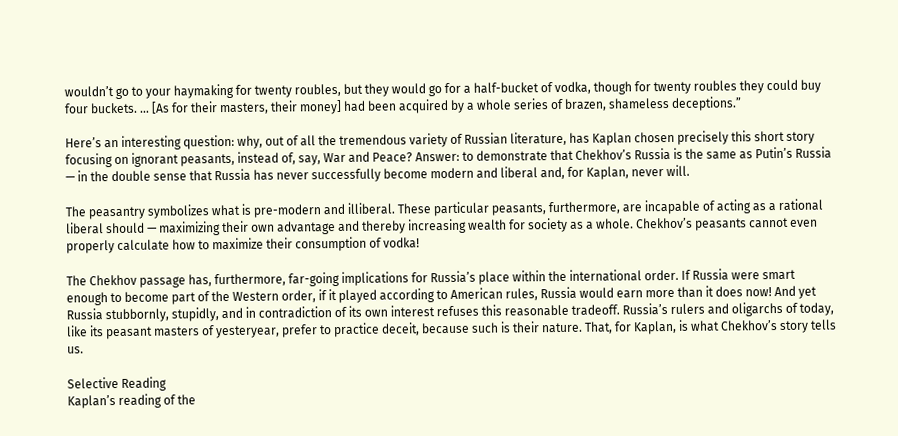wouldn’t go to your haymaking for twenty roubles, but they would go for a half-bucket of vodka, though for twenty roubles they could buy four buckets. … [As for their masters, their money] had been acquired by a whole series of brazen, shameless deceptions.”

Here’s an interesting question: why, out of all the tremendous variety of Russian literature, has Kaplan chosen precisely this short story focusing on ignorant peasants, instead of, say, War and Peace? Answer: to demonstrate that Chekhov’s Russia is the same as Putin’s Russia — in the double sense that Russia has never successfully become modern and liberal and, for Kaplan, never will.

The peasantry symbolizes what is pre-modern and illiberal. These particular peasants, furthermore, are incapable of acting as a rational liberal should — maximizing their own advantage and thereby increasing wealth for society as a whole. Chekhov’s peasants cannot even properly calculate how to maximize their consumption of vodka!

The Chekhov passage has, furthermore, far-going implications for Russia’s place within the international order. If Russia were smart enough to become part of the Western order, if it played according to American rules, Russia would earn more than it does now! And yet Russia stubbornly, stupidly, and in contradiction of its own interest refuses this reasonable tradeoff. Russia’s rulers and oligarchs of today, like its peasant masters of yesteryear, prefer to practice deceit, because such is their nature. That, for Kaplan, is what Chekhov’s story tells us.

Selective Reading
Kaplan’s reading of the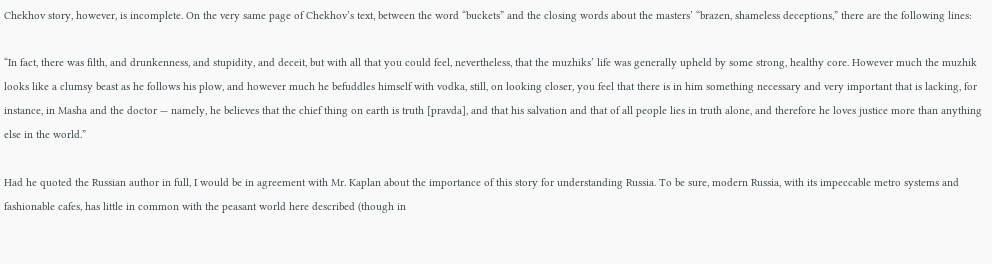Chekhov story, however, is incomplete. On the very same page of Chekhov’s text, between the word “buckets” and the closing words about the masters’ “brazen, shameless deceptions,” there are the following lines:

“In fact, there was filth, and drunkenness, and stupidity, and deceit, but with all that you could feel, nevertheless, that the muzhiks’ life was generally upheld by some strong, healthy core. However much the muzhik looks like a clumsy beast as he follows his plow, and however much he befuddles himself with vodka, still, on looking closer, you feel that there is in him something necessary and very important that is lacking, for instance, in Masha and the doctor — namely, he believes that the chief thing on earth is truth [pravda], and that his salvation and that of all people lies in truth alone, and therefore he loves justice more than anything else in the world.”

Had he quoted the Russian author in full, I would be in agreement with Mr. Kaplan about the importance of this story for understanding Russia. To be sure, modern Russia, with its impeccable metro systems and fashionable cafes, has little in common with the peasant world here described (though in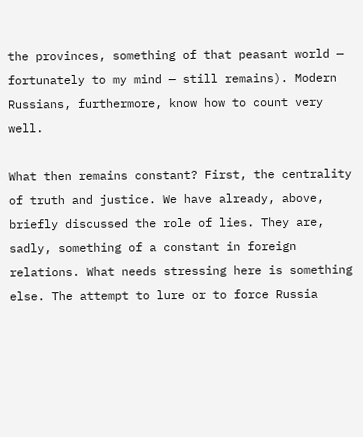the provinces, something of that peasant world — fortunately to my mind — still remains). Modern Russians, furthermore, know how to count very well.

What then remains constant? First, the centrality of truth and justice. We have already, above, briefly discussed the role of lies. They are, sadly, something of a constant in foreign relations. What needs stressing here is something else. The attempt to lure or to force Russia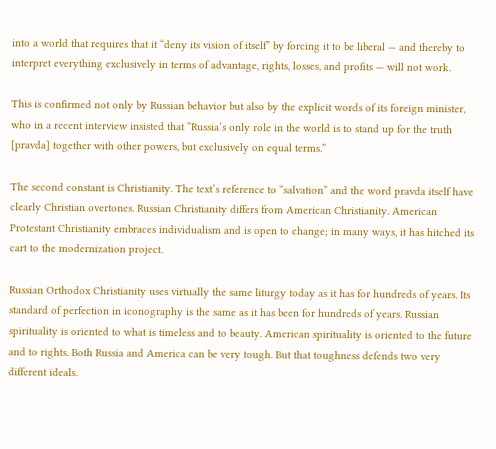into a world that requires that it “deny its vision of itself” by forcing it to be liberal — and thereby to interpret everything exclusively in terms of advantage, rights, losses, and profits — will not work.

This is confirmed not only by Russian behavior but also by the explicit words of its foreign minister, who in a recent interview insisted that “Russia’s only role in the world is to stand up for the truth [pravda] together with other powers, but exclusively on equal terms.”

The second constant is Christianity. The text’s reference to “salvation” and the word pravda itself have clearly Christian overtones. Russian Christianity differs from American Christianity. American Protestant Christianity embraces individualism and is open to change; in many ways, it has hitched its cart to the modernization project.

Russian Orthodox Christianity uses virtually the same liturgy today as it has for hundreds of years. Its standard of perfection in iconography is the same as it has been for hundreds of years. Russian spirituality is oriented to what is timeless and to beauty. American spirituality is oriented to the future and to rights. Both Russia and America can be very tough. But that toughness defends two very different ideals.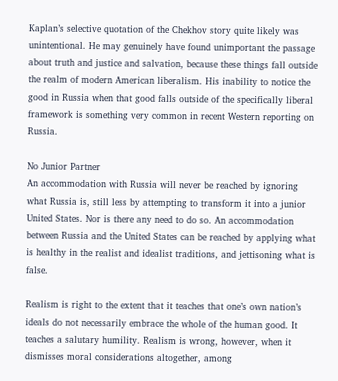Kaplan’s selective quotation of the Chekhov story quite likely was unintentional. He may genuinely have found unimportant the passage about truth and justice and salvation, because these things fall outside the realm of modern American liberalism. His inability to notice the good in Russia when that good falls outside of the specifically liberal framework is something very common in recent Western reporting on Russia.

No Junior Partner
An accommodation with Russia will never be reached by ignoring what Russia is, still less by attempting to transform it into a junior United States. Nor is there any need to do so. An accommodation between Russia and the United States can be reached by applying what is healthy in the realist and idealist traditions, and jettisoning what is false.

Realism is right to the extent that it teaches that one’s own nation’s ideals do not necessarily embrace the whole of the human good. It teaches a salutary humility. Realism is wrong, however, when it dismisses moral considerations altogether, among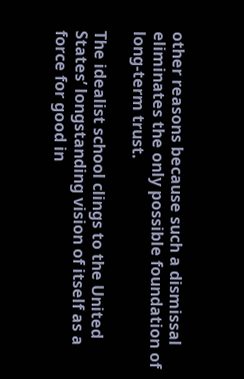other reasons because such a dismissal eliminates the only possible foundation of long-term trust.

The idealist school clings to the United States’ longstanding vision of itself as a force for good in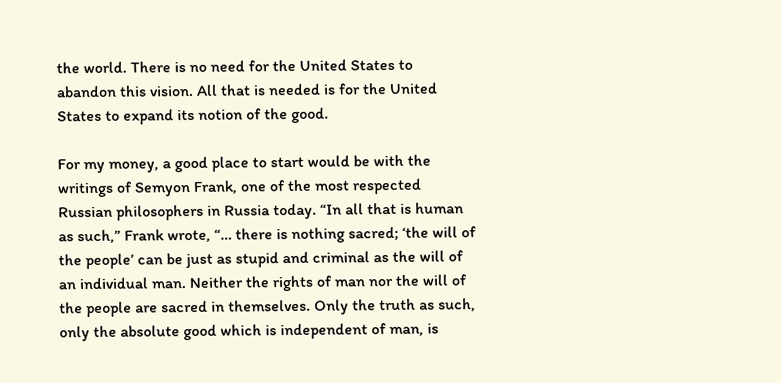the world. There is no need for the United States to abandon this vision. All that is needed is for the United States to expand its notion of the good.

For my money, a good place to start would be with the writings of Semyon Frank, one of the most respected Russian philosophers in Russia today. “In all that is human as such,” Frank wrote, “… there is nothing sacred; ‘the will of the people’ can be just as stupid and criminal as the will of an individual man. Neither the rights of man nor the will of the people are sacred in themselves. Only the truth as such, only the absolute good which is independent of man, is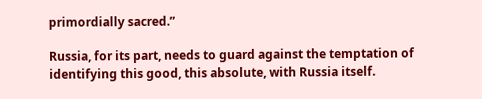primordially sacred.”

Russia, for its part, needs to guard against the temptation of identifying this good, this absolute, with Russia itself.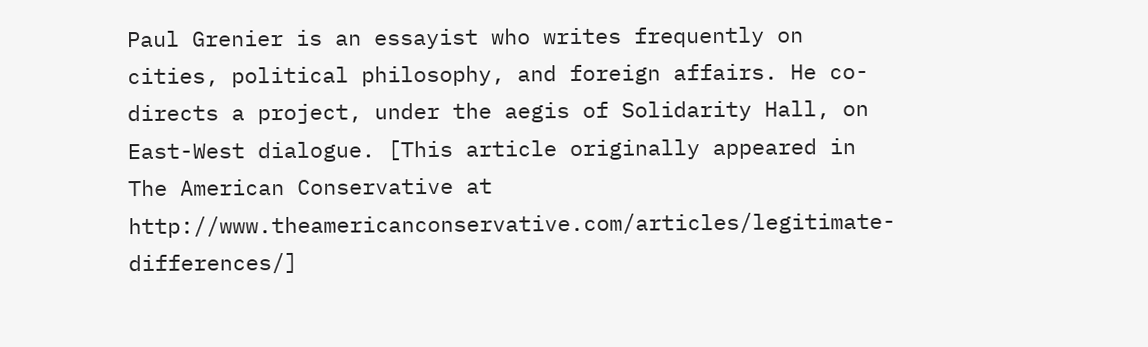Paul Grenier is an essayist who writes frequently on cities, political philosophy, and foreign affairs. He co-directs a project, under the aegis of Solidarity Hall, on East-West dialogue. [This article originally appeared in The American Conservative at http://www.theamericanconservative.com/articles/legitimate-differences/]